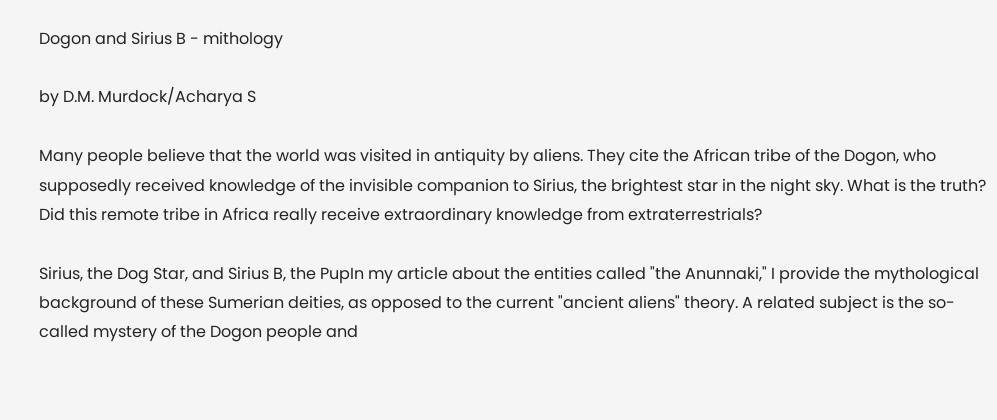Dogon and Sirius B - mithology

by D.M. Murdock/Acharya S

Many people believe that the world was visited in antiquity by aliens. They cite the African tribe of the Dogon, who supposedly received knowledge of the invisible companion to Sirius, the brightest star in the night sky. What is the truth? Did this remote tribe in Africa really receive extraordinary knowledge from extraterrestrials?

Sirius, the Dog Star, and Sirius B, the PupIn my article about the entities called "the Anunnaki," I provide the mythological background of these Sumerian deities, as opposed to the current "ancient aliens" theory. A related subject is the so-called mystery of the Dogon people and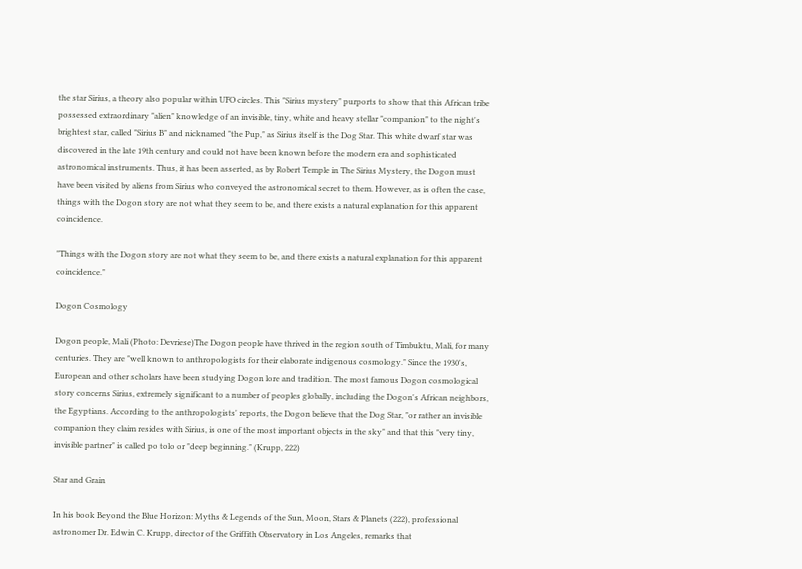the star Sirius, a theory also popular within UFO circles. This "Sirius mystery" purports to show that this African tribe possessed extraordinary "alien" knowledge of an invisible, tiny, white and heavy stellar "companion" to the night's brightest star, called "Sirius B" and nicknamed "the Pup," as Sirius itself is the Dog Star. This white dwarf star was discovered in the late 19th century and could not have been known before the modern era and sophisticated astronomical instruments. Thus, it has been asserted, as by Robert Temple in The Sirius Mystery, the Dogon must have been visited by aliens from Sirius who conveyed the astronomical secret to them. However, as is often the case, things with the Dogon story are not what they seem to be, and there exists a natural explanation for this apparent coincidence.

"Things with the Dogon story are not what they seem to be, and there exists a natural explanation for this apparent coincidence."

Dogon Cosmology

Dogon people, Mali (Photo: Devriese)The Dogon people have thrived in the region south of Timbuktu, Mali, for many centuries. They are "well known to anthropologists for their elaborate indigenous cosmology." Since the 1930's, European and other scholars have been studying Dogon lore and tradition. The most famous Dogon cosmological story concerns Sirius, extremely significant to a number of peoples globally, including the Dogon's African neighbors, the Egyptians. According to the anthropologists' reports, the Dogon believe that the Dog Star, "or rather an invisible companion they claim resides with Sirius, is one of the most important objects in the sky" and that this "very tiny, invisible partner" is called po tolo or "deep beginning." (Krupp, 222)

Star and Grain

In his book Beyond the Blue Horizon: Myths & Legends of the Sun, Moon, Stars & Planets (222), professional astronomer Dr. Edwin C. Krupp, director of the Griffith Observatory in Los Angeles, remarks that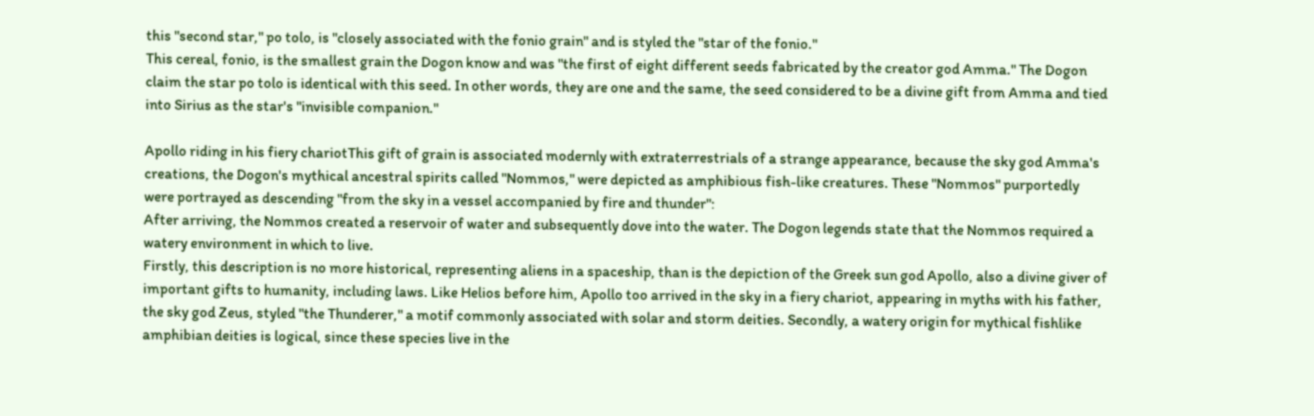this "second star," po tolo, is "closely associated with the fonio grain" and is styled the "star of the fonio."
This cereal, fonio, is the smallest grain the Dogon know and was "the first of eight different seeds fabricated by the creator god Amma." The Dogon claim the star po tolo is identical with this seed. In other words, they are one and the same, the seed considered to be a divine gift from Amma and tied into Sirius as the star's "invisible companion."

Apollo riding in his fiery chariotThis gift of grain is associated modernly with extraterrestrials of a strange appearance, because the sky god Amma's creations, the Dogon's mythical ancestral spirits called "Nommos," were depicted as amphibious fish-like creatures. These "Nommos" purportedly were portrayed as descending "from the sky in a vessel accompanied by fire and thunder":
After arriving, the Nommos created a reservoir of water and subsequently dove into the water. The Dogon legends state that the Nommos required a watery environment in which to live.
Firstly, this description is no more historical, representing aliens in a spaceship, than is the depiction of the Greek sun god Apollo, also a divine giver of important gifts to humanity, including laws. Like Helios before him, Apollo too arrived in the sky in a fiery chariot, appearing in myths with his father, the sky god Zeus, styled "the Thunderer," a motif commonly associated with solar and storm deities. Secondly, a watery origin for mythical fishlike amphibian deities is logical, since these species live in the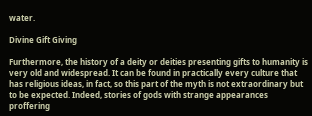water.

Divine Gift Giving

Furthermore, the history of a deity or deities presenting gifts to humanity is very old and widespread. It can be found in practically every culture that has religious ideas, in fact, so this part of the myth is not extraordinary but to be expected. Indeed, stories of gods with strange appearances proffering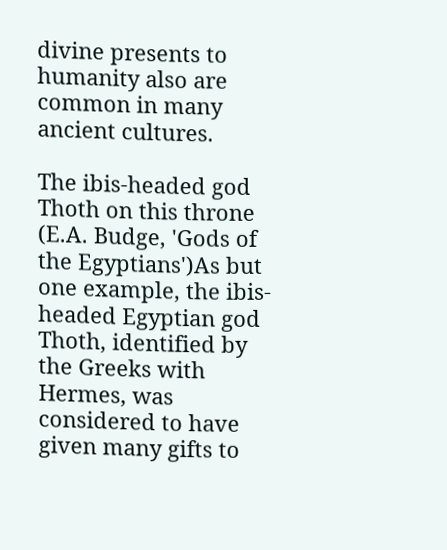divine presents to humanity also are common in many ancient cultures.

The ibis-headed god Thoth on this throne (E.A. Budge, 'Gods of the Egyptians')As but one example, the ibis-headed Egyptian god Thoth, identified by the Greeks with Hermes, was considered to have given many gifts to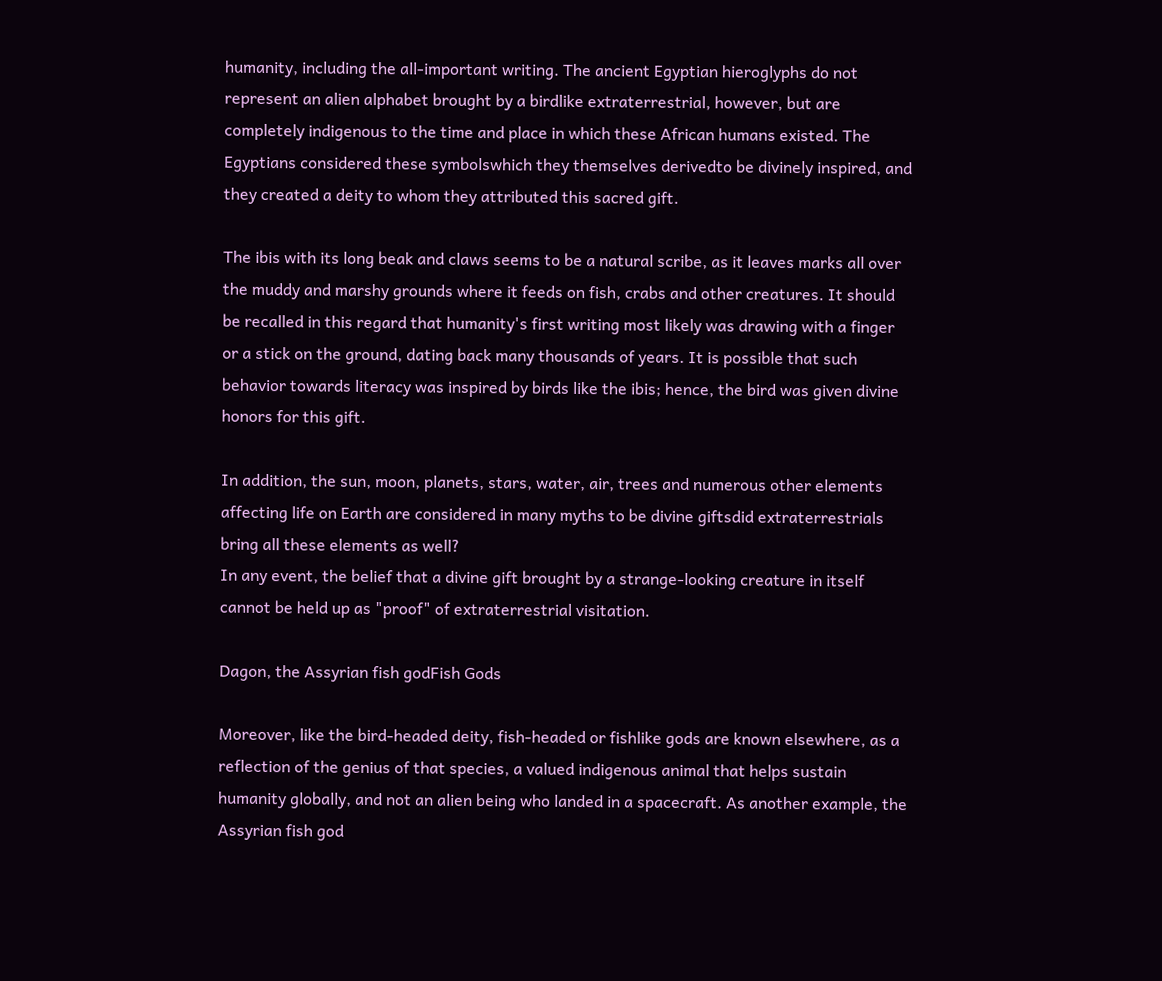humanity, including the all-important writing. The ancient Egyptian hieroglyphs do not represent an alien alphabet brought by a birdlike extraterrestrial, however, but are completely indigenous to the time and place in which these African humans existed. The Egyptians considered these symbolswhich they themselves derivedto be divinely inspired, and they created a deity to whom they attributed this sacred gift.

The ibis with its long beak and claws seems to be a natural scribe, as it leaves marks all over the muddy and marshy grounds where it feeds on fish, crabs and other creatures. It should be recalled in this regard that humanity's first writing most likely was drawing with a finger or a stick on the ground, dating back many thousands of years. It is possible that such behavior towards literacy was inspired by birds like the ibis; hence, the bird was given divine honors for this gift.

In addition, the sun, moon, planets, stars, water, air, trees and numerous other elements affecting life on Earth are considered in many myths to be divine giftsdid extraterrestrials bring all these elements as well?
In any event, the belief that a divine gift brought by a strange-looking creature in itself cannot be held up as "proof" of extraterrestrial visitation.

Dagon, the Assyrian fish godFish Gods

Moreover, like the bird-headed deity, fish-headed or fishlike gods are known elsewhere, as a reflection of the genius of that species, a valued indigenous animal that helps sustain humanity globally, and not an alien being who landed in a spacecraft. As another example, the Assyrian fish god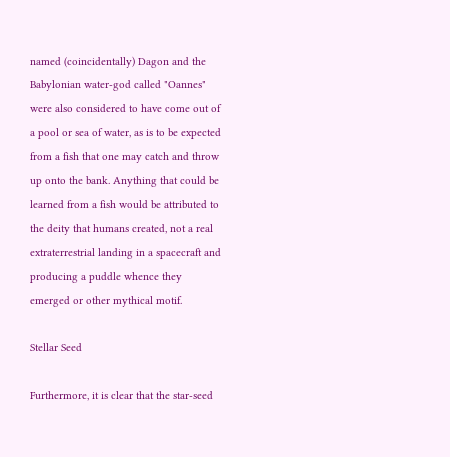named (coincidentally) Dagon and the Babylonian water-god called "Oannes" were also considered to have come out of a pool or sea of water, as is to be expected from a fish that one may catch and throw up onto the bank. Anything that could be learned from a fish would be attributed to the deity that humans created, not a real extraterrestrial landing in a spacecraft and producing a puddle whence they emerged or other mythical motif.

Stellar Seed

Furthermore, it is clear that the star-seed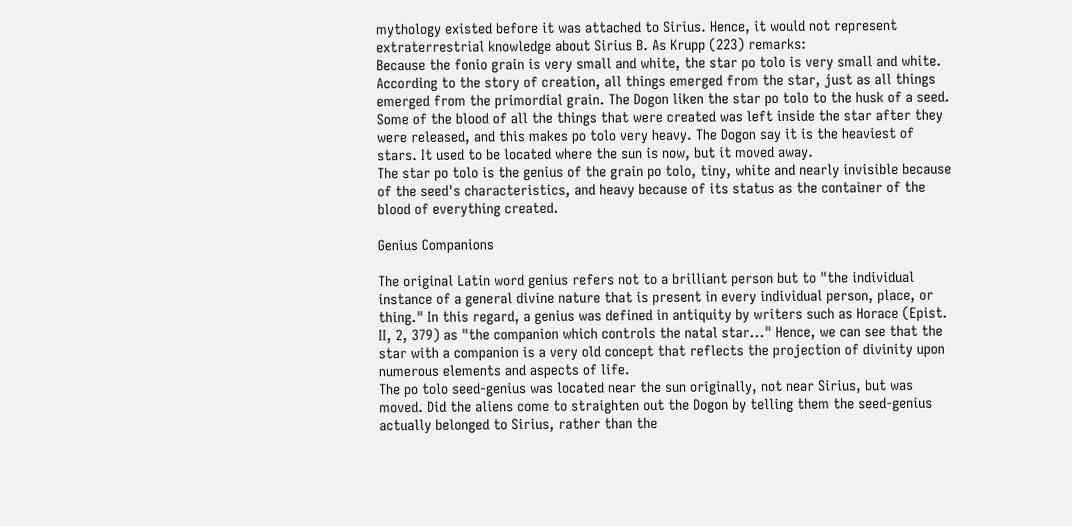mythology existed before it was attached to Sirius. Hence, it would not represent extraterrestrial knowledge about Sirius B. As Krupp (223) remarks:
Because the fonio grain is very small and white, the star po tolo is very small and white. According to the story of creation, all things emerged from the star, just as all things emerged from the primordial grain. The Dogon liken the star po tolo to the husk of a seed. Some of the blood of all the things that were created was left inside the star after they were released, and this makes po tolo very heavy. The Dogon say it is the heaviest of stars. It used to be located where the sun is now, but it moved away.
The star po tolo is the genius of the grain po tolo, tiny, white and nearly invisible because of the seed's characteristics, and heavy because of its status as the container of the blood of everything created.

Genius Companions

The original Latin word genius refers not to a brilliant person but to "the individual instance of a general divine nature that is present in every individual person, place, or thing." In this regard, a genius was defined in antiquity by writers such as Horace (Epist. II, 2, 379) as "the companion which controls the natal star..." Hence, we can see that the star with a companion is a very old concept that reflects the projection of divinity upon numerous elements and aspects of life.
The po tolo seed-genius was located near the sun originally, not near Sirius, but was moved. Did the aliens come to straighten out the Dogon by telling them the seed-genius actually belonged to Sirius, rather than the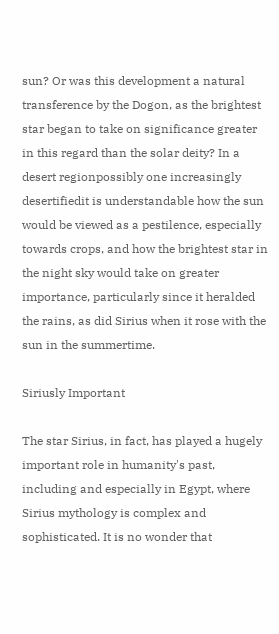sun? Or was this development a natural transference by the Dogon, as the brightest star began to take on significance greater in this regard than the solar deity? In a desert regionpossibly one increasingly desertifiedit is understandable how the sun would be viewed as a pestilence, especially towards crops, and how the brightest star in the night sky would take on greater importance, particularly since it heralded the rains, as did Sirius when it rose with the sun in the summertime.

Siriusly Important

The star Sirius, in fact, has played a hugely important role in humanity's past, including and especially in Egypt, where Sirius mythology is complex and sophisticated. It is no wonder that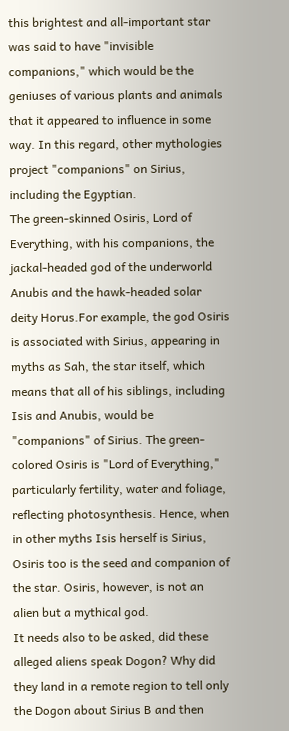this brightest and all-important star was said to have "invisible companions," which would be the geniuses of various plants and animals that it appeared to influence in some way. In this regard, other mythologies project "companions" on Sirius, including the Egyptian.
The green-skinned Osiris, Lord of Everything, with his companions, the jackal-headed god of the underworld Anubis and the hawk-headed solar deity Horus.For example, the god Osiris is associated with Sirius, appearing in myths as Sah, the star itself, which means that all of his siblings, including Isis and Anubis, would be "companions" of Sirius. The green-colored Osiris is "Lord of Everything," particularly fertility, water and foliage, reflecting photosynthesis. Hence, when in other myths Isis herself is Sirius, Osiris too is the seed and companion of the star. Osiris, however, is not an alien but a mythical god.
It needs also to be asked, did these alleged aliens speak Dogon? Why did they land in a remote region to tell only the Dogon about Sirius B and then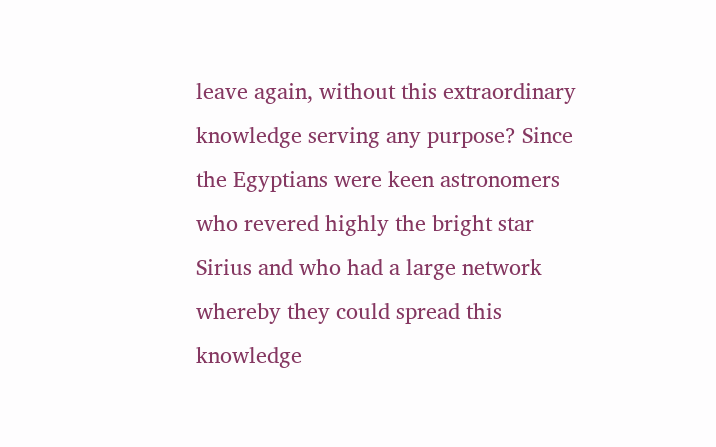leave again, without this extraordinary knowledge serving any purpose? Since the Egyptians were keen astronomers who revered highly the bright star Sirius and who had a large network whereby they could spread this knowledge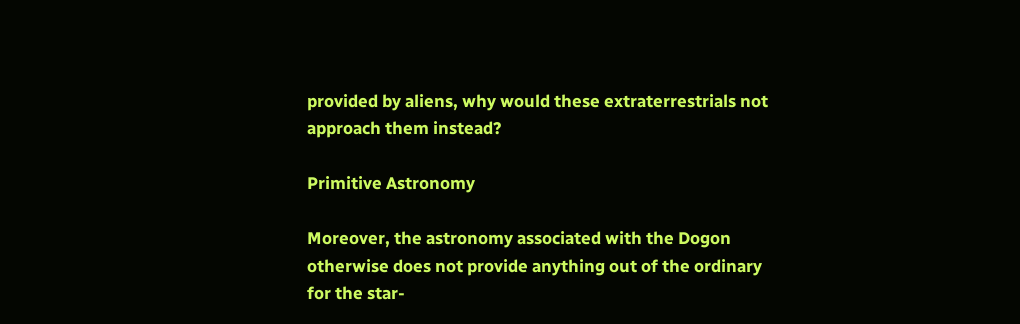provided by aliens, why would these extraterrestrials not approach them instead?

Primitive Astronomy

Moreover, the astronomy associated with the Dogon otherwise does not provide anything out of the ordinary for the star-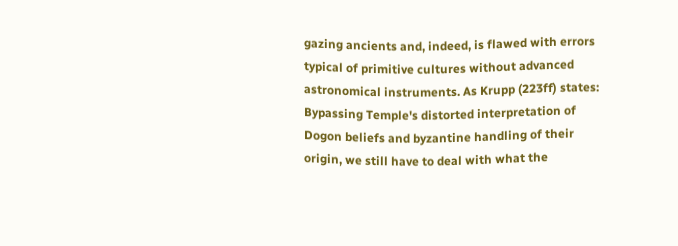gazing ancients and, indeed, is flawed with errors typical of primitive cultures without advanced astronomical instruments. As Krupp (223ff) states:
Bypassing Temple's distorted interpretation of Dogon beliefs and byzantine handling of their origin, we still have to deal with what the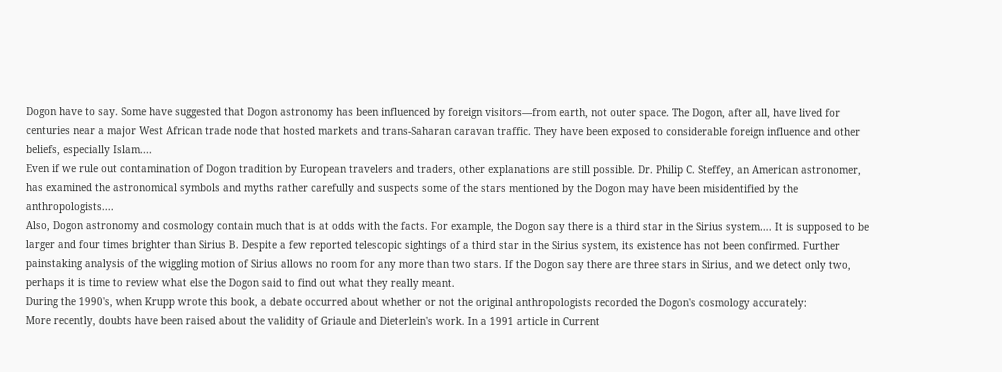Dogon have to say. Some have suggested that Dogon astronomy has been influenced by foreign visitors—from earth, not outer space. The Dogon, after all, have lived for centuries near a major West African trade node that hosted markets and trans-Saharan caravan traffic. They have been exposed to considerable foreign influence and other beliefs, especially Islam....
Even if we rule out contamination of Dogon tradition by European travelers and traders, other explanations are still possible. Dr. Philip C. Steffey, an American astronomer, has examined the astronomical symbols and myths rather carefully and suspects some of the stars mentioned by the Dogon may have been misidentified by the anthropologists....
Also, Dogon astronomy and cosmology contain much that is at odds with the facts. For example, the Dogon say there is a third star in the Sirius system…. It is supposed to be larger and four times brighter than Sirius B. Despite a few reported telescopic sightings of a third star in the Sirius system, its existence has not been confirmed. Further painstaking analysis of the wiggling motion of Sirius allows no room for any more than two stars. If the Dogon say there are three stars in Sirius, and we detect only two, perhaps it is time to review what else the Dogon said to find out what they really meant.
During the 1990's, when Krupp wrote this book, a debate occurred about whether or not the original anthropologists recorded the Dogon's cosmology accurately:
More recently, doubts have been raised about the validity of Griaule and Dieterlein's work. In a 1991 article in Current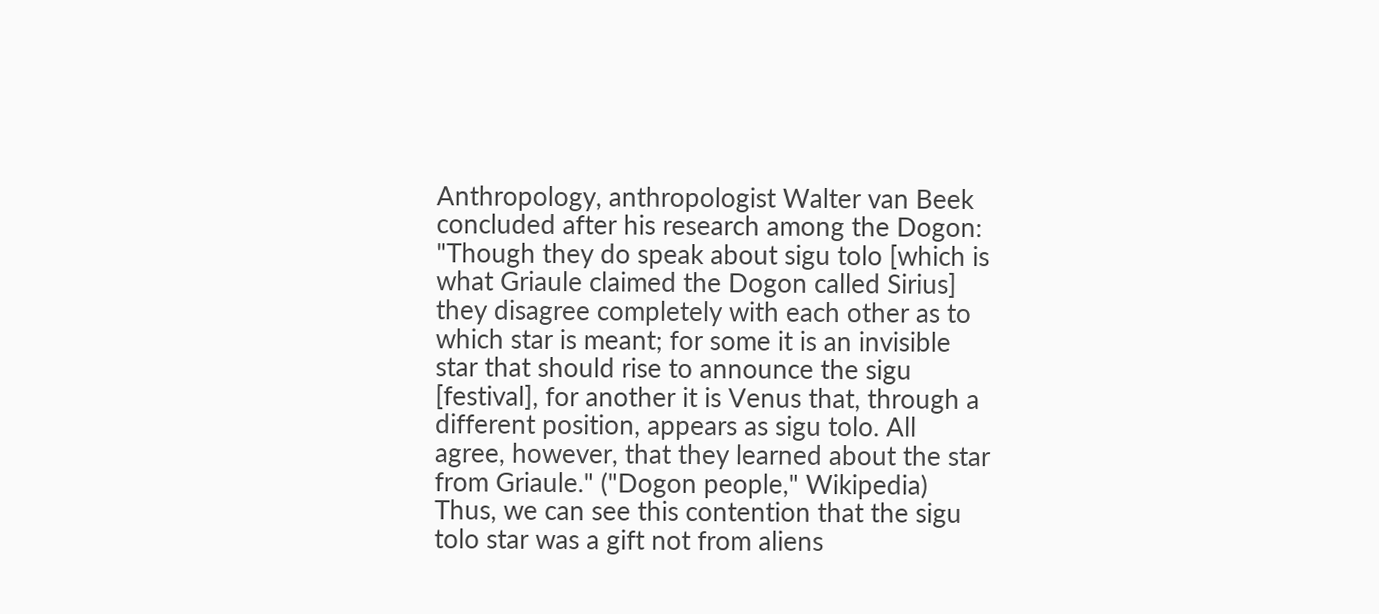Anthropology, anthropologist Walter van Beek concluded after his research among the Dogon:
"Though they do speak about sigu tolo [which is what Griaule claimed the Dogon called Sirius] they disagree completely with each other as to which star is meant; for some it is an invisible star that should rise to announce the sigu [festival], for another it is Venus that, through a different position, appears as sigu tolo. All agree, however, that they learned about the star from Griaule." ("Dogon people," Wikipedia)
Thus, we can see this contention that the sigu tolo star was a gift not from aliens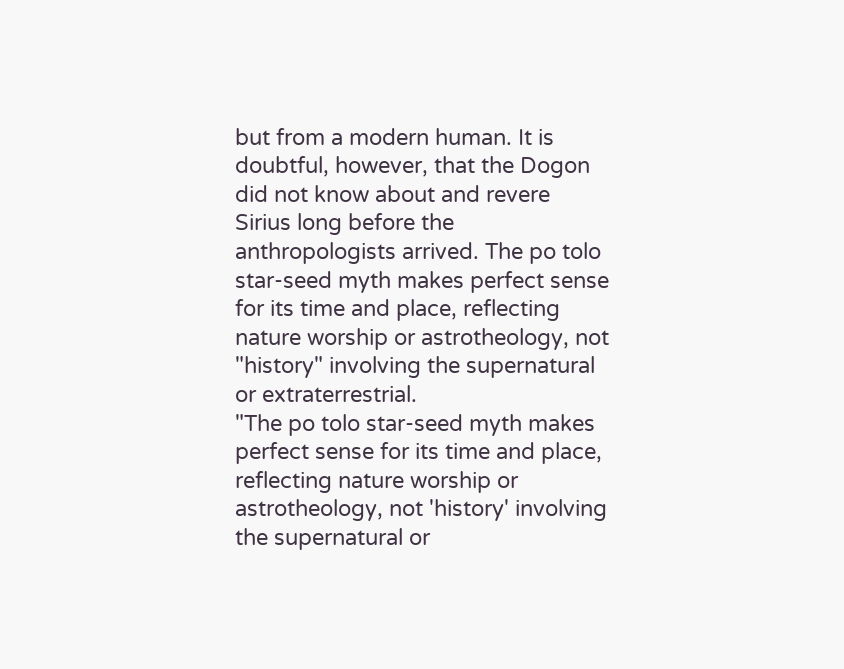but from a modern human. It is doubtful, however, that the Dogon did not know about and revere Sirius long before the anthropologists arrived. The po tolo star-seed myth makes perfect sense for its time and place, reflecting nature worship or astrotheology, not "history" involving the supernatural or extraterrestrial.
"The po tolo star-seed myth makes perfect sense for its time and place, reflecting nature worship or astrotheology, not 'history' involving the supernatural or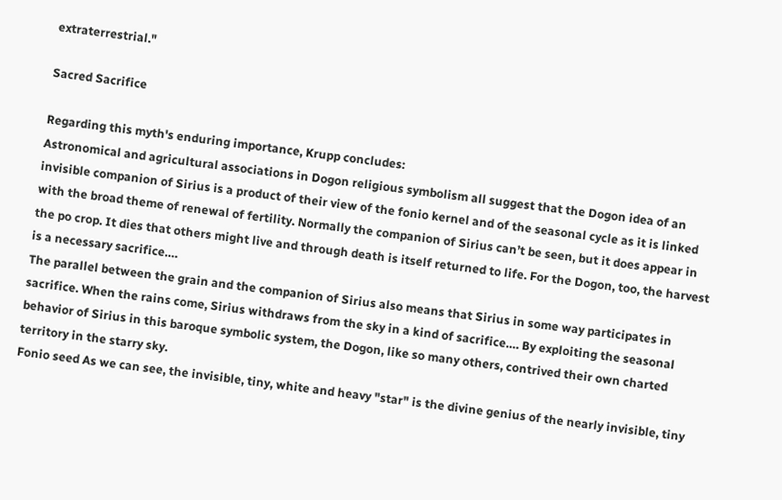extraterrestrial."

Sacred Sacrifice

Regarding this myth's enduring importance, Krupp concludes:
Astronomical and agricultural associations in Dogon religious symbolism all suggest that the Dogon idea of an invisible companion of Sirius is a product of their view of the fonio kernel and of the seasonal cycle as it is linked with the broad theme of renewal of fertility. Normally the companion of Sirius can’t be seen, but it does appear in the po crop. It dies that others might live and through death is itself returned to life. For the Dogon, too, the harvest is a necessary sacrifice….
The parallel between the grain and the companion of Sirius also means that Sirius in some way participates in sacrifice. When the rains come, Sirius withdraws from the sky in a kind of sacrifice…. By exploiting the seasonal behavior of Sirius in this baroque symbolic system, the Dogon, like so many others, contrived their own charted territory in the starry sky.
Fonio seed As we can see, the invisible, tiny, white and heavy "star" is the divine genius of the nearly invisible, tiny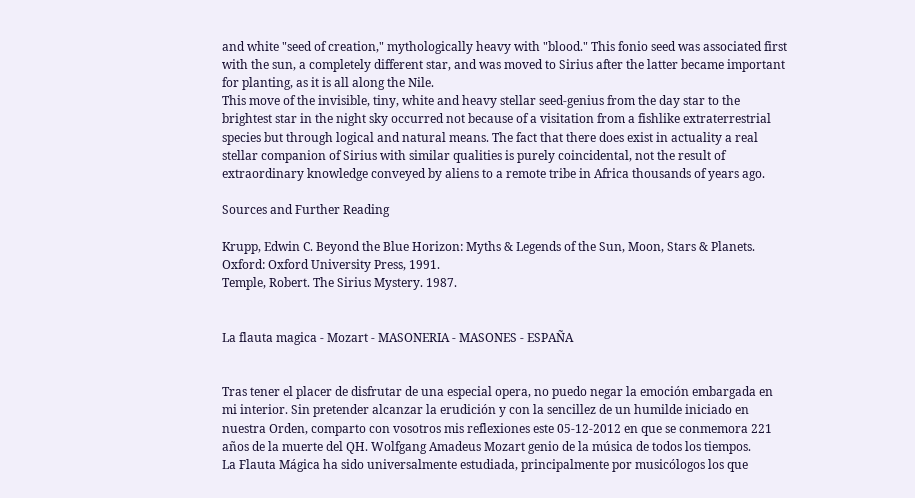and white "seed of creation," mythologically heavy with "blood." This fonio seed was associated first with the sun, a completely different star, and was moved to Sirius after the latter became important for planting, as it is all along the Nile.
This move of the invisible, tiny, white and heavy stellar seed-genius from the day star to the brightest star in the night sky occurred not because of a visitation from a fishlike extraterrestrial species but through logical and natural means. The fact that there does exist in actuality a real stellar companion of Sirius with similar qualities is purely coincidental, not the result of extraordinary knowledge conveyed by aliens to a remote tribe in Africa thousands of years ago.

Sources and Further Reading

Krupp, Edwin C. Beyond the Blue Horizon: Myths & Legends of the Sun, Moon, Stars & Planets. Oxford: Oxford University Press, 1991.
Temple, Robert. The Sirius Mystery. 1987.


La flauta magica - Mozart - MASONERIA - MASONES - ESPAÑA


Tras tener el placer de disfrutar de una especial opera, no puedo negar la emoción embargada en mi interior. Sin pretender alcanzar la erudición y con la sencillez de un humilde iniciado en nuestra Orden, comparto con vosotros mis reflexiones este 05-12-2012 en que se conmemora 221 años de la muerte del QH. Wolfgang Amadeus Mozart genio de la música de todos los tiempos.
La Flauta Mágica ha sido universalmente estudiada, principalmente por musicólogos los que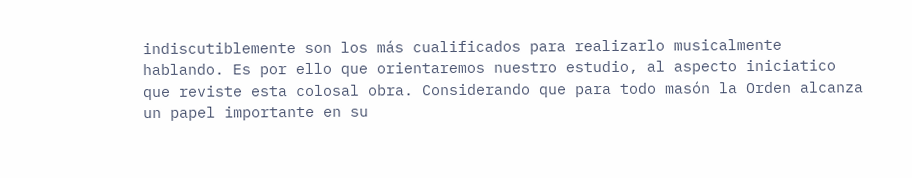indiscutiblemente son los más cualificados para realizarlo musicalmente hablando. Es por ello que orientaremos nuestro estudio, al aspecto iniciatico que reviste esta colosal obra. Considerando que para todo masón la Orden alcanza un papel importante en su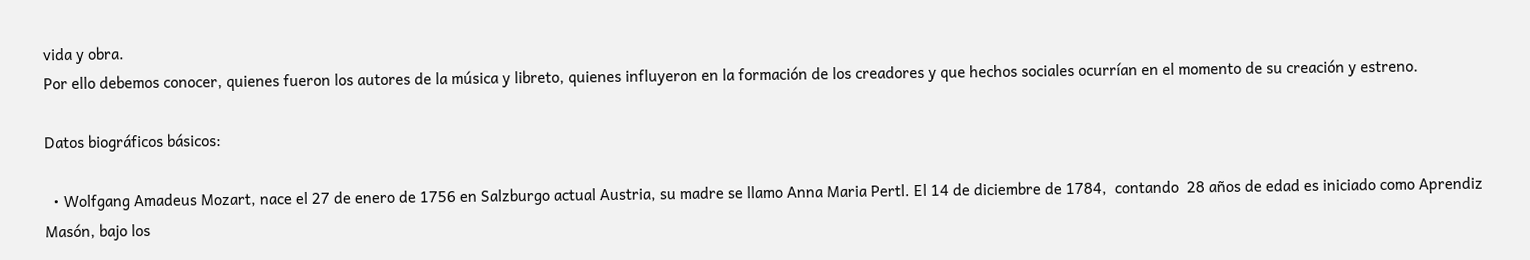vida y obra.
Por ello debemos conocer, quienes fueron los autores de la música y libreto, quienes influyeron en la formación de los creadores y que hechos sociales ocurrían en el momento de su creación y estreno.

Datos biográficos básicos:

  • Wolfgang Amadeus Mozart, nace el 27 de enero de 1756 en Salzburgo actual Austria, su madre se llamo Anna Maria Pertl. El 14 de diciembre de 1784,  contando  28 años de edad es iniciado como Aprendiz Masón, bajo los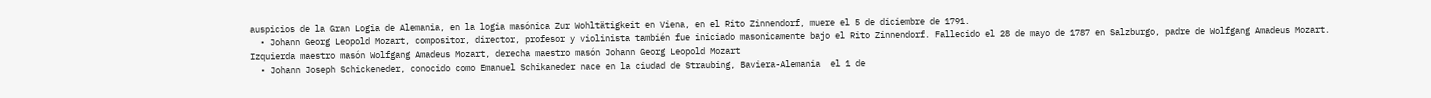auspicios de la Gran Logia de Alemania, en la logia masónica Zur Wohltätigkeit en Viena, en el Rito Zinnendorf, muere el 5 de diciembre de 1791.
  • Johann Georg Leopold Mozart, compositor, director, profesor y violinista también fue iniciado masonicamente bajo el Rito Zinnendorf. Fallecido el 28 de mayo de 1787 en Salzburgo, padre de Wolfgang Amadeus Mozart.
Izquierda maestro masón Wolfgang Amadeus Mozart, derecha maestro masón Johann Georg Leopold Mozart
  • Johann Joseph Schickeneder, conocido como Emanuel Schikaneder nace en la ciudad de Straubing, Baviera-Alemania  el 1 de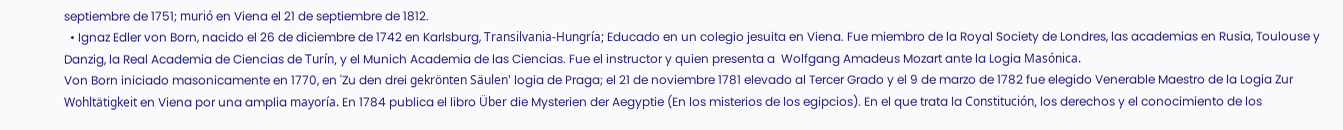septiembre de 1751; murió en Viena el 21 de septiembre de 1812.
  • Ignaz Edler von Born, nacido el 26 de diciembre de 1742 en Karlsburg, Transilvania-Hungría; Educado en un colegio jesuita en Viena. Fue miembro de la Royal Society de Londres, las academias en Rusia, Toulouse y Danzig, la Real Academia de Ciencias de Turín, y el Munich Academia de las Ciencias. Fue el instructor y quien presenta a  Wolfgang Amadeus Mozart ante la Logia Masónica.
Von Born iniciado masonicamente en 1770, en 'Zu den drei gekrönten Säulen' logia de Praga; el 21 de noviembre 1781 elevado al Tercer Grado y el 9 de marzo de 1782 fue elegido Venerable Maestro de la Logia Zur Wohltätigkeit en Viena por una amplia mayoría. En 1784 publica el libro Über die Mysterien der Aegyptie (En los misterios de los egipcios). En el que trata la Constitución, los derechos y el conocimiento de los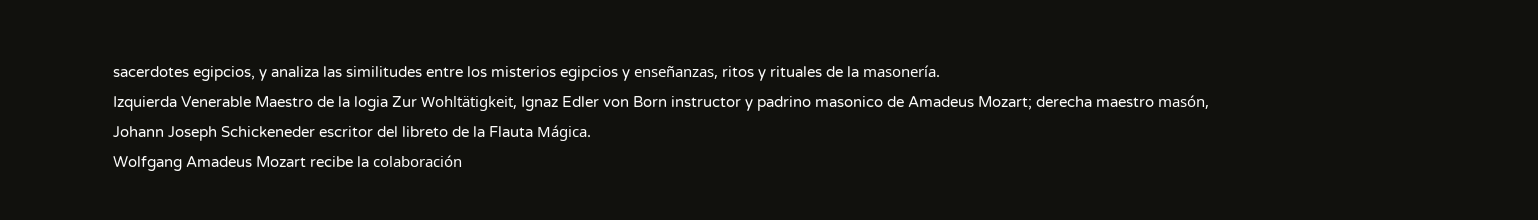sacerdotes egipcios, y analiza las similitudes entre los misterios egipcios y enseñanzas, ritos y rituales de la masonería.
Izquierda Venerable Maestro de la logia Zur Wohltätigkeit, Ignaz Edler von Born instructor y padrino masonico de Amadeus Mozart; derecha maestro masón, Johann Joseph Schickeneder escritor del libreto de la Flauta Mágica.
Wolfgang Amadeus Mozart recibe la colaboración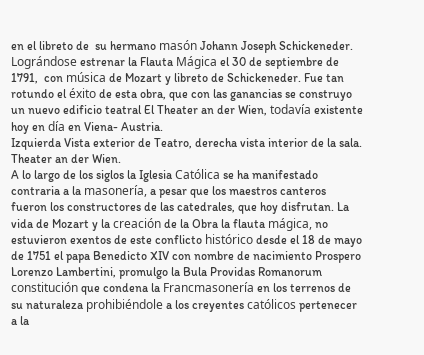en el libreto de  su hermano masón Johann Joseph Schickeneder. Lográndose estrenar la Flauta Mágica el 30 de septiembre de 1791,  con música de Mozart y libreto de Schickeneder. Fue tan rotundo el éxito de esta obra, que con las ganancias se construyo un nuevo edificio teatral El Theater an der Wien, todavía existente hoy en día en Viena- Austria.
Izquierda Vista exterior de Teatro, derecha vista interior de la sala.
Theater an der Wien.
A lo largo de los siglos la Iglesia Católica se ha manifestado contraria a la masonería, a pesar que los maestros canteros fueron los constructores de las catedrales, que hoy disfrutan. La vida de Mozart y la creación de la Obra la flauta mágica, no estuvieron exentos de este conflicto histórico desde el 18 de mayo de 1751 el papa Benedicto XIV con nombre de nacimiento Prospero Lorenzo Lambertini, promulgo la Bula Providas Romanorum constitución que condena la Francmasonería en los terrenos de su naturaleza prohibiéndole a los creyentes católicos pertenecer a la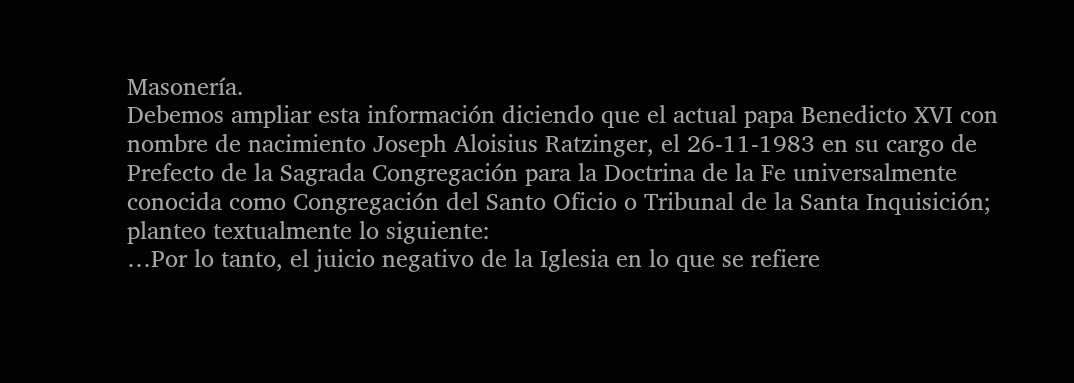Masonería.
Debemos ampliar esta información diciendo que el actual papa Benedicto XVI con nombre de nacimiento Joseph Aloisius Ratzinger, el 26-11-1983 en su cargo de Prefecto de la Sagrada Congregación para la Doctrina de la Fe universalmente conocida como Congregación del Santo Oficio o Tribunal de la Santa Inquisición; planteo textualmente lo siguiente:
…Por lo tanto, el juicio negativo de la Iglesia en lo que se refiere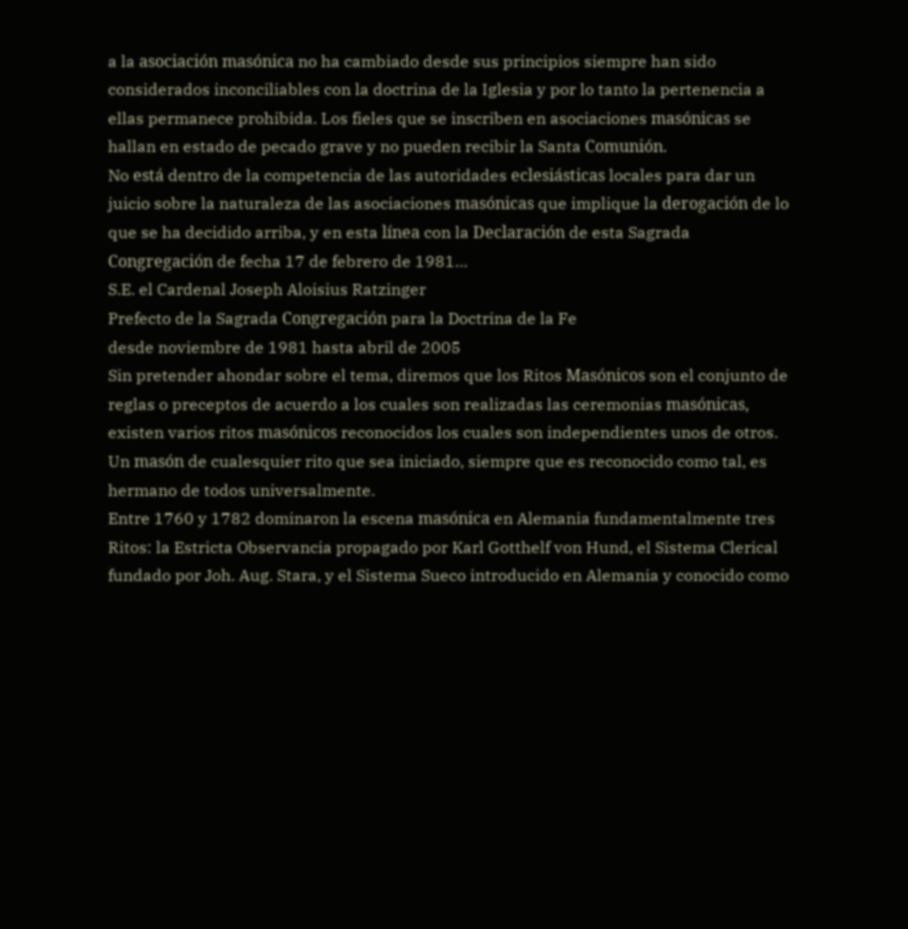a la asociación masónica no ha cambiado desde sus principios siempre han sido considerados inconciliables con la doctrina de la Iglesia y por lo tanto la pertenencia a ellas permanece prohibida. Los fieles que se inscriben en asociaciones masónicas se hallan en estado de pecado grave y no pueden recibir la Santa Comunión.
No está dentro de la competencia de las autoridades eclesiásticas locales para dar un juicio sobre la naturaleza de las asociaciones masónicas que implique la derogación de lo que se ha decidido arriba, y en esta línea con la Declaración de esta Sagrada Congregación de fecha 17 de febrero de 1981…
S.E. el Cardenal Joseph Aloisius Ratzinger
Prefecto de la Sagrada Congregación para la Doctrina de la Fe
desde noviembre de 1981 hasta abril de 2005
Sin pretender ahondar sobre el tema, diremos que los Ritos Masónicos son el conjunto de reglas o preceptos de acuerdo a los cuales son realizadas las ceremonias masónicas, existen varios ritos masónicos reconocidos los cuales son independientes unos de otros. Un masón de cualesquier rito que sea iniciado, siempre que es reconocido como tal, es hermano de todos universalmente.
Entre 1760 y 1782 dominaron la escena masónica en Alemania fundamentalmente tres Ritos: la Estricta Observancia propagado por Karl Gotthelf von Hund, el Sistema Clerical fundado por Joh. Aug. Stara, y el Sistema Sueco introducido en Alemania y conocido como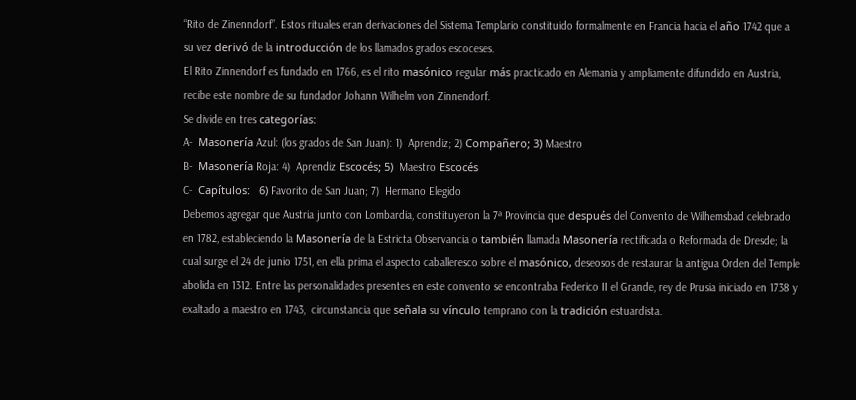“Rito de Zinenndorf”. Estos rituales eran derivaciones del Sistema Templario constituido formalmente en Francia hacia el año 1742 que a su vez derivó de la introducción de los llamados grados escoceses.
El Rito Zinnendorf es fundado en 1766, es el rito masónico regular más practicado en Alemania y ampliamente difundido en Austria, recibe este nombre de su fundador Johann Wilhelm von Zinnendorf.
Se divide en tres categorías:
A-  Masonería Azul: (los grados de San Juan): 1)  Aprendiz; 2) Compañero; 3) Maestro
B-  Masonería Roja: 4)  Aprendiz Escocés; 5)  Maestro Escocés
C-  Capítulos:   6) Favorito de San Juan; 7)  Hermano Elegido
Debemos agregar que Austria junto con Lombardia, constituyeron la 7ª Provincia que después del Convento de Wilhemsbad celebrado en 1782, estableciendo la Masonería de la Estricta Observancia o también llamada Masonería rectificada o Reformada de Dresde; la cual surge el 24 de junio 1751, en ella prima el aspecto caballeresco sobre el masónico, deseosos de restaurar la antigua Orden del Temple abolida en 1312. Entre las personalidades presentes en este convento se encontraba Federico II el Grande, rey de Prusia iniciado en 1738 y exaltado a maestro en 1743,  circunstancia que señala su vínculo temprano con la tradición estuardista.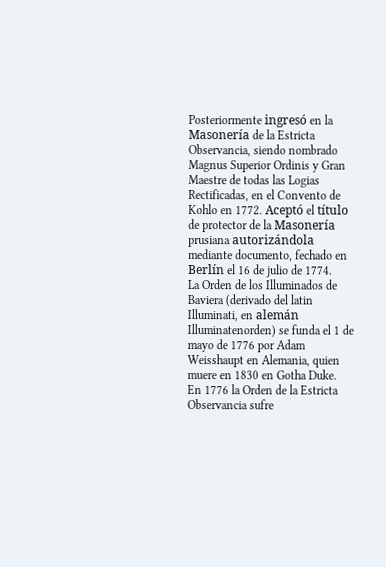Posteriormente ingresó en la Masonería de la Estricta Observancia, siendo nombrado Magnus Superior Ordinis y Gran Maestre de todas las Logias Rectificadas, en el Convento de Kohlo en 1772. Aceptó el título de protector de la Masonería prusiana autorizándola  mediante documento, fechado en Berlín el 16 de julio de 1774.
La Orden de los Illuminados de Baviera (derivado del latin Illuminati, en alemán Illuminatenorden) se funda el 1 de mayo de 1776 por Adam Weisshaupt en Alemania, quien muere en 1830 en Gotha Duke.  En 1776 la Orden de la Estricta Observancia sufre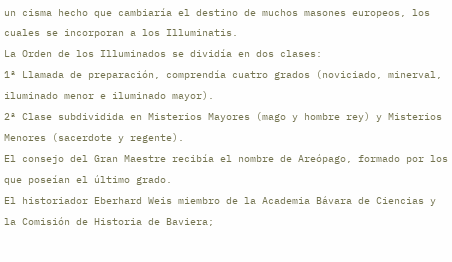un cisma hecho que cambiaría el destino de muchos masones europeos, los cuales se incorporan a los Illuminatis.
La Orden de los Illuminados se dividía en dos clases:
1ª Llamada de preparación, comprendía cuatro grados (noviciado, minerval, iluminado menor e iluminado mayor).
2ª Clase subdividida en Misterios Mayores (mago y hombre rey) y Misterios Menores (sacerdote y regente).
El consejo del Gran Maestre recibía el nombre de Areópago, formado por los que poseían el último grado.
El historiador Eberhard Weis miembro de la Academia Bávara de Ciencias y la Comisión de Historia de Baviera;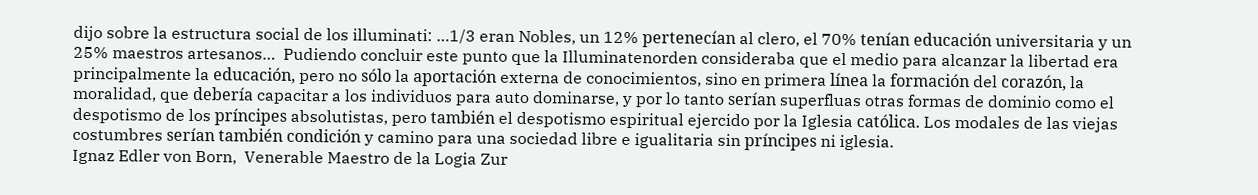dijo sobre la estructura social de los illuminati: …1/3 eran Nobles, un 12% pertenecían al clero, el 70% tenían educación universitaria y un 25% maestros artesanos…  Pudiendo concluir este punto que la Illuminatenorden consideraba que el medio para alcanzar la libertad era principalmente la educación, pero no sólo la aportación externa de conocimientos, sino en primera línea la formación del corazón, la moralidad, que debería capacitar a los individuos para auto dominarse, y por lo tanto serían superfluas otras formas de dominio como el despotismo de los príncipes absolutistas, pero también el despotismo espiritual ejercido por la Iglesia católica. Los modales de las viejas costumbres serían también condición y camino para una sociedad libre e igualitaria sin príncipes ni iglesia.
Ignaz Edler von Born,  Venerable Maestro de la Logia Zur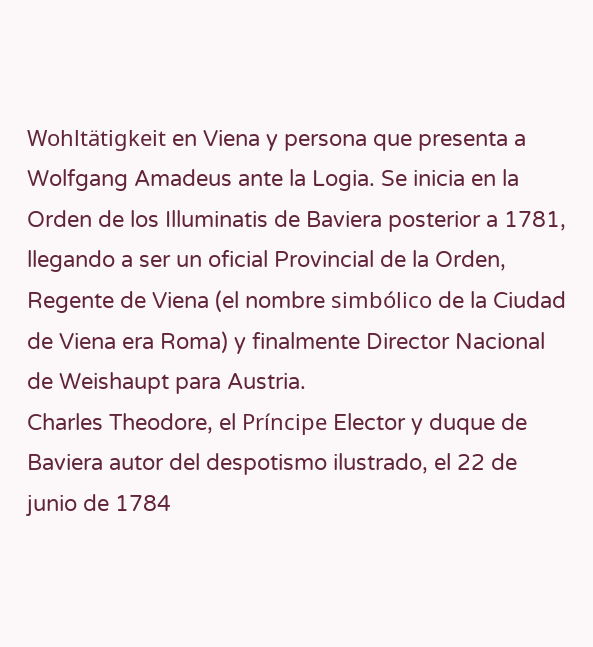Wohltätigkeit en Viena y persona que presenta a  Wolfgang Amadeus ante la Logia. Se inicia en la Orden de los Illuminatis de Baviera posterior a 1781, llegando a ser un oficial Provincial de la Orden, Regente de Viena (el nombre simbólico de la Ciudad de Viena era Roma) y finalmente Director Nacional de Weishaupt para Austria.
Charles Theodore, el Príncipe Elector y duque de Baviera autor del despotismo ilustrado, el 22 de junio de 1784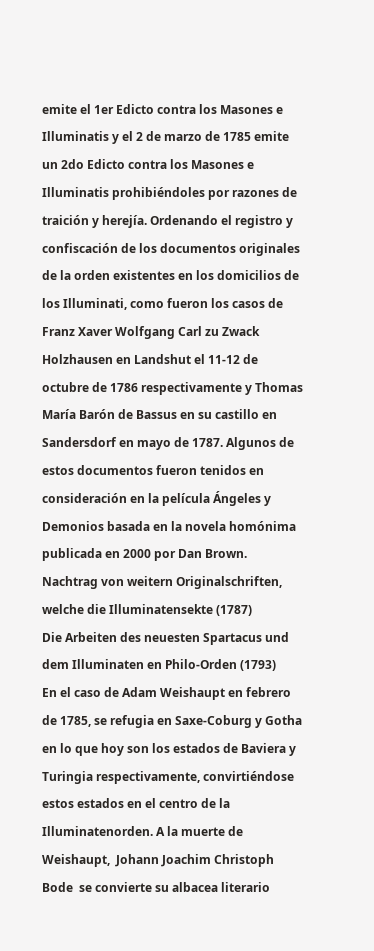emite el 1er Edicto contra los Masones e Illuminatis y el 2 de marzo de 1785 emite un 2do Edicto contra los Masones e Illuminatis prohibiéndoles por razones de traición y herejía. Ordenando el registro y confiscación de los documentos originales de la orden existentes en los domicilios de los Illuminati, como fueron los casos de Franz Xaver Wolfgang Carl zu Zwack Holzhausen en Landshut el 11-12 de octubre de 1786 respectivamente y Thomas María Barón de Bassus en su castillo en Sandersdorf en mayo de 1787. Algunos de estos documentos fueron tenidos en consideración en la película Ángeles y Demonios basada en la novela homónima publicada en 2000 por Dan Brown.
Nachtrag von weitern Originalschriften, welche die Illuminatensekte (1787)
Die Arbeiten des neuesten Spartacus und dem Illuminaten en Philo-Orden (1793)
En el caso de Adam Weishaupt en febrero de 1785, se refugia en Saxe-Coburg y Gotha en lo que hoy son los estados de Baviera y Turingia respectivamente, convirtiéndose estos estados en el centro de la Illuminatenorden. A la muerte de Weishaupt,  Johann Joachim Christoph Bode  se convierte su albacea literario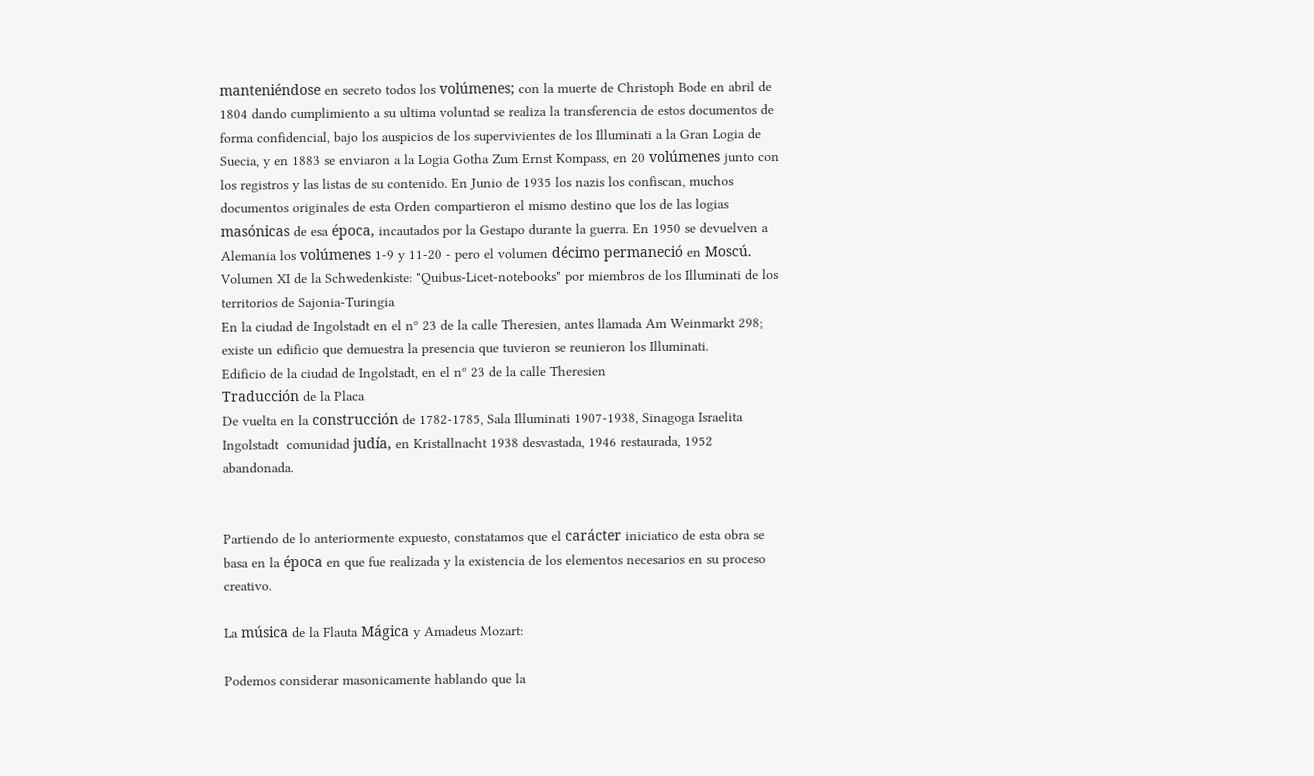manteniéndose en secreto todos los volúmenes; con la muerte de Christoph Bode en abril de 1804 dando cumplimiento a su ultima voluntad se realiza la transferencia de estos documentos de forma confidencial, bajo los auspicios de los supervivientes de los Illuminati a la Gran Logia de Suecia, y en 1883 se enviaron a la Logia Gotha Zum Ernst Kompass, en 20 volúmenes junto con los registros y las listas de su contenido. En Junio de 1935 los nazis los confiscan, muchos documentos originales de esta Orden compartieron el mismo destino que los de las logias masónicas de esa época, incautados por la Gestapo durante la guerra. En 1950 se devuelven a Alemania los volúmenes 1-9 y 11-20 - pero el volumen décimo permaneció en Moscú.
Volumen XI de la Schwedenkiste: "Quibus-Licet-notebooks" por miembros de los Illuminati de los territorios de Sajonia-Turingia
En la ciudad de Ingolstadt en el nº 23 de la calle Theresien, antes llamada Am Weinmarkt 298; existe un edificio que demuestra la presencia que tuvieron se reunieron los Illuminati.
Edificio de la ciudad de Ingolstadt, en el nº 23 de la calle Theresien
Traducción de la Placa
De vuelta en la construcción de 1782-1785, Sala Illuminati 1907-1938, Sinagoga Israelita Ingolstadt  comunidad judía, en Kristallnacht 1938 desvastada, 1946 restaurada, 1952 abandonada.


Partiendo de lo anteriormente expuesto, constatamos que el carácter iniciatico de esta obra se basa en la época en que fue realizada y la existencia de los elementos necesarios en su proceso creativo.

La música de la Flauta Mágica y Amadeus Mozart:

Podemos considerar masonicamente hablando que la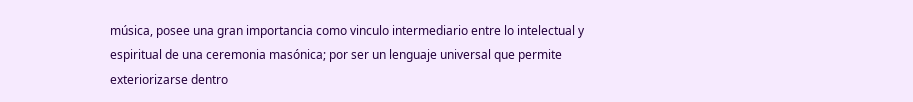música, posee una gran importancia como vinculo intermediario entre lo intelectual y espiritual de una ceremonia masónica; por ser un lenguaje universal que permite exteriorizarse dentro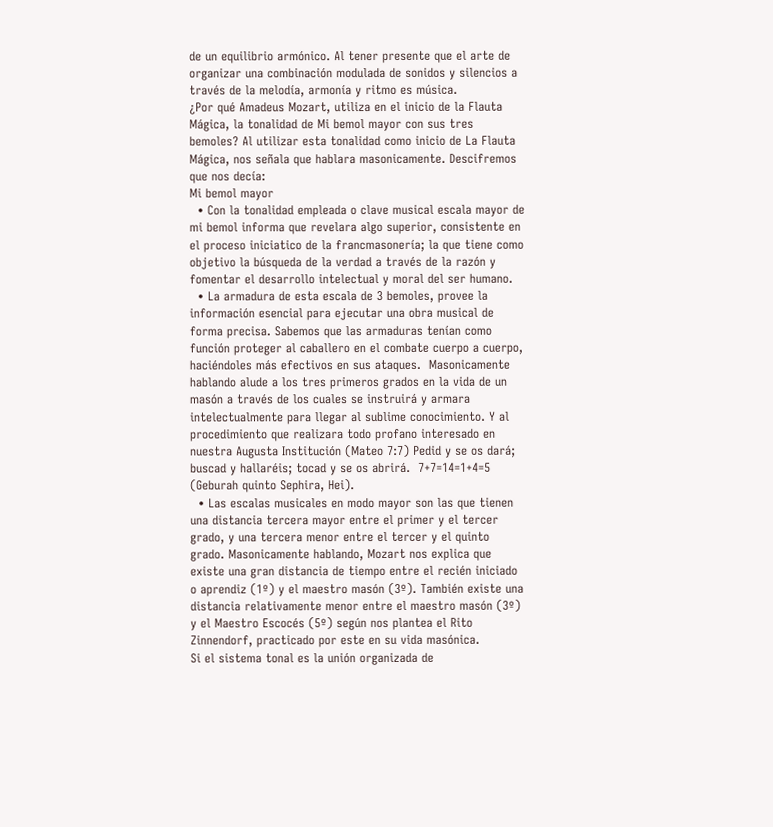de un equilibrio armónico. Al tener presente que el arte de organizar una combinación modulada de sonidos y silencios a través de la melodía, armonía y ritmo es música.
¿Por qué Amadeus Mozart, utiliza en el inicio de la Flauta Mágica, la tonalidad de Mi bemol mayor con sus tres bemoles? Al utilizar esta tonalidad como inicio de La Flauta Mágica, nos señala que hablara masonicamente. Descifremos que nos decía:
Mi bemol mayor
  • Con la tonalidad empleada o clave musical escala mayor de mi bemol informa que revelara algo superior, consistente en el proceso iniciatico de la francmasonería; la que tiene como objetivo la búsqueda de la verdad a través de la razón y fomentar el desarrollo intelectual y moral del ser humano.
  • La armadura de esta escala de 3 bemoles, provee la información esencial para ejecutar una obra musical de forma precisa. Sabemos que las armaduras tenían como función proteger al caballero en el combate cuerpo a cuerpo, haciéndoles más efectivos en sus ataques.  Masonicamente hablando alude a los tres primeros grados en la vida de un masón a través de los cuales se instruirá y armara intelectualmente para llegar al sublime conocimiento. Y al procedimiento que realizara todo profano interesado en nuestra Augusta Institución (Mateo 7:7) Pedid y se os dará; buscad y hallaréis; tocad y se os abrirá.  7+7=14=1+4=5 (Geburah quinto Sephira, Hei).
  • Las escalas musicales en modo mayor son las que tienen una distancia tercera mayor entre el primer y el tercer grado, y una tercera menor entre el tercer y el quinto grado. Masonicamente hablando, Mozart nos explica que existe una gran distancia de tiempo entre el recién iniciado o aprendiz (1º) y el maestro masón (3º). También existe una distancia relativamente menor entre el maestro masón (3º) y el Maestro Escocés (5º) según nos plantea el Rito Zinnendorf, practicado por este en su vida masónica.
Si el sistema tonal es la unión organizada de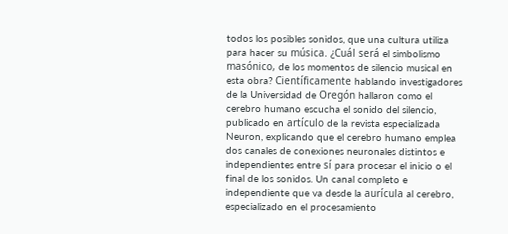todos los posibles sonidos, que una cultura utiliza para hacer su música. ¿Cuál será el simbolismo masónico, de los momentos de silencio musical en esta obra? Científicamente hablando investigadores de la Universidad de Oregón hallaron como el cerebro humano escucha el sonido del silencio, publicado en artículo de la revista especializada Neuron, explicando que el cerebro humano emplea dos canales de conexiones neuronales distintos e independientes entre sí para procesar el inicio o el final de los sonidos. Un canal completo e independiente que va desde la aurícula al cerebro, especializado en el procesamiento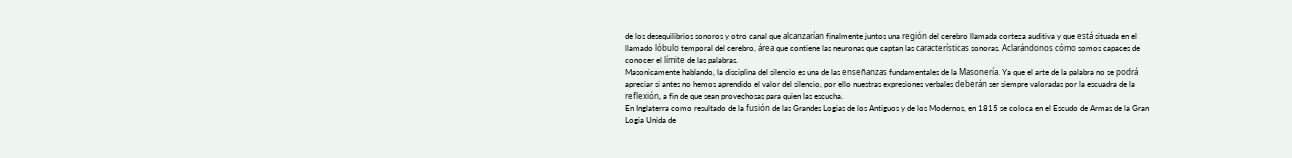de los desequilibrios sonoros y otro canal que alcanzarían finalmente juntos una región del cerebro llamada corteza auditiva y que está situada en el llamado lóbulo temporal del cerebro, área que contiene las neuronas que captan las características sonoras. Aclarándonos cómo somos capaces de conocer el límite de las palabras.
Masonicamente hablando, la disciplina del silencio es una de las enseñanzas fundamentales de la Masonería. Ya que el arte de la palabra no se podrá apreciar si antes no hemos aprendido el valor del silencio, por ello nuestras expresiones verbales deberán ser siempre valoradas por la escuadra de la reflexión, a fin de que sean provechosas para quien las escucha.
En Inglaterra como resultado de la fusión de las Grandes Logias de los Antiguos y de los Modernos, en 1815 se coloca en el Escudo de Armas de la Gran Logia Unida de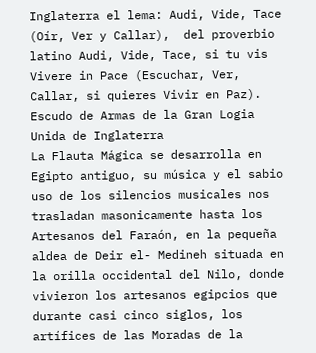Inglaterra el lema: Audi, Vide, Tace (Oír, Ver y Callar),  del proverbio latino Audi, Vide, Tace, si tu vis Vivere in Pace (Escuchar, Ver, Callar, si quieres Vivir en Paz).
Escudo de Armas de la Gran Logia Unida de Inglaterra
La Flauta Mágica se desarrolla en Egipto antiguo, su música y el sabio uso de los silencios musicales nos trasladan masonicamente hasta los Artesanos del Faraón, en la pequeña aldea de Deir el- Medineh situada en la orilla occidental del Nilo, donde vivieron los artesanos egipcios que durante casi cinco siglos, los artífices de las Moradas de la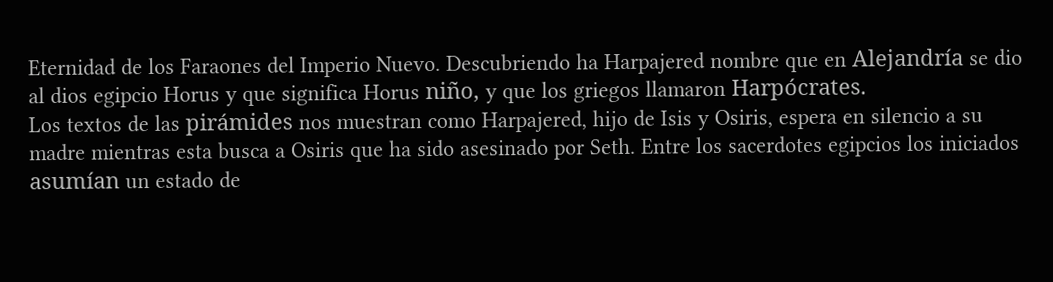Eternidad de los Faraones del Imperio Nuevo. Descubriendo ha Harpajered nombre que en Alejandría se dio al dios egipcio Horus y que significa Horus niño, y que los griegos llamaron Harpócrates.
Los textos de las pirámides nos muestran como Harpajered, hijo de Isis y Osiris, espera en silencio a su madre mientras esta busca a Osiris que ha sido asesinado por Seth. Entre los sacerdotes egipcios los iniciados asumían un estado de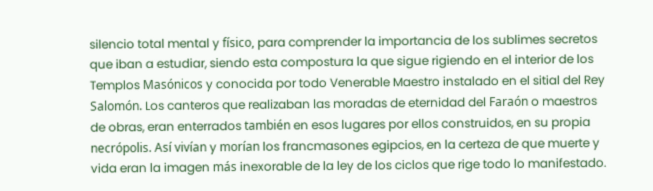silencio total mental y físico, para comprender la importancia de los sublimes secretos que iban a estudiar, siendo esta compostura la que sigue rigiendo en el interior de los Templos Masónicos y conocida por todo Venerable Maestro instalado en el sitial del Rey Salomón. Los canteros que realizaban las moradas de eternidad del Faraón o maestros de obras, eran enterrados también en esos lugares por ellos construidos, en su propia necrópolis. Así vivían y morían los francmasones egipcios, en la certeza de que muerte y vida eran la imagen más inexorable de la ley de los ciclos que rige todo lo manifestado.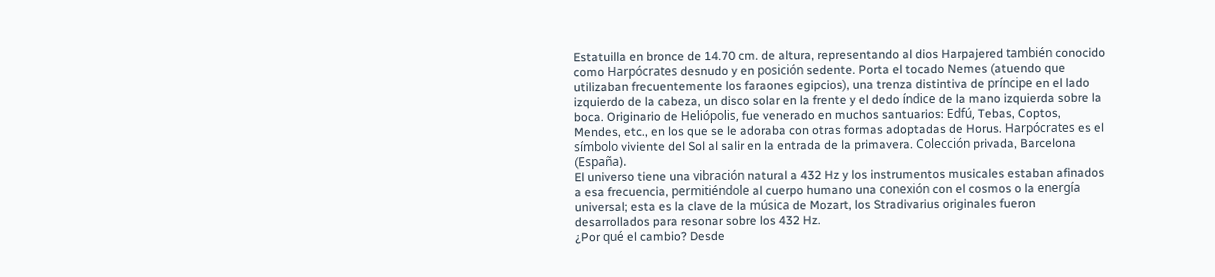Estatuilla en bronce de 14.70 cm. de altura, representando al dios Harpajered también conocido como Harpócrates desnudo y en posición sedente. Porta el tocado Nemes (atuendo que utilizaban frecuentemente los faraones egipcios), una trenza distintiva de príncipe en el lado izquierdo de la cabeza, un disco solar en la frente y el dedo índice de la mano izquierda sobre la boca. Originario de Heliópolis, fue venerado en muchos santuarios: Edfú, Tebas, Coptos, Mendes, etc., en los que se le adoraba con otras formas adoptadas de Horus. Harpócrates es el símbolo viviente del Sol al salir en la entrada de la primavera. Colección privada, Barcelona (España).
El universo tiene una vibración natural a 432 Hz y los instrumentos musicales estaban afinados a esa frecuencia, permitiéndole al cuerpo humano una conexión con el cosmos o la energía universal; esta es la clave de la música de Mozart, los Stradivarius originales fueron desarrollados para resonar sobre los 432 Hz.
¿Por qué el cambio? Desde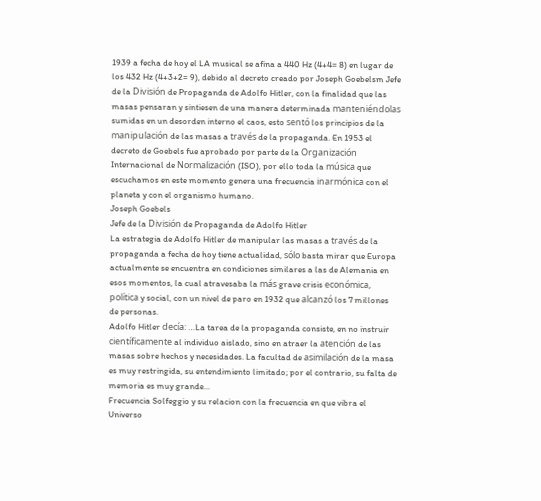1939 a fecha de hoy el LA musical se afina a 440 Hz (4+4= 8) en lugar de los 432 Hz (4+3+2= 9), debido al decreto creado por Joseph Goebelsm Jefe de la División de Propaganda de Adolfo Hitler, con la finalidad que las masas pensaran y sintiesen de una manera determinada manteniéndolas sumidas en un desorden interno el caos, esto sentó los principios de la manipulación de las masas a través de la propaganda. En 1953 el decreto de Goebels fue aprobado por parte de la Organización Internacional de Normalización (ISO), por ello toda la música que escuchamos en este momento genera una frecuencia inarmónica con el planeta y con el organismo humano.
Joseph Goebels
Jefe de la División de Propaganda de Adolfo Hitler
La estrategia de Adolfo Hitler de manipular las masas a través de la propaganda a fecha de hoy tiene actualidad, sólo basta mirar que Europa actualmente se encuentra en condiciones similares a las de Alemania en esos momentos, la cual atravesaba la más grave crisis económica, política y social, con un nivel de paro en 1932 que alcanzó los 7 millones de personas.
Adolfo Hitler decía: …La tarea de la propaganda consiste, en no instruir científicamente al individuo aislado, sino en atraer la atención de las masas sobre hechos y necesidades. La facultad de asimilación de la masa es muy restringida, su entendimiento limitado; por el contrario, su falta de memoria es muy grande…
Frecuencia Solfeggio y su relacion con la frecuencia en que vibra el Universo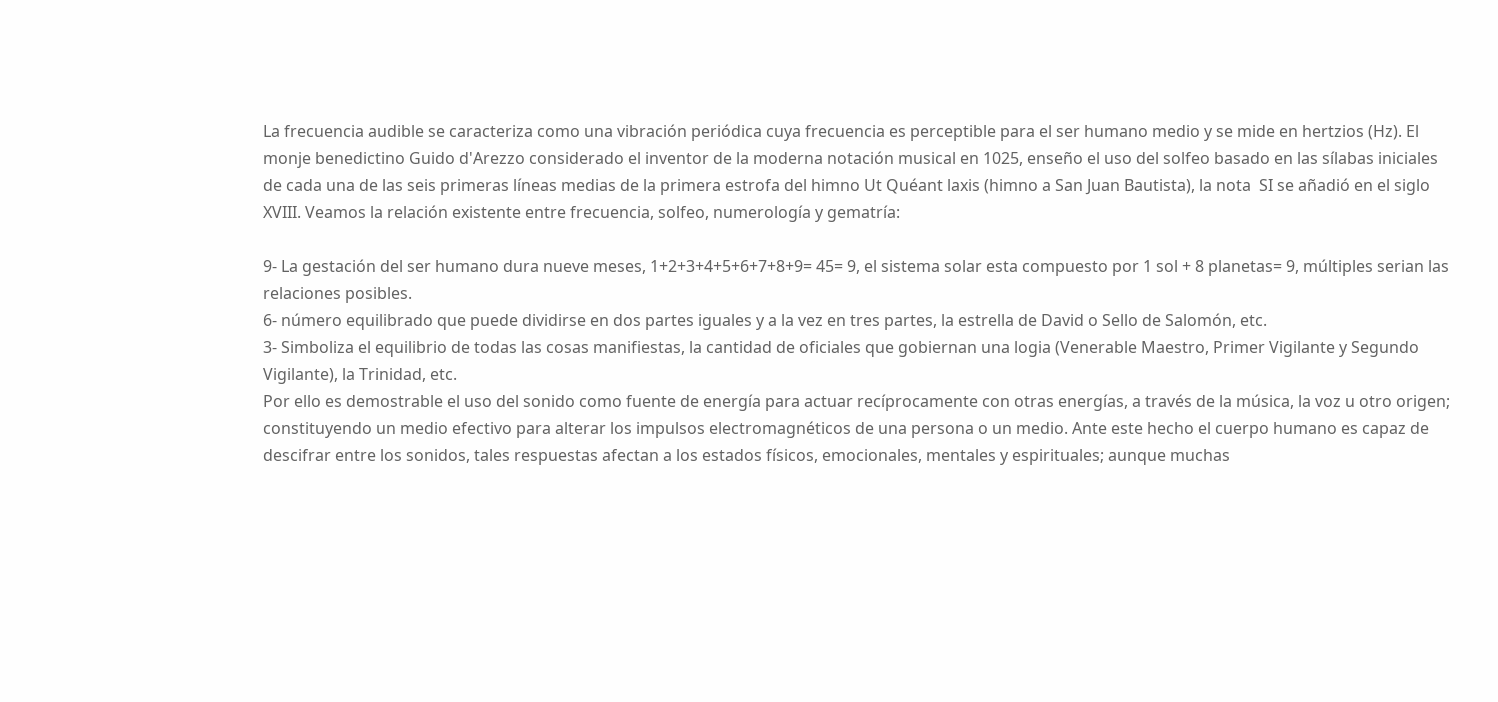La frecuencia audible se caracteriza como una vibración periódica cuya frecuencia es perceptible para el ser humano medio y se mide en hertzios (Hz). El monje benedictino Guido d'Arezzo considerado el inventor de la moderna notación musical en 1025, enseño el uso del solfeo basado en las sílabas iniciales de cada una de las seis primeras líneas medias de la primera estrofa del himno Ut Quéant laxis (himno a San Juan Bautista), la nota  SI se añadió en el siglo XVIII. Veamos la relación existente entre frecuencia, solfeo, numerología y gematría:

9- La gestación del ser humano dura nueve meses, 1+2+3+4+5+6+7+8+9= 45= 9, el sistema solar esta compuesto por 1 sol + 8 planetas= 9, múltiples serian las relaciones posibles.
6- número equilibrado que puede dividirse en dos partes iguales y a la vez en tres partes, la estrella de David o Sello de Salomón, etc.
3- Simboliza el equilibrio de todas las cosas manifiestas, la cantidad de oficiales que gobiernan una logia (Venerable Maestro, Primer Vigilante y Segundo Vigilante), la Trinidad, etc.
Por ello es demostrable el uso del sonido como fuente de energía para actuar recíprocamente con otras energías, a través de la música, la voz u otro origen; constituyendo un medio efectivo para alterar los impulsos electromagnéticos de una persona o un medio. Ante este hecho el cuerpo humano es capaz de descifrar entre los sonidos, tales respuestas afectan a los estados físicos, emocionales, mentales y espirituales; aunque muchas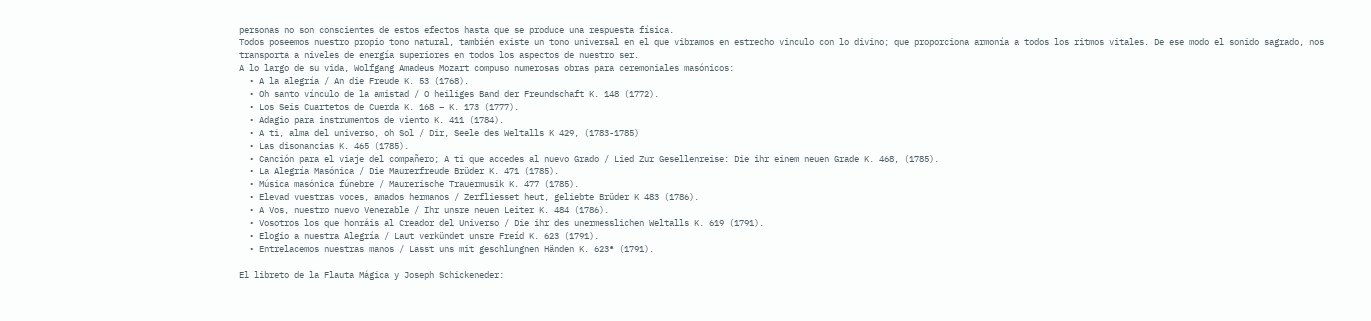personas no son conscientes de estos efectos hasta que se produce una respuesta física.
Todos poseemos nuestro propio tono natural, también existe un tono universal en el que vibramos en estrecho vinculo con lo divino; que proporciona armonía a todos los ritmos vitales. De ese modo el sonido sagrado, nos transporta a niveles de energía superiores en todos los aspectos de nuestro ser.
A lo largo de su vida, Wolfgang Amadeus Mozart compuso numerosas obras para ceremoniales masónicos:
  • A la alegría / An die Freude K. 53 (1768).
  • Oh santo vínculo de la amistad / O heiliges Band der Freundschaft K. 148 (1772).
  • Los Seis Cuartetos de Cuerda K. 168 – K. 173 (1777).
  • Adagio para instrumentos de viento K. 411 (1784).
  • A ti, alma del universo, oh Sol / Dir, Seele des Weltalls K 429, (1783-1785)
  • Las disonancias K. 465 (1785).
  • Canción para el viaje del compañero; A ti que accedes al nuevo Grado / Lied Zur Gesellenreise: Die ihr einem neuen Grade K. 468, (1785).
  • La Alegría Masónica / Die Maurerfreude Brüder K. 471 (1785).
  • Música masónica fúnebre / Maurerische Trauermusik K. 477 (1785).
  • Elevad vuestras voces, amados hermanos / Zerfliesset heut, geliebte Brüder K 483 (1786).
  • A Vos, nuestro nuevo Venerable / Ihr unsre neuen Leiter K. 484 (1786).
  • Vosotros los que honráis al Creador del Universo / Die ihr des unermesslichen Weltalls K. 619 (1791).
  • Elogio a nuestra Alegría / Laut verkündet unsre Freíd K. 623 (1791).
  • Entrelacemos nuestras manos / Lasst uns mit geschlungnen Händen K. 623ª (1791).

El libreto de la Flauta Mágica y Joseph Schickeneder: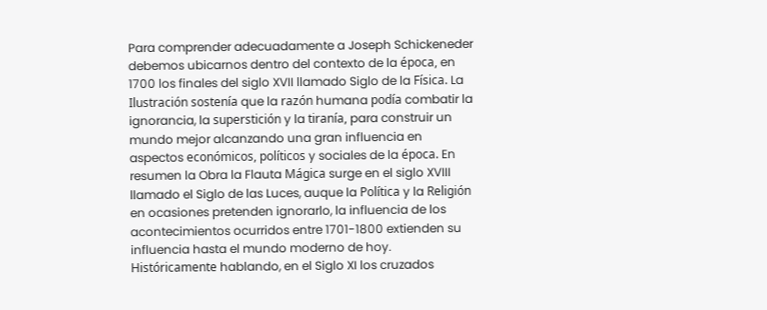Para comprender adecuadamente a Joseph Schickeneder debemos ubicarnos dentro del contexto de la época, en 1700 los finales del siglo XVII llamado Siglo de la Física. La Ilustración sostenía que la razón humana podía combatir la ignorancia, la superstición y la tiranía, para construir un mundo mejor alcanzando una gran influencia en aspectos económicos, políticos y sociales de la época. En resumen la Obra la Flauta Mágica surge en el siglo XVIII llamado el Siglo de las Luces, auque la Política y la Religión en ocasiones pretenden ignorarlo, la influencia de los acontecimientos ocurridos entre 1701-1800 extienden su influencia hasta el mundo moderno de hoy.
Históricamente hablando, en el Siglo XI los cruzados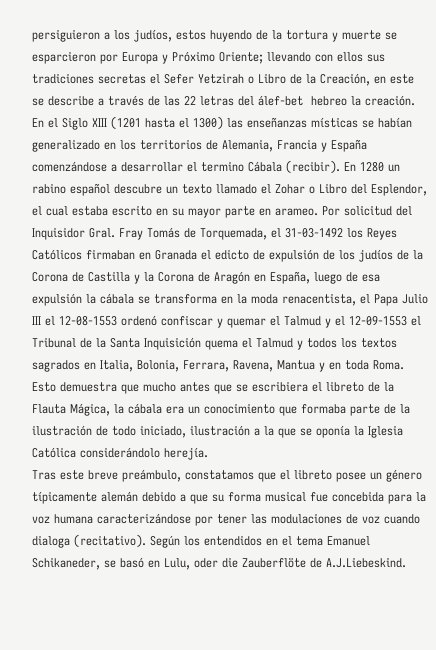persiguieron a los judíos, estos huyendo de la tortura y muerte se esparcieron por Europa y Próximo Oriente; llevando con ellos sus tradiciones secretas el Sefer Yetzirah o Libro de la Creación, en este se describe a través de las 22 letras del álef-bet  hebreo la creación. En el Siglo XIII (1201 hasta el 1300) las enseñanzas místicas se habían generalizado en los territorios de Alemania, Francia y España comenzándose a desarrollar el termino Cábala (recibir). En 1280 un rabino español descubre un texto llamado el Zohar o Libro del Esplendor, el cual estaba escrito en su mayor parte en arameo. Por solicitud del Inquisidor Gral. Fray Tomás de Torquemada, el 31-03-1492 los Reyes Católicos firmaban en Granada el edicto de expulsión de los judíos de la Corona de Castilla y la Corona de Aragón en España, luego de esa expulsión la cábala se transforma en la moda renacentista, el Papa Julio III el 12-08-1553 ordenó confiscar y quemar el Talmud y el 12-09-1553 el Tribunal de la Santa Inquisición quema el Talmud y todos los textos sagrados en Italia, Bolonia, Ferrara, Ravena, Mantua y en toda Roma.
Esto demuestra que mucho antes que se escribiera el libreto de la Flauta Mágica, la cábala era un conocimiento que formaba parte de la ilustración de todo iniciado, ilustración a la que se oponía la Iglesia Católica considerándolo herejía.
Tras este breve preámbulo, constatamos que el libreto posee un género típicamente alemán debido a que su forma musical fue concebida para la voz humana caracterizándose por tener las modulaciones de voz cuando dialoga (recitativo). Según los entendidos en el tema Emanuel Schikaneder, se basó en Lulu, oder die Zauberflöte de A.J.Liebeskind.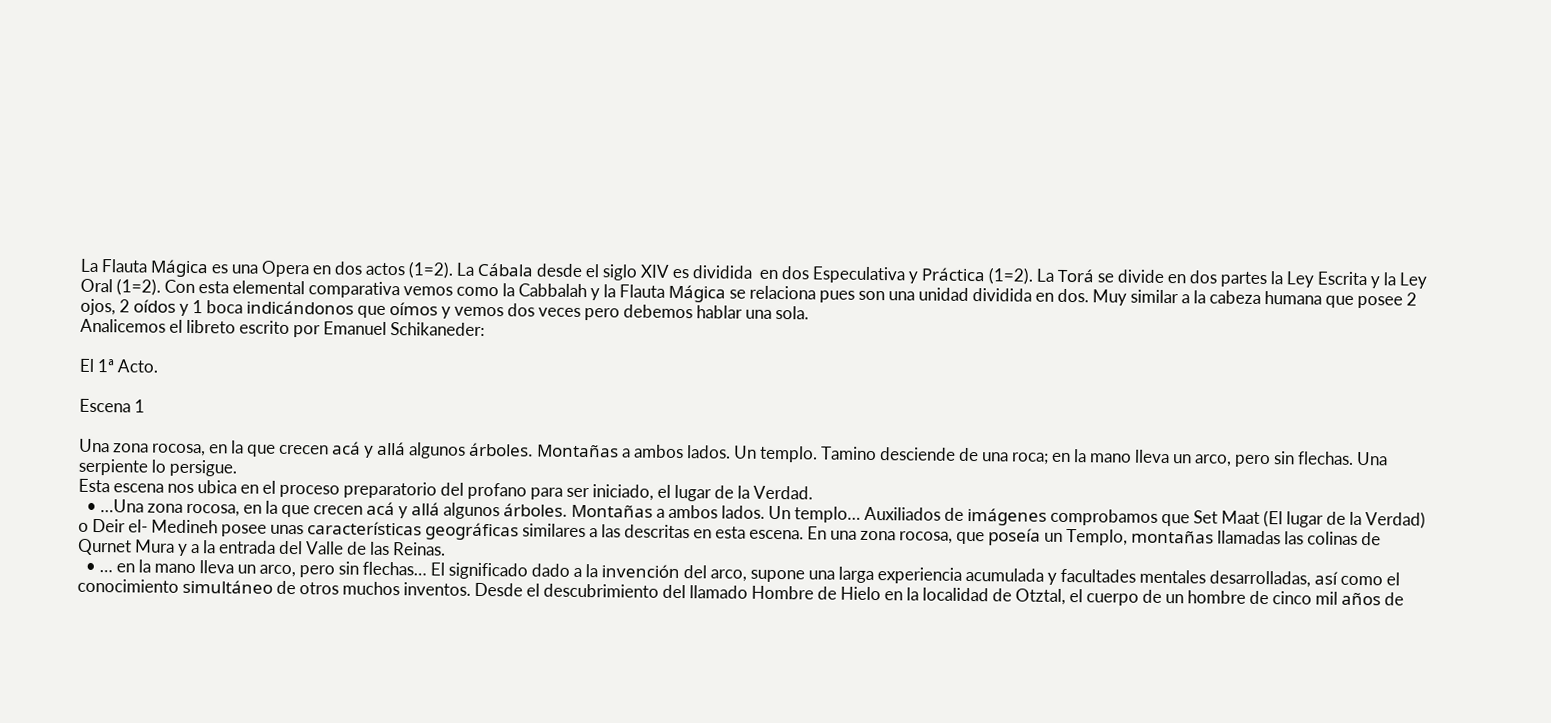La Flauta Mágica es una Opera en dos actos (1=2). La Cábala desde el siglo XIV es dividida  en dos Especulativa y Práctica (1=2). La Torá se divide en dos partes la Ley Escrita y la Ley Oral (1=2). Con esta elemental comparativa vemos como la Cabbalah y la Flauta Mágica se relaciona pues son una unidad dividida en dos. Muy similar a la cabeza humana que posee 2 ojos, 2 oídos y 1 boca indicándonos que oímos y vemos dos veces pero debemos hablar una sola.
Analicemos el libreto escrito por Emanuel Schikaneder:

El 1ª Acto.

Escena 1

Una zona rocosa, en la que crecen acá y allá algunos árboles. Montañas a ambos lados. Un templo. Tamino desciende de una roca; en la mano lleva un arco, pero sin flechas. Una serpiente lo persigue.
Esta escena nos ubica en el proceso preparatorio del profano para ser iniciado, el lugar de la Verdad.
  • …Una zona rocosa, en la que crecen acá y allá algunos árboles. Montañas a ambos lados. Un templo… Auxiliados de imágenes comprobamos que Set Maat (El lugar de la Verdad)  o Deir el- Medineh posee unas características geográficas similares a las descritas en esta escena. En una zona rocosa, que poseía un Templo, montañas llamadas las colinas de Qurnet Mura y a la entrada del Valle de las Reinas.
  • … en la mano lleva un arco, pero sin flechas… El significado dado a la invención del arco, supone una larga experiencia acumulada y facultades mentales desarrolladas, así como el conocimiento simultáneo de otros muchos inventos. Desde el descubrimiento del llamado Hombre de Hielo en la localidad de Otztal, el cuerpo de un hombre de cinco mil años de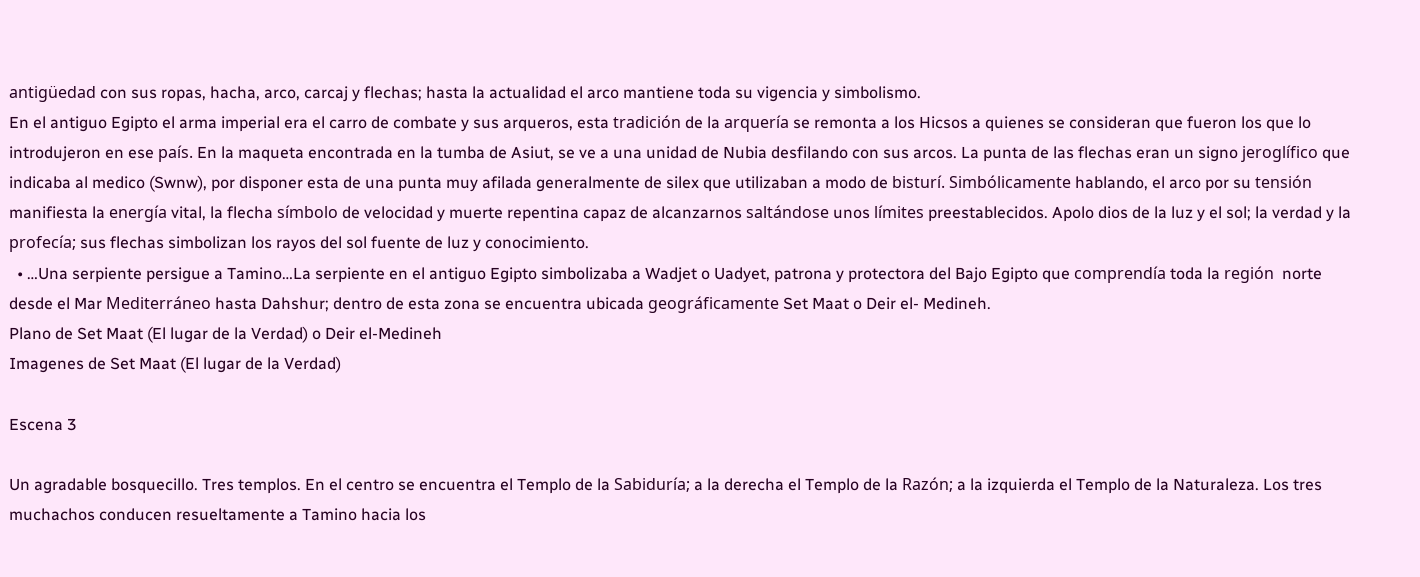antigüedad con sus ropas, hacha, arco, carcaj y flechas; hasta la actualidad el arco mantiene toda su vigencia y simbolismo.
En el antiguo Egipto el arma imperial era el carro de combate y sus arqueros, esta tradición de la arquería se remonta a los Hicsos a quienes se consideran que fueron los que lo introdujeron en ese país. En la maqueta encontrada en la tumba de Asiut, se ve a una unidad de Nubia desfilando con sus arcos. La punta de las flechas eran un signo jeroglífico que indicaba al medico (Swnw), por disponer esta de una punta muy afilada generalmente de silex que utilizaban a modo de bisturí. Simbólicamente hablando, el arco por su tensión manifiesta la energía vital, la flecha símbolo de velocidad y muerte repentina capaz de alcanzarnos saltándose unos límites preestablecidos. Apolo dios de la luz y el sol; la verdad y la profecía; sus flechas simbolizan los rayos del sol fuente de luz y conocimiento.
  • …Una serpiente persigue a Tamino…La serpiente en el antiguo Egipto simbolizaba a Wadjet o Uadyet, patrona y protectora del Bajo Egipto que comprendía toda la región  norte desde el Mar Mediterráneo hasta Dahshur; dentro de esta zona se encuentra ubicada geográficamente Set Maat o Deir el- Medineh.
Plano de Set Maat (El lugar de la Verdad) o Deir el-Medineh
Imagenes de Set Maat (El lugar de la Verdad)

Escena 3

Un agradable bosquecillo. Tres templos. En el centro se encuentra el Templo de la Sabiduría; a la derecha el Templo de la Razón; a la izquierda el Templo de la Naturaleza. Los tres muchachos conducen resueltamente a Tamino hacia los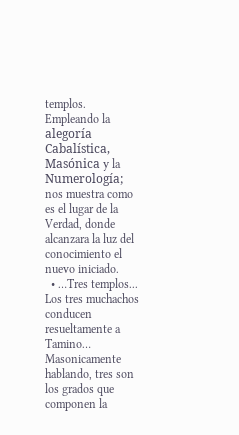templos.
Empleando la alegoría Cabalística, Masónica y la Numerología; nos muestra como es el lugar de la Verdad, donde alcanzara la luz del conocimiento el nuevo iniciado.
  • …Tres templos... Los tres muchachos conducen resueltamente a Tamino… Masonicamente hablando, tres son los grados que componen la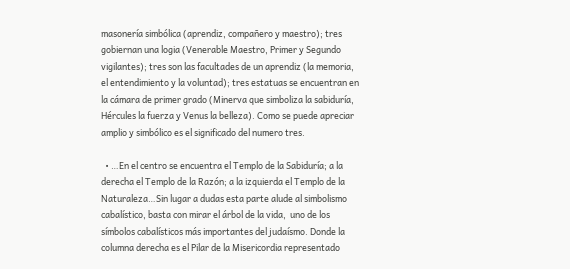masonería simbólica (aprendiz, compañero y maestro); tres gobiernan una logia (Venerable Maestro, Primer y Segundo vigilantes); tres son las facultades de un aprendiz (la memoria, el entendimiento y la voluntad); tres estatuas se encuentran en la cámara de primer grado (Minerva que simboliza la sabiduría, Hércules la fuerza y Venus la belleza). Como se puede apreciar amplio y simbólico es el significado del numero tres.

  • …En el centro se encuentra el Templo de la Sabiduría; a la derecha el Templo de la Razón; a la izquierda el Templo de la Naturaleza…Sin lugar a dudas esta parte alude al simbolismo cabalístico, basta con mirar el árbol de la vida,  uno de los símbolos cabalísticos más importantes del judaísmo. Donde la columna derecha es el Pilar de la Misericordia representado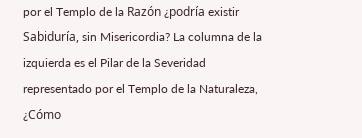por el Templo de la Razón ¿podría existir Sabiduría, sin Misericordia? La columna de la izquierda es el Pilar de la Severidad representado por el Templo de la Naturaleza, ¿Cómo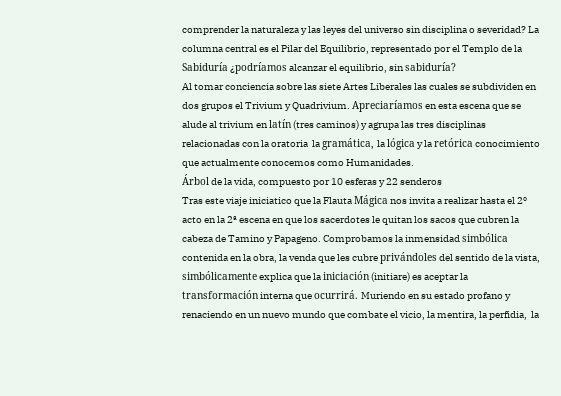comprender la naturaleza y las leyes del universo sin disciplina o severidad? La columna central es el Pilar del Equilibrio, representado por el Templo de la Sabiduría ¿podríamos alcanzar el equilibrio, sin sabiduría?
Al tomar conciencia sobre las siete Artes Liberales las cuales se subdividen en dos grupos el Trivium y Quadrivium. Apreciaríamos en esta escena que se alude al trivium en latín (tres caminos) y agrupa las tres disciplinas relacionadas con la oratoria  la gramática, la lógica y la retórica conocimiento que actualmente conocemos como Humanidades.
Árbol de la vida, compuesto por 10 esferas y 22 senderos
Tras este viaje iniciatico que la Flauta Mágica nos invita a realizar hasta el 2º acto en la 2ª escena en que los sacerdotes le quitan los sacos que cubren la cabeza de Tamino y Papageno. Comprobamos la inmensidad simbólica contenida en la obra, la venda que les cubre privándoles del sentido de la vista, simbólicamente explica que la iniciación (initiare) es aceptar la transformación interna que ocurrirá. Muriendo en su estado profano y renaciendo en un nuevo mundo que combate el vicio, la mentira, la perfidia,  la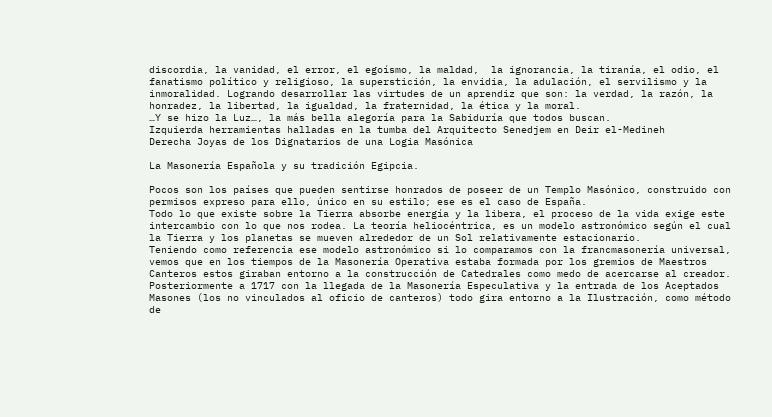discordia, la vanidad, el error, el egoísmo, la maldad,  la ignorancia, la tiranía, el odio, el fanatismo político y religioso, la superstición, la envidia, la adulación, el servilismo y la inmoralidad. Logrando desarrollar las virtudes de un aprendiz que son: la verdad, la razón, la honradez, la libertad, la igualdad, la fraternidad, la ética y la moral.
…Y se hizo la Luz…, la más bella alegoría para la Sabiduría que todos buscan.
Izquierda herramientas halladas en la tumba del Arquitecto Senedjem en Deir el-Medineh
Derecha Joyas de los Dignatarios de una Logia Masónica

La Masonería Española y su tradición Egipcia.

Pocos son los países que pueden sentirse honrados de poseer de un Templo Masónico, construido con permisos expreso para ello, único en su estilo; ese es el caso de España.
Todo lo que existe sobre la Tierra absorbe energía y la libera, el proceso de la vida exige este intercambio con lo que nos rodea. La teoría heliocéntrica, es un modelo astronómico según el cual la Tierra y los planetas se mueven alrededor de un Sol relativamente estacionario.
Teniendo como referencia ese modelo astronómico si lo comparamos con la francmasonería universal, vemos que en los tiempos de la Masonería Operativa estaba formada por los gremios de Maestros Canteros estos giraban entorno a la construcción de Catedrales como medo de acercarse al creador. Posteriormente a 1717 con la llegada de la Masonería Especulativa y la entrada de los Aceptados Masones (los no vinculados al oficio de canteros) todo gira entorno a la Ilustración, como método de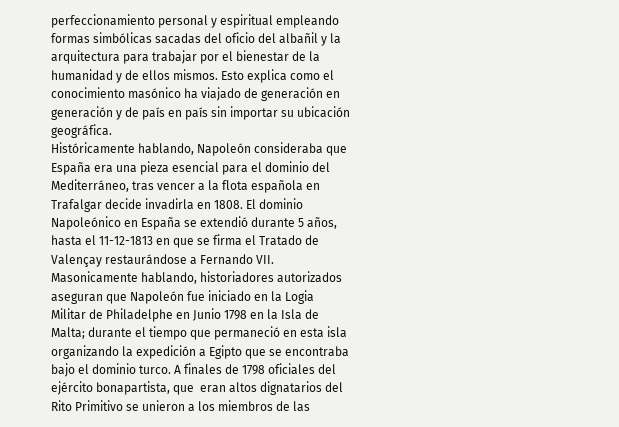perfeccionamiento personal y espiritual empleando formas simbólicas sacadas del oficio del albañil y la arquitectura para trabajar por el bienestar de la humanidad y de ellos mismos. Esto explica como el conocimiento masónico ha viajado de generación en generación y de país en país sin importar su ubicación geográfica.
Históricamente hablando, Napoleón consideraba que España era una pieza esencial para el dominio del Mediterráneo, tras vencer a la flota española en Trafalgar decide invadirla en 1808. El dominio Napoleónico en España se extendió durante 5 años, hasta el 11-12-1813 en que se firma el Tratado de Valençay restaurándose a Fernando VII.
Masonicamente hablando, historiadores autorizados aseguran que Napoleón fue iniciado en la Logia Militar de Philadelphe en Junio 1798 en la Isla de Malta; durante el tiempo que permaneció en esta isla organizando la expedición a Egipto que se encontraba bajo el dominio turco. A finales de 1798 oficiales del ejército bonapartista, que  eran altos dignatarios del Rito Primitivo se unieron a los miembros de las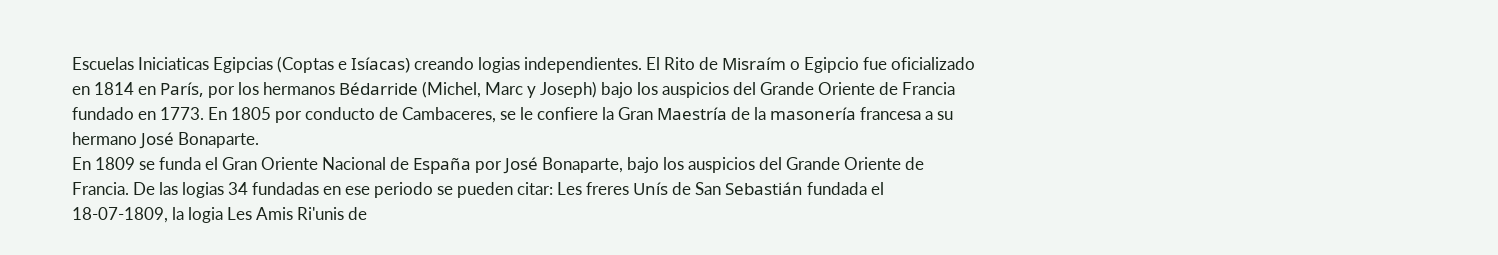Escuelas Iniciaticas Egipcias (Coptas e Isíacas) creando logias independientes. El Rito de Misraím o Egipcio fue oficializado en 1814 en París, por los hermanos Bédarride (Michel, Marc y Joseph) bajo los auspicios del Grande Oriente de Francia fundado en 1773. En 1805 por conducto de Cambaceres, se le confiere la Gran Maestría de la masonería francesa a su hermano José Bonaparte.
En 1809 se funda el Gran Oriente Nacional de España por José Bonaparte, bajo los auspicios del Grande Oriente de Francia. De las logias 34 fundadas en ese periodo se pueden citar: Les freres Unís de San Sebastián fundada el 18-07-1809, la logia Les Amis Ri'unis de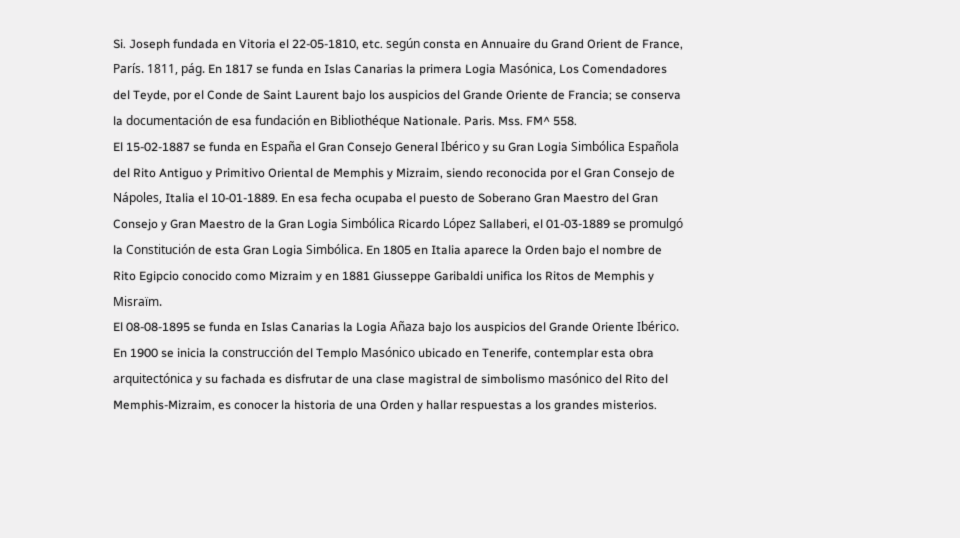Si. Joseph fundada en Vitoria el 22-05-1810, etc. según consta en Annuaire du Grand Orient de France, París. 1811, pág. En 1817 se funda en Islas Canarias la primera Logia Masónica, Los Comendadores del Teyde, por el Conde de Saint Laurent bajo los auspicios del Grande Oriente de Francia; se conserva la documentación de esa fundación en Bibliothéque Nationale. Paris. Mss. FM^ 558.
El 15-02-1887 se funda en España el Gran Consejo General Ibérico y su Gran Logia Simbólica Española del Rito Antiguo y Primitivo Oriental de Memphis y Mizraim, siendo reconocida por el Gran Consejo de Nápoles, Italia el 10-01-1889. En esa fecha ocupaba el puesto de Soberano Gran Maestro del Gran Consejo y Gran Maestro de la Gran Logia Simbólica Ricardo López Sallaberi, el 01-03-1889 se promulgó la Constitución de esta Gran Logia Simbólica. En 1805 en Italia aparece la Orden bajo el nombre de Rito Egipcio conocido como Mizraim y en 1881 Giusseppe Garibaldi unifica los Ritos de Memphis y Misraïm.
El 08-08-1895 se funda en Islas Canarias la Logia Añaza bajo los auspicios del Grande Oriente Ibérico. En 1900 se inicia la construcción del Templo Masónico ubicado en Tenerife, contemplar esta obra arquitectónica y su fachada es disfrutar de una clase magistral de simbolismo masónico del Rito del Memphis-Mizraim, es conocer la historia de una Orden y hallar respuestas a los grandes misterios.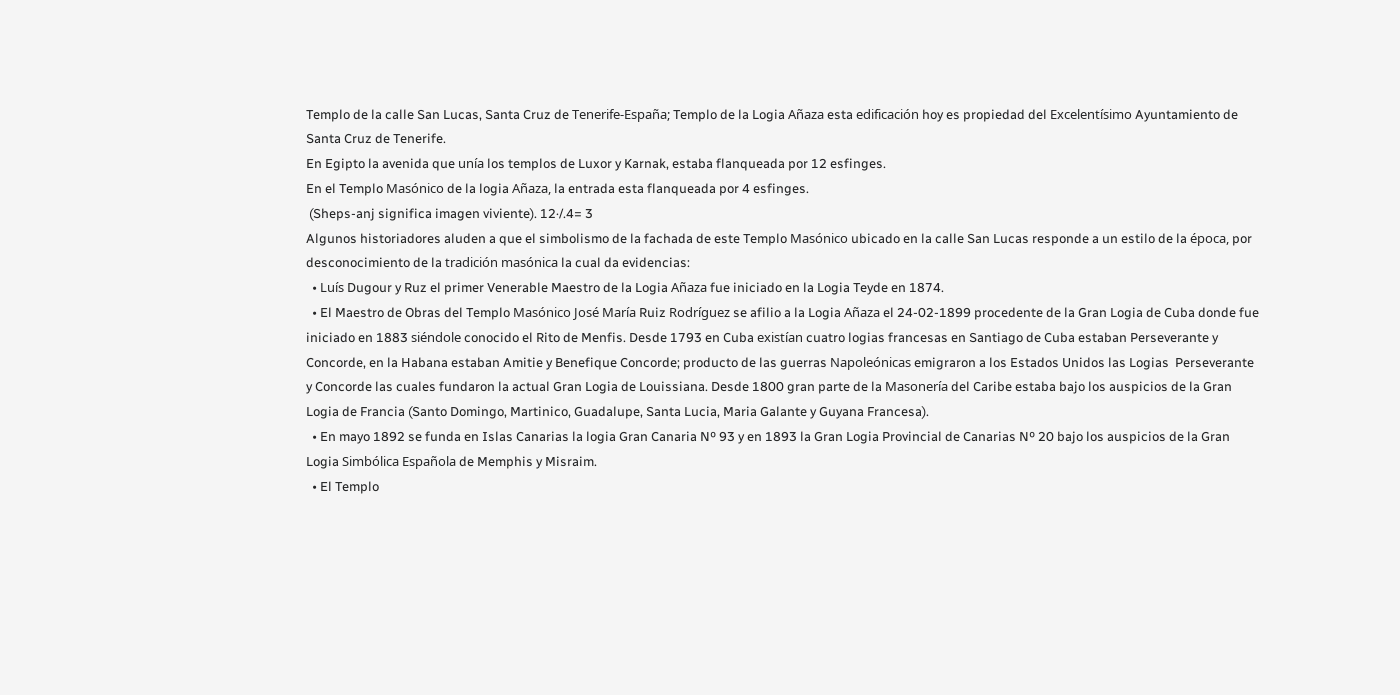Templo de la calle San Lucas, Santa Cruz de Tenerife-España; Templo de la Logia Añaza esta edificación hoy es propiedad del Excelentísimo Ayuntamiento de Santa Cruz de Tenerife.
En Egipto la avenida que unía los templos de Luxor y Karnak, estaba flanqueada por 12 esfinges.
En el Templo Masónico de la logia Añaza, la entrada esta flanqueada por 4 esfinges.
 (Sheps-anj significa imagen viviente). 12·/.4= 3
Algunos historiadores aluden a que el simbolismo de la fachada de este Templo Masónico ubicado en la calle San Lucas responde a un estilo de la época, por desconocimiento de la tradición masónica la cual da evidencias:
  • Luís Dugour y Ruz el primer Venerable Maestro de la Logia Añaza fue iniciado en la Logia Teyde en 1874.
  • El Maestro de Obras del Templo Masónico José María Ruiz Rodríguez se afilio a la Logia Añaza el 24-02-1899 procedente de la Gran Logia de Cuba donde fue iniciado en 1883 siéndole conocido el Rito de Menfis. Desde 1793 en Cuba existían cuatro logias francesas en Santiago de Cuba estaban Perseverante y Concorde, en la Habana estaban Amitie y Benefique Concorde; producto de las guerras Napoleónicas emigraron a los Estados Unidos las Logias  Perseverante y Concorde las cuales fundaron la actual Gran Logia de Louissiana. Desde 1800 gran parte de la Masonería del Caribe estaba bajo los auspicios de la Gran Logia de Francia (Santo Domingo, Martinico, Guadalupe, Santa Lucia, Maria Galante y Guyana Francesa).
  • En mayo 1892 se funda en Islas Canarias la logia Gran Canaria Nº 93 y en 1893 la Gran Logia Provincial de Canarias Nº 20 bajo los auspicios de la Gran Logia Simbólica Española de Memphis y Misraim.
  • El Templo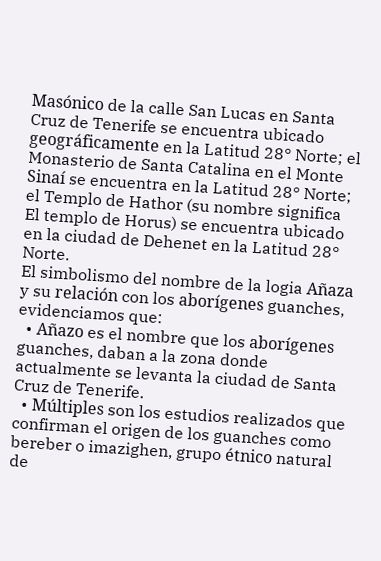Masónico de la calle San Lucas en Santa Cruz de Tenerife se encuentra ubicado geográficamente en la Latitud 28° Norte; el Monasterio de Santa Catalina en el Monte Sinaí se encuentra en la Latitud 28° Norte; el Templo de Hathor (su nombre significa El templo de Horus) se encuentra ubicado en la ciudad de Dehenet en la Latitud 28° Norte.
El simbolismo del nombre de la logia Añaza y su relación con los aborígenes guanches, evidenciamos que:
  • Añazo es el nombre que los aborígenes guanches, daban a la zona donde actualmente se levanta la ciudad de Santa Cruz de Tenerife.
  • Múltiples son los estudios realizados que confirman el origen de los guanches como bereber o imazighen, grupo étnico natural de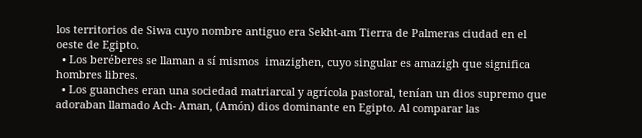los territorios de Siwa cuyo nombre antiguo era Sekht-am Tierra de Palmeras ciudad en el oeste de Egipto.
  • Los beréberes se llaman a sí mismos  imazighen, cuyo singular es amazigh que significa hombres libres.
  • Los guanches eran una sociedad matriarcal y agrícola pastoral, tenían un dios supremo que adoraban llamado Ach- Aman, (Amón) dios dominante en Egipto. Al comparar las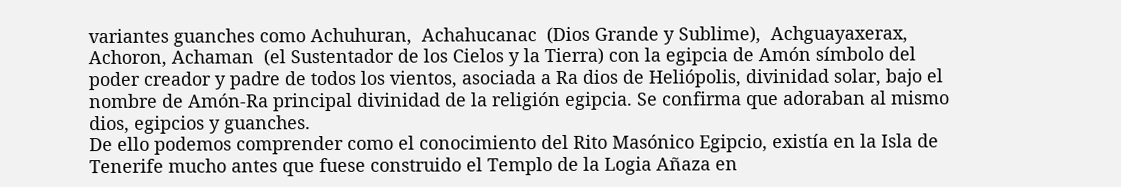variantes guanches como Achuhuran,  Achahucanac  (Dios Grande y Sublime),  Achguayaxerax,  Achoron, Achaman  (el Sustentador de los Cielos y la Tierra) con la egipcia de Amón símbolo del poder creador y padre de todos los vientos, asociada a Ra dios de Heliópolis, divinidad solar, bajo el nombre de Amón-Ra principal divinidad de la religión egipcia. Se confirma que adoraban al mismo dios, egipcios y guanches.
De ello podemos comprender como el conocimiento del Rito Masónico Egipcio, existía en la Isla de Tenerife mucho antes que fuese construido el Templo de la Logia Añaza en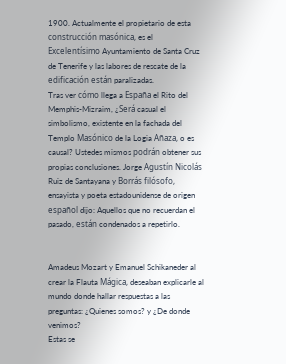1900. Actualmente el propietario de esta construcción masónica, es el Excelentísimo Ayuntamiento de Santa Cruz de Tenerife y las labores de rescate de la edificación están paralizadas.
Tras ver cómo llega a España el Rito del Memphis-Mizraim, ¿Será casual el simbolismo, existente en la fachada del Templo Masónico de la Logia Añaza, o es causal? Ustedes mismos podrán obtener sus propias conclusiones. Jorge Agustín Nicolás Ruiz de Santayana y Borrás filósofo, ensayista y poeta estadounidense de origen español dijo: Aquellos que no recuerdan el pasado, están condenados a repetirlo.


Amadeus Mozart y Emanuel Schikaneder al crear la Flauta Mágica, deseaban explicarle al mundo donde hallar respuestas a las preguntas: ¿Quienes somos? y ¿De donde venimos?
Estas se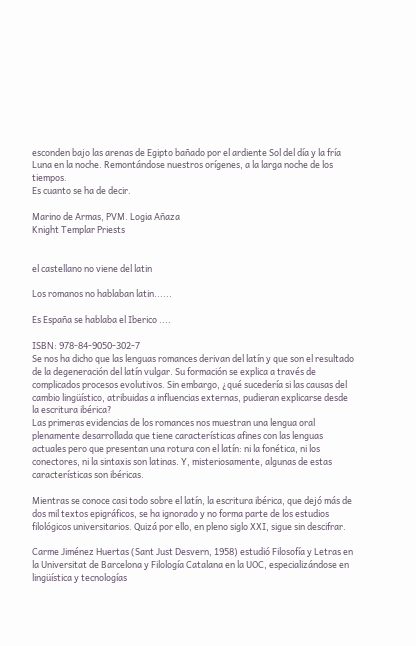esconden bajo las arenas de Egipto bañado por el ardiente Sol del día y la fría Luna en la noche. Remontándose nuestros orígenes, a la larga noche de los tiempos.
Es cuanto se ha de decir.

Marino de Armas, PVM. Logia Añaza
Knight Templar Priests


el castellano no viene del latin

Los romanos no hablaban latin......

Es España se hablaba el Iberico ....

ISBN: 978-84-9050-302-7
Se nos ha dicho que las lenguas romances derivan del latín y que son el resultado de la degeneración del latín vulgar. Su formación se explica a través de complicados procesos evolutivos. Sin embargo, ¿qué sucedería si las causas del cambio lingüístico, atribuidas a influencias externas, pudieran explicarse desde la escritura ibérica?
Las primeras evidencias de los romances nos muestran una lengua oral plenamente desarrollada que tiene características afines con las lenguas actuales pero que presentan una rotura con el latín: ni la fonética, ni los conectores, ni la sintaxis son latinas. Y, misteriosamente, algunas de estas características son ibéricas.

Mientras se conoce casi todo sobre el latín, la escritura ibérica, que dejó más de dos mil textos epigráficos, se ha ignorado y no forma parte de los estudios filológicos universitarios. Quizá por ello, en pleno siglo XXI, sigue sin descifrar.

Carme Jiménez Huertas (Sant Just Desvern, 1958) estudió Filosofía y Letras en la Universitat de Barcelona y Filología Catalana en la UOC, especializándose en lingüística y tecnologías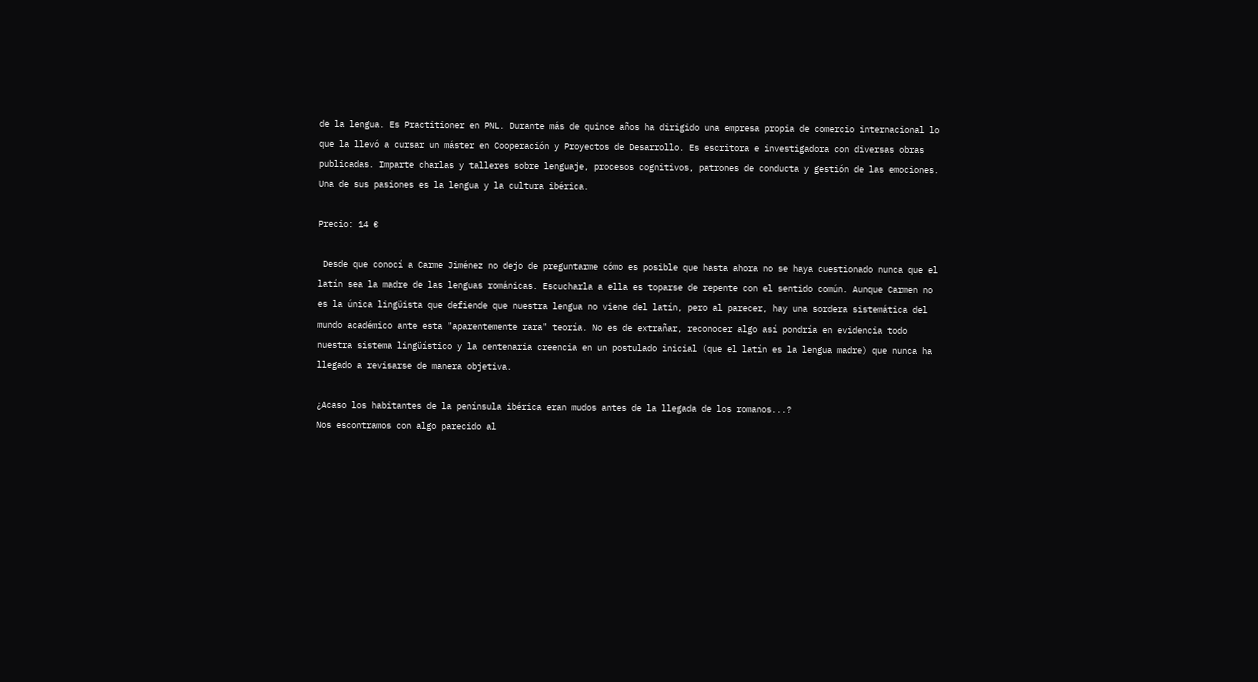de la lengua. Es Practitioner en PNL. Durante más de quince años ha dirigido una empresa propia de comercio internacional lo que la llevó a cursar un máster en Cooperación y Proyectos de Desarrollo. Es escritora e investigadora con diversas obras publicadas. Imparte charlas y talleres sobre lenguaje, procesos cognitivos, patrones de conducta y gestión de las emociones. Una de sus pasiones es la lengua y la cultura ibérica.

Precio: 14 €

 Desde que conocí a Carme Jiménez no dejo de preguntarme cómo es posible que hasta ahora no se haya cuestionado nunca que el latín sea la madre de las lenguas románicas. Escucharla a ella es toparse de repente con el sentido común. Aunque Carmen no es la única lingüista que defiende que nuestra lengua no viene del latín, pero al parecer, hay una sordera sistemática del mundo académico ante esta "aparentemente rara" teoría. No es de extrañar, reconocer algo así pondría en evidencia todo nuestra sistema lingüístico y la centenaria creencia en un postulado inicial (que el latín es la lengua madre) que nunca ha llegado a revisarse de manera objetiva.

¿Acaso los habitantes de la península ibérica eran mudos antes de la llegada de los romanos...?
Nos escontramos con algo parecido al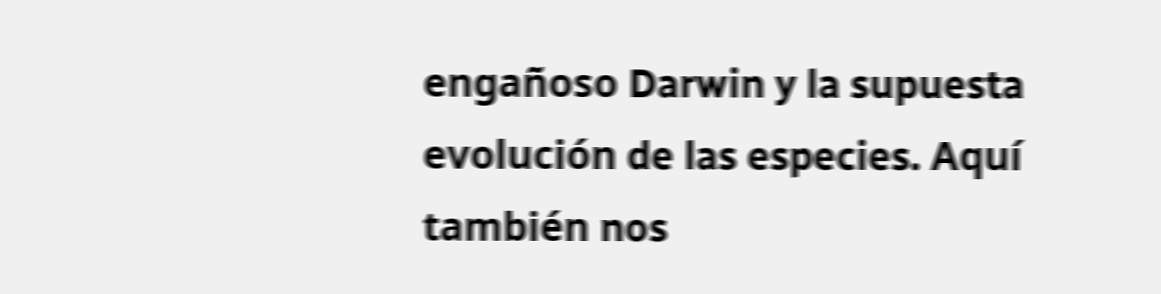engañoso Darwin y la supuesta evolución de las especies. Aquí también nos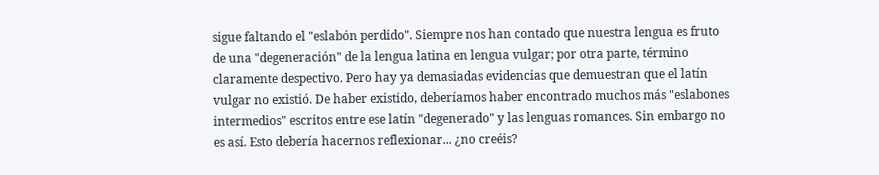sigue faltando el "eslabón perdido". Siempre nos han contado que nuestra lengua es fruto de una "degeneración" de la lengua latina en lengua vulgar; por otra parte, término claramente despectivo. Pero hay ya demasiadas evidencias que demuestran que el latín vulgar no existió. De haber existido, deberíamos haber encontrado muchos más "eslabones intermedios" escritos entre ese latín "degenerado" y las lenguas romances. Sin embargo no es así. Esto debería hacernos reflexionar... ¿no creéis?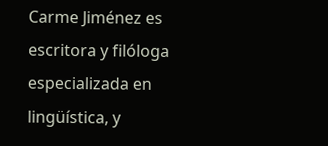Carme Jiménez es escritora y filóloga especializada en lingüística, y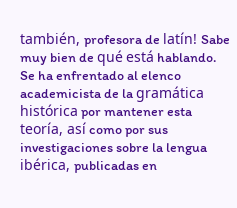también, profesora de latín! Sabe muy bien de qué está hablando. Se ha enfrentado al elenco academicista de la gramática histórica por mantener esta teoría, así como por sus investigaciones sobre la lengua ibérica, publicadas en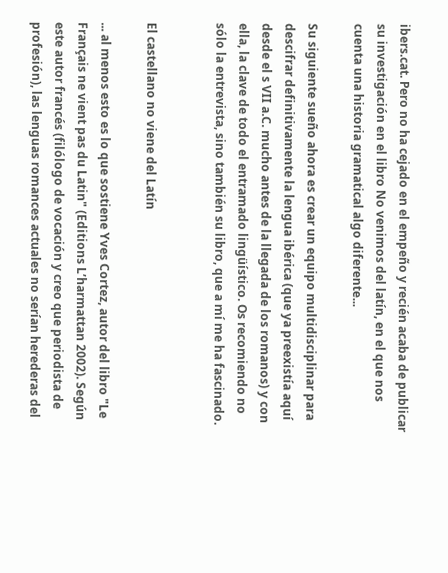ibers.cat. Pero no ha cejado en el empeño y recién acaba de publicar su investigación en el libro No venimos del latín, en el que nos cuenta una historia gramatical algo diferente...

Su siguiente sueño ahora es crear un equipo multidisciplinar para descifrar definitivamente la lengua ibérica (que ya preexistía aquí desde el s VII a.C. mucho antes de la llegada de los romanos) y con ella, la clave de todo el entramado lingüístico. Os recomiendo no sólo la entrevista, sino también su libro, que a mí me ha fascinado.


El castellano no viene del Latín

... al menos esto es lo que sostiene Yves Cortez, autor del libro "Le Français ne vient pas du Latin" (Editions L’harmattan 2002). Según este autor francés (filólogo de vocación y creo que periodista de profesión), las lenguas romances actuales no serían herederas del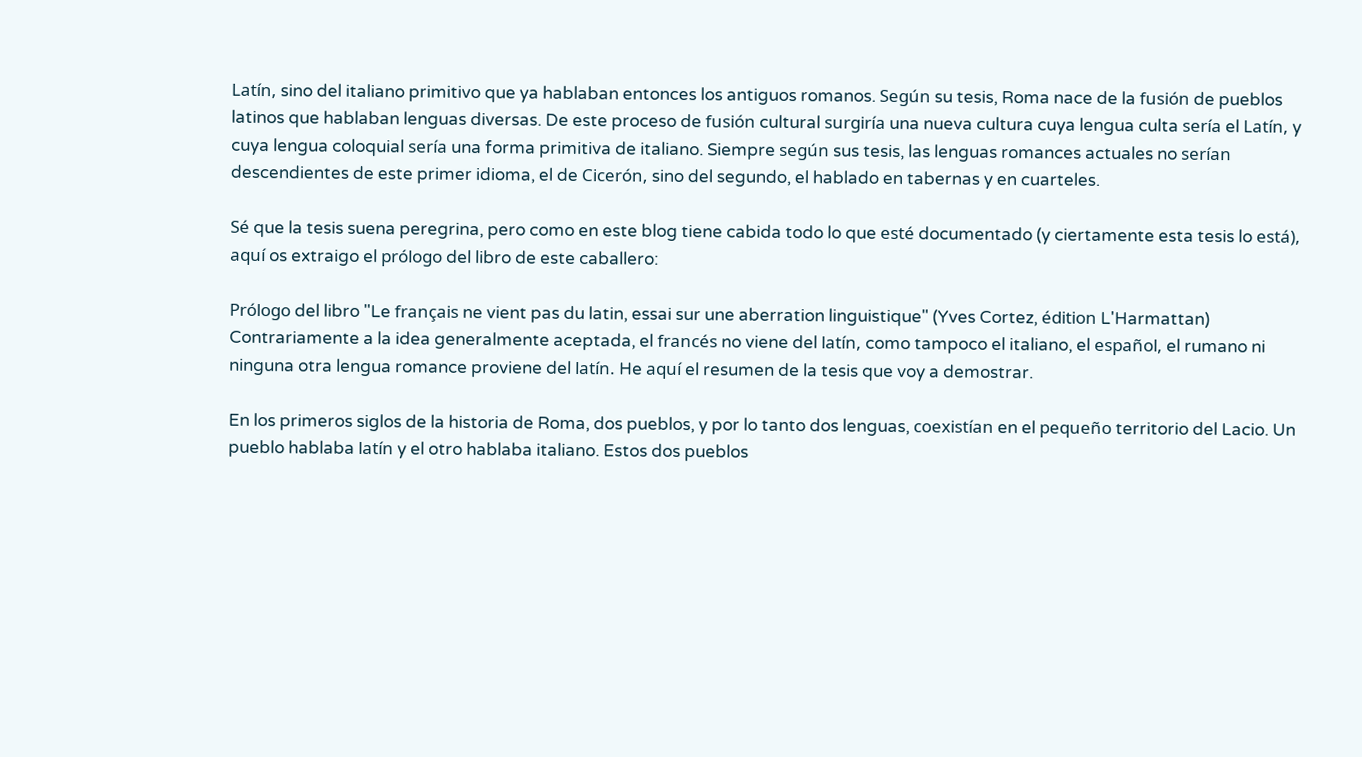Latín, sino del italiano primitivo que ya hablaban entonces los antiguos romanos. Según su tesis, Roma nace de la fusión de pueblos latinos que hablaban lenguas diversas. De este proceso de fusión cultural surgiría una nueva cultura cuya lengua culta sería el Latín, y cuya lengua coloquial sería una forma primitiva de italiano. Siempre según sus tesis, las lenguas romances actuales no serían descendientes de este primer idioma, el de Cicerón, sino del segundo, el hablado en tabernas y en cuarteles.

Sé que la tesis suena peregrina, pero como en este blog tiene cabida todo lo que esté documentado (y ciertamente esta tesis lo está), aquí os extraigo el prólogo del libro de este caballero:

Prólogo del libro "Le français ne vient pas du latin, essai sur une aberration linguistique" (Yves Cortez, édition L'Harmattan)
Contrariamente a la idea generalmente aceptada, el francés no viene del latín, como tampoco el italiano, el español, el rumano ni ninguna otra lengua romance proviene del latín. He aquí el resumen de la tesis que voy a demostrar.

En los primeros siglos de la historia de Roma, dos pueblos, y por lo tanto dos lenguas, coexistían en el pequeño territorio del Lacio. Un pueblo hablaba latín y el otro hablaba italiano. Estos dos pueblos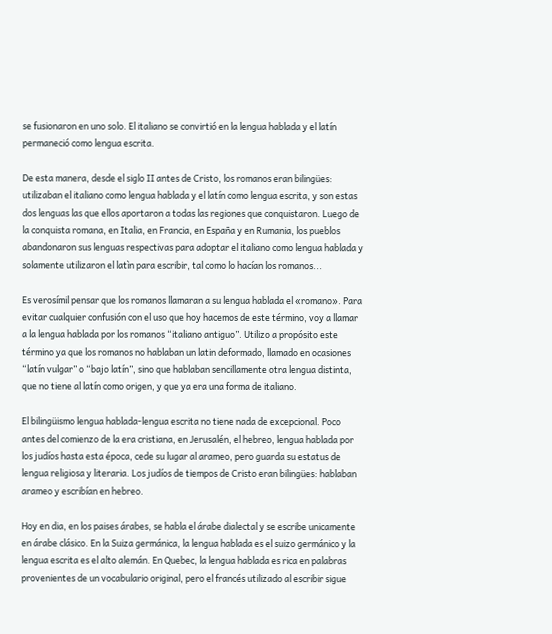se fusionaron en uno solo. El italiano se convirtió en la lengua hablada y el latín permaneció como lengua escrita.

De esta manera, desde el siglo II antes de Cristo, los romanos eran bilingües: utilizaban el italiano como lengua hablada y el latín como lengua escrita, y son estas dos lenguas las que ellos aportaron a todas las regiones que conquistaron. Luego de la conquista romana, en Italia, en Francia, en España y en Rumania, los pueblos abandonaron sus lenguas respectivas para adoptar el italiano como lengua hablada y solamente utilizaron el latìn para escribir, tal como lo hacían los romanos...

Es verosímil pensar que los romanos llamaran a su lengua hablada el «romano». Para evitar cualquier confusión con el uso que hoy hacemos de este término, voy a llamar a la lengua hablada por los romanos “italiano antiguo”. Utilizo a propósito este término ya que los romanos no hablaban un latin deformado, llamado en ocasiones “latín vulgar” o “bajo latín”, sino que hablaban sencillamente otra lengua distinta, que no tiene al latín como origen, y que ya era una forma de italiano.

El bilingüismo lengua hablada-lengua escrita no tiene nada de excepcional. Poco antes del comienzo de la era cristiana, en Jerusalén, el hebreo, lengua hablada por los judíos hasta esta época, cede su lugar al arameo, pero guarda su estatus de lengua religiosa y literaria. Los judíos de tiempos de Cristo eran bilingües: hablaban arameo y escribían en hebreo.

Hoy en dia, en los paises árabes, se habla el árabe dialectal y se escribe unicamente en árabe clásico. En la Suiza germánica, la lengua hablada es el suizo germánico y la lengua escrita es el alto alemán. En Quebec, la lengua hablada es rica en palabras provenientes de un vocabulario original, pero el francés utilizado al escribir sigue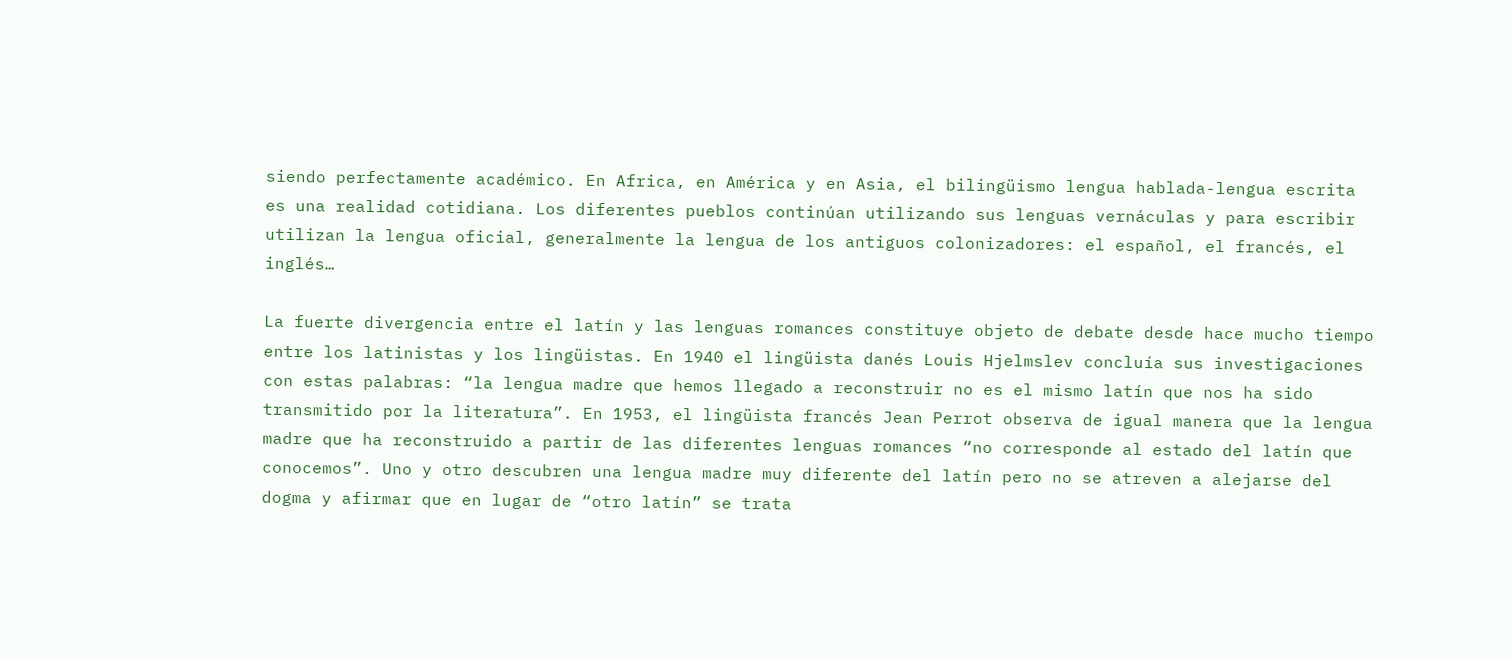siendo perfectamente académico. En Africa, en América y en Asia, el bilingüismo lengua hablada-lengua escrita es una realidad cotidiana. Los diferentes pueblos continúan utilizando sus lenguas vernáculas y para escribir utilizan la lengua oficial, generalmente la lengua de los antiguos colonizadores: el español, el francés, el inglés…

La fuerte divergencia entre el latín y las lenguas romances constituye objeto de debate desde hace mucho tiempo entre los latinistas y los lingüistas. En 1940 el lingüista danés Louis Hjelmslev concluía sus investigaciones con estas palabras: “la lengua madre que hemos llegado a reconstruir no es el mismo latín que nos ha sido transmitido por la literatura”. En 1953, el lingüista francés Jean Perrot observa de igual manera que la lengua madre que ha reconstruido a partir de las diferentes lenguas romances “no corresponde al estado del latín que conocemos”. Uno y otro descubren una lengua madre muy diferente del latín pero no se atreven a alejarse del dogma y afirmar que en lugar de “otro latín” se trata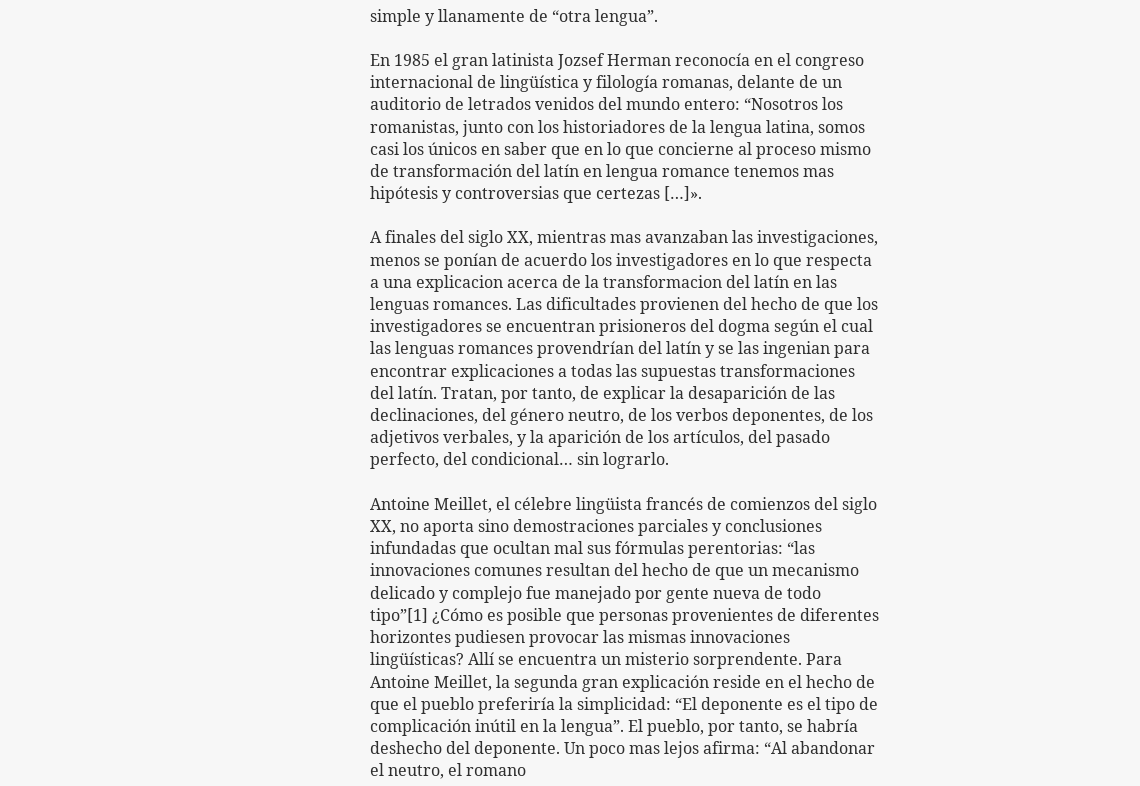simple y llanamente de “otra lengua”.

En 1985 el gran latinista Jozsef Herman reconocía en el congreso internacional de lingüística y filología romanas, delante de un auditorio de letrados venidos del mundo entero: “Nosotros los romanistas, junto con los historiadores de la lengua latina, somos casi los únicos en saber que en lo que concierne al proceso mismo de transformación del latín en lengua romance tenemos mas hipótesis y controversias que certezas […]».

A finales del siglo XX, mientras mas avanzaban las investigaciones, menos se ponían de acuerdo los investigadores en lo que respecta a una explicacion acerca de la transformacion del latín en las lenguas romances. Las dificultades provienen del hecho de que los investigadores se encuentran prisioneros del dogma según el cual las lenguas romances provendrían del latín y se las ingenian para encontrar explicaciones a todas las supuestas transformaciones del latín. Tratan, por tanto, de explicar la desaparición de las declinaciones, del género neutro, de los verbos deponentes, de los adjetivos verbales, y la aparición de los artículos, del pasado perfecto, del condicional… sin lograrlo.

Antoine Meillet, el célebre lingüista francés de comienzos del siglo XX, no aporta sino demostraciones parciales y conclusiones infundadas que ocultan mal sus fórmulas perentorias: “las innovaciones comunes resultan del hecho de que un mecanismo delicado y complejo fue manejado por gente nueva de todo tipo”[1] ¿Cómo es posible que personas provenientes de diferentes horizontes pudiesen provocar las mismas innovaciones lingüísticas? Allí se encuentra un misterio sorprendente. Para Antoine Meillet, la segunda gran explicación reside en el hecho de que el pueblo preferiría la simplicidad: “El deponente es el tipo de complicación inútil en la lengua”. El pueblo, por tanto, se habría deshecho del deponente. Un poco mas lejos afirma: “Al abandonar el neutro, el romano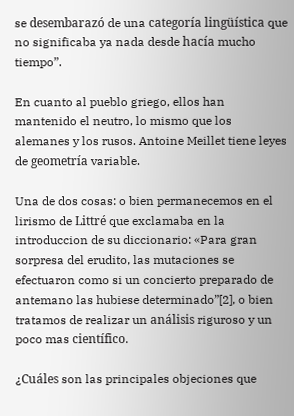se desembarazó de una categoría lingüística que no significaba ya nada desde hacía mucho tiempo”.

En cuanto al pueblo griego, ellos han mantenido el neutro, lo mismo que los alemanes y los rusos. Antoine Meillet tiene leyes de geometría variable.

Una de dos cosas: o bien permanecemos en el lirismo de Littré que exclamaba en la introduccion de su diccionario: «Para gran sorpresa del erudito, las mutaciones se efectuaron como si un concierto preparado de antemano las hubiese determinado”[2], o bien tratamos de realizar un análisis riguroso y un poco mas científico.

¿Cuáles son las principales objeciones que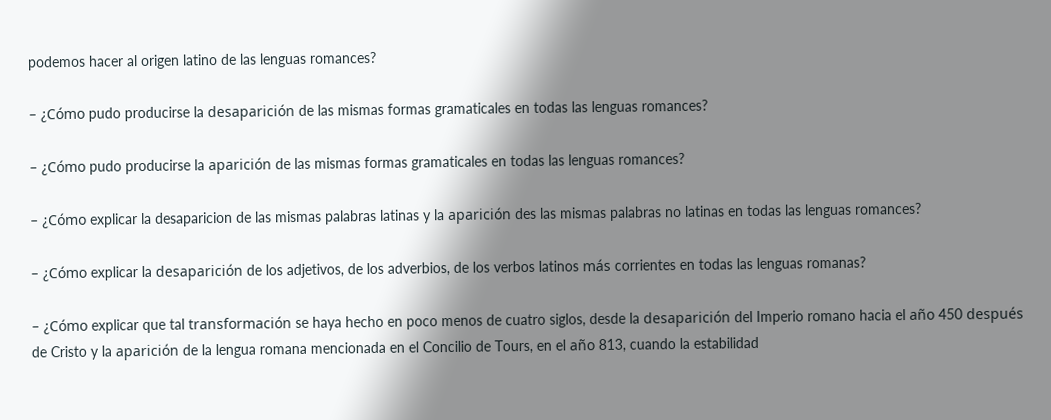podemos hacer al origen latino de las lenguas romances?

– ¿Cómo pudo producirse la desaparición de las mismas formas gramaticales en todas las lenguas romances?

– ¿Cómo pudo producirse la aparición de las mismas formas gramaticales en todas las lenguas romances?

– ¿Cómo explicar la desaparicion de las mismas palabras latinas y la aparición des las mismas palabras no latinas en todas las lenguas romances?

– ¿Cómo explicar la desaparición de los adjetivos, de los adverbios, de los verbos latinos más corrientes en todas las lenguas romanas?

– ¿Cómo explicar que tal transformación se haya hecho en poco menos de cuatro siglos, desde la desaparición del Imperio romano hacia el año 450 después de Cristo y la aparición de la lengua romana mencionada en el Concilio de Tours, en el año 813, cuando la estabilidad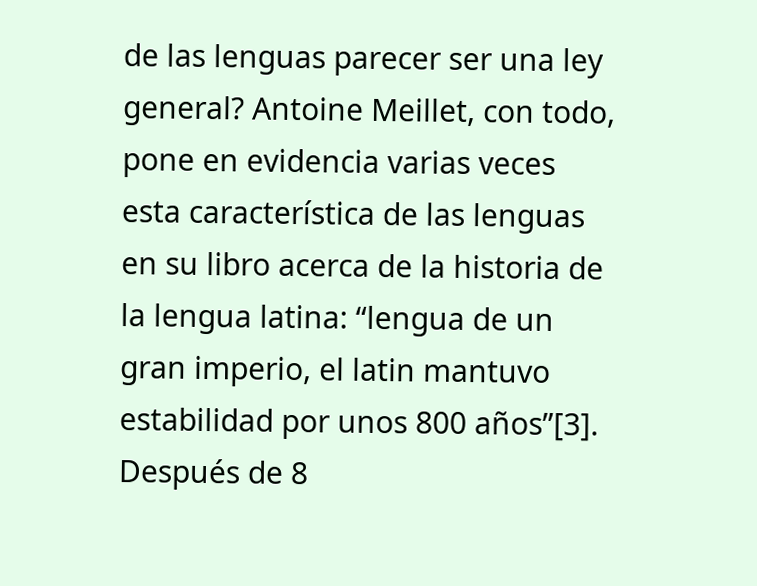de las lenguas parecer ser una ley general? Antoine Meillet, con todo, pone en evidencia varias veces esta característica de las lenguas en su libro acerca de la historia de la lengua latina: “lengua de un gran imperio, el latin mantuvo estabilidad por unos 800 años”[3]. Después de 8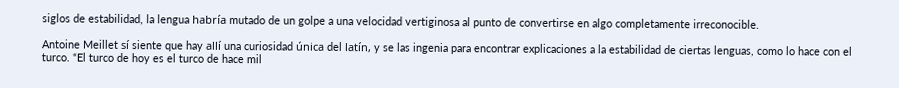siglos de estabilidad, la lengua habría mutado de un golpe a una velocidad vertiginosa al punto de convertirse en algo completamente irreconocible.

Antoine Meillet sí siente que hay allí una curiosidad única del latín, y se las ingenia para encontrar explicaciones a la estabilidad de ciertas lenguas, como lo hace con el turco. “El turco de hoy es el turco de hace mil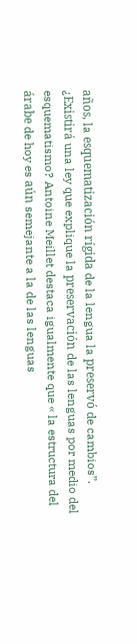años, la esquematización rígida de la lengua la preservó de cambios”. ¿Existirá una ley que explique la preservación de las lenguas por medio del esquematismo? Antoine Meillet destaca igualmente que « la estructura del árabe de hoy es aún semejante a la de las lenguas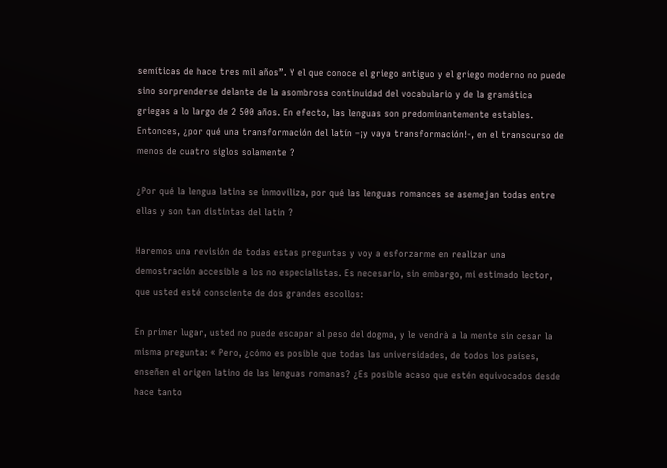semíticas de hace tres mil años”. Y el que conoce el griego antiguo y el griego moderno no puede sino sorprenderse delante de la asombrosa continuidad del vocabulario y de la gramática griegas a lo largo de 2 500 años. En efecto, las lenguas son predominantemente estables. Entonces, ¿por qué una transformación del latín –¡y vaya transformación!-, en el transcurso de menos de cuatro siglos solamente ?

¿Por qué la lengua latina se inmoviliza, por qué las lenguas romances se asemejan todas entre ellas y son tan distintas del latin ?

Haremos una revisión de todas estas preguntas y voy a esforzarme en realizar una demostración accesible a los no especialistas. Es necesario, sin embargo, mi estimado lector, que usted esté consciente de dos grandes escollos:

En primer lugar, usted no puede escapar al peso del dogma, y le vendrà a la mente sin cesar la misma pregunta: « Pero, ¿cómo es posible que todas las universidades, de todos los países, enseñen el origen latino de las lenguas romanas? ¿Es posible acaso que estén equivocados desde hace tanto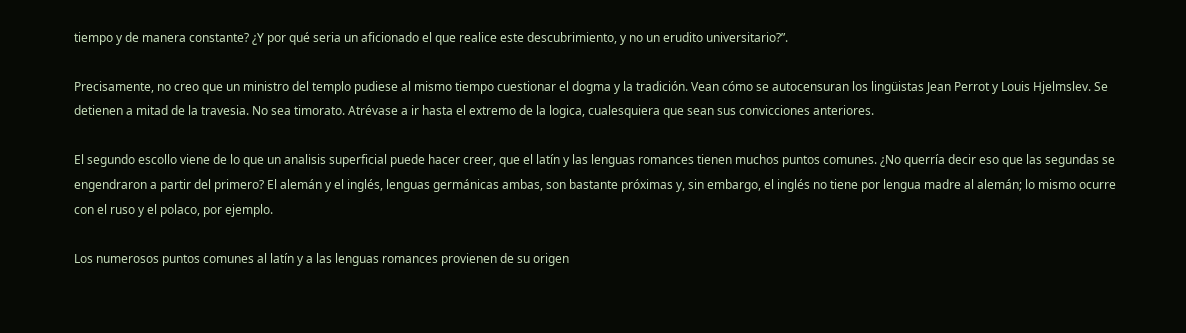tiempo y de manera constante? ¿Y por qué seria un aficionado el que realice este descubrimiento, y no un erudito universitario?”.

Precisamente, no creo que un ministro del templo pudiese al mismo tiempo cuestionar el dogma y la tradición. Vean cómo se autocensuran los lingüistas Jean Perrot y Louis Hjelmslev. Se detienen a mitad de la travesia. No sea timorato. Atrévase a ir hasta el extremo de la logica, cualesquiera que sean sus convicciones anteriores.

El segundo escollo viene de lo que un analisis superficial puede hacer creer, que el latín y las lenguas romances tienen muchos puntos comunes. ¿No querría decir eso que las segundas se engendraron a partir del primero? El alemán y el inglés, lenguas germánicas ambas, son bastante próximas y, sin embargo, el inglés no tiene por lengua madre al alemán; lo mismo ocurre con el ruso y el polaco, por ejemplo.

Los numerosos puntos comunes al latín y a las lenguas romances provienen de su origen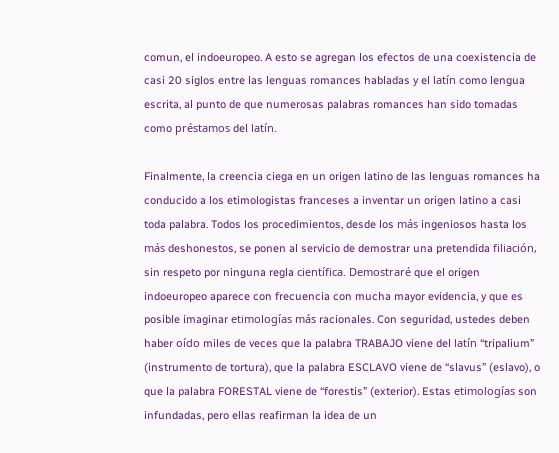comun, el indoeuropeo. A esto se agregan los efectos de una coexistencia de casi 20 siglos entre las lenguas romances habladas y el latín como lengua escrita, al punto de que numerosas palabras romances han sido tomadas como préstamos del latín.

Finalmente, la creencia ciega en un origen latino de las lenguas romances ha conducido a los etimologistas franceses a inventar un origen latino a casi toda palabra. Todos los procedimientos, desde los más ingeniosos hasta los más deshonestos, se ponen al servicio de demostrar una pretendida filiación, sin respeto por ninguna regla científica. Demostraré que el origen indoeuropeo aparece con frecuencia con mucha mayor evidencia, y que es posible imaginar etimologías más racionales. Con seguridad, ustedes deben haber oído miles de veces que la palabra TRABAJO viene del latín “tripalium” (instrumento de tortura), que la palabra ESCLAVO viene de “slavus” (eslavo), o que la palabra FORESTAL viene de “forestis” (exterior). Estas etimologías son infundadas, pero ellas reafirman la idea de un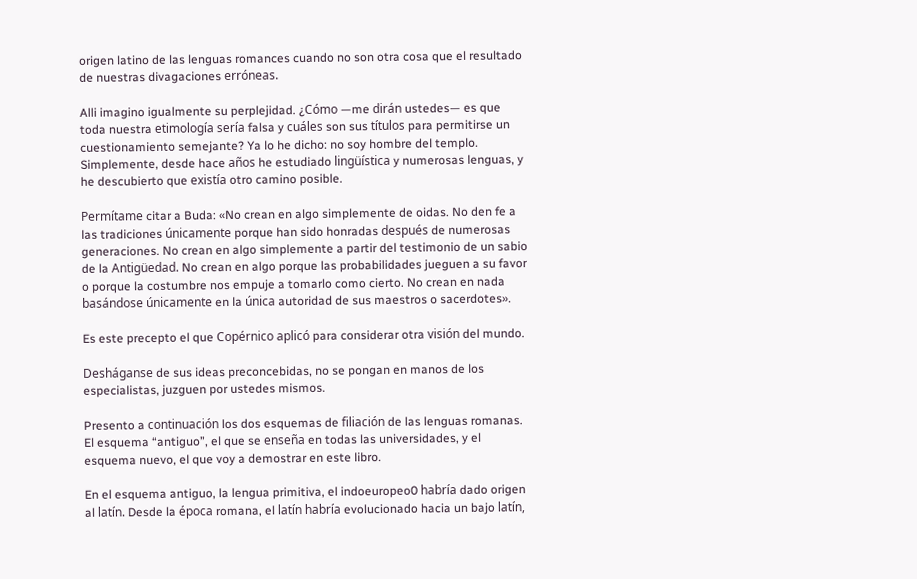origen latino de las lenguas romances cuando no son otra cosa que el resultado de nuestras divagaciones erróneas.

Alli imagino igualmente su perplejidad. ¿Cómo —me dirán ustedes— es que toda nuestra etimología sería falsa y cuáles son sus títulos para permitirse un cuestionamiento semejante? Ya lo he dicho: no soy hombre del templo. Simplemente, desde hace años he estudiado lingüística y numerosas lenguas, y he descubierto que existía otro camino posible.

Permítame citar a Buda: «No crean en algo simplemente de oidas. No den fe a las tradiciones únicamente porque han sido honradas después de numerosas generaciones. No crean en algo simplemente a partir del testimonio de un sabio de la Antigüedad. No crean en algo porque las probabilidades jueguen a su favor o porque la costumbre nos empuje a tomarlo como cierto. No crean en nada basándose únicamente en la única autoridad de sus maestros o sacerdotes».

Es este precepto el que Copérnico aplicó para considerar otra visión del mundo.

Desháganse de sus ideas preconcebidas, no se pongan en manos de los especialistas, juzguen por ustedes mismos.

Presento a continuación los dos esquemas de filiación de las lenguas romanas. El esquema “antiguo”, el que se enseña en todas las universidades, y el esquema nuevo, el que voy a demostrar en este libro.

En el esquema antiguo, la lengua primitiva, el indoeuropeo0 habría dado origen al latín. Desde la época romana, el latín habría evolucionado hacia un bajo latín,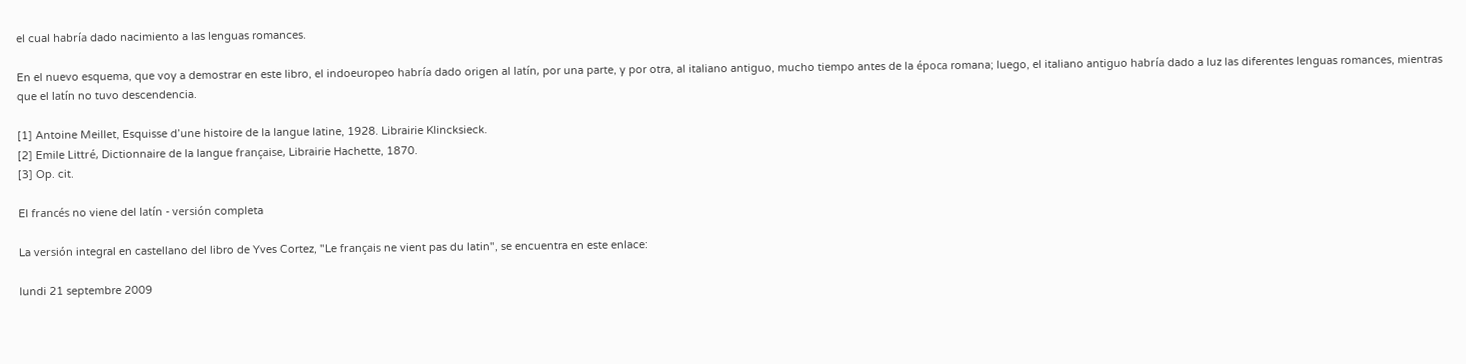el cual habría dado nacimiento a las lenguas romances.

En el nuevo esquema, que voy a demostrar en este libro, el indoeuropeo habría dado origen al latín, por una parte, y por otra, al italiano antiguo, mucho tiempo antes de la época romana; luego, el italiano antiguo habría dado a luz las diferentes lenguas romances, mientras que el latín no tuvo descendencia.

[1] Antoine Meillet, Esquisse d’une histoire de la langue latine, 1928. Librairie Klincksieck.
[2] Emile Littré, Dictionnaire de la langue française, Librairie Hachette, 1870.
[3] Op. cit.

El francés no viene del latín - versión completa

La versión integral en castellano del libro de Yves Cortez, "Le français ne vient pas du latin", se encuentra en este enlace:

lundi 21 septembre 2009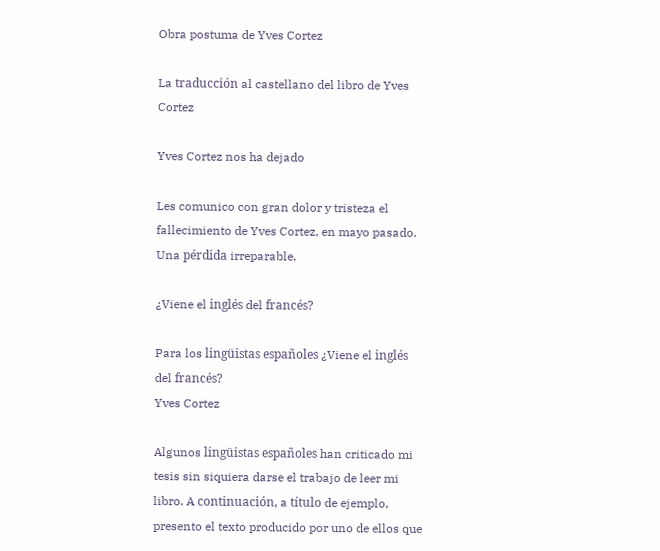Obra postuma de Yves Cortez

La traducción al castellano del libro de Yves Cortez

Yves Cortez nos ha dejado

Les comunico con gran dolor y tristeza el fallecimiento de Yves Cortez, en mayo pasado. Una pérdida irreparable.

¿Viene el inglés del francés?

Para los lingüistas españoles ¿Viene el inglés del francés?
Yves Cortez

Algunos lingüistas españoles han criticado mi tesis sin siquiera darse el trabajo de leer mi libro. A continuación, a título de ejemplo, presento el texto producido por uno de ellos que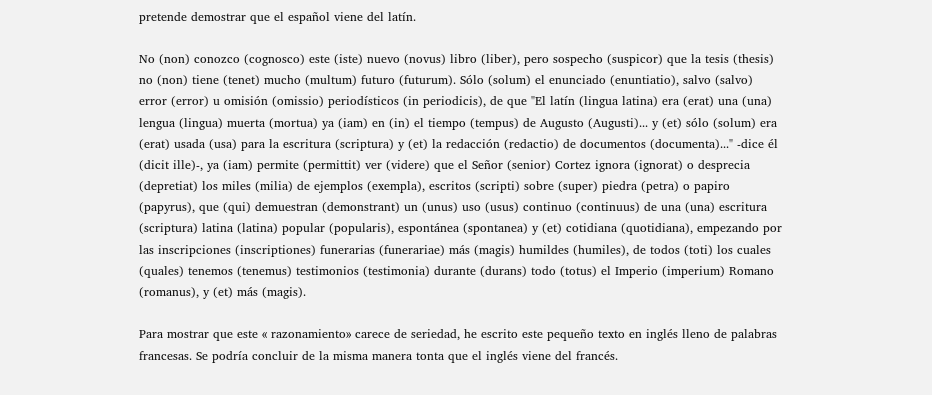pretende demostrar que el español viene del latín.

No (non) conozco (cognosco) este (iste) nuevo (novus) libro (liber), pero sospecho (suspicor) que la tesis (thesis) no (non) tiene (tenet) mucho (multum) futuro (futurum). Sólo (solum) el enunciado (enuntiatio), salvo (salvo) error (error) u omisión (omissio) periodísticos (in periodicis), de que "El latín (lingua latina) era (erat) una (una) lengua (lingua) muerta (mortua) ya (iam) en (in) el tiempo (tempus) de Augusto (Augusti)... y (et) sólo (solum) era (erat) usada (usa) para la escritura (scriptura) y (et) la redacción (redactio) de documentos (documenta)..." -dice él (dicit ille)-, ya (iam) permite (permittit) ver (videre) que el Señor (senior) Cortez ignora (ignorat) o desprecia (depretiat) los miles (milia) de ejemplos (exempla), escritos (scripti) sobre (super) piedra (petra) o papiro (papyrus), que (qui) demuestran (demonstrant) un (unus) uso (usus) continuo (continuus) de una (una) escritura (scriptura) latina (latina) popular (popularis), espontánea (spontanea) y (et) cotidiana (quotidiana), empezando por las inscripciones (inscriptiones) funerarias (funerariae) más (magis) humildes (humiles), de todos (toti) los cuales (quales) tenemos (tenemus) testimonios (testimonia) durante (durans) todo (totus) el Imperio (imperium) Romano (romanus), y (et) más (magis).

Para mostrar que este « razonamiento» carece de seriedad, he escrito este pequeño texto en inglés lleno de palabras francesas. Se podría concluir de la misma manera tonta que el inglés viene del francés.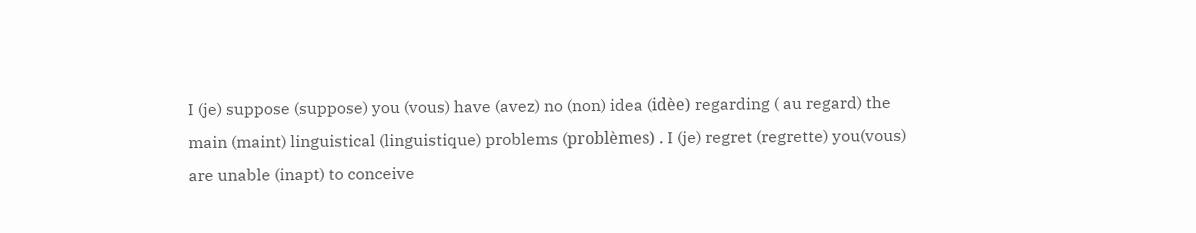I (je) suppose (suppose) you (vous) have (avez) no (non) idea (idèe) regarding ( au regard) the main (maint) linguistical (linguistique) problems (problèmes) . I (je) regret (regrette) you(vous) are unable (inapt) to conceive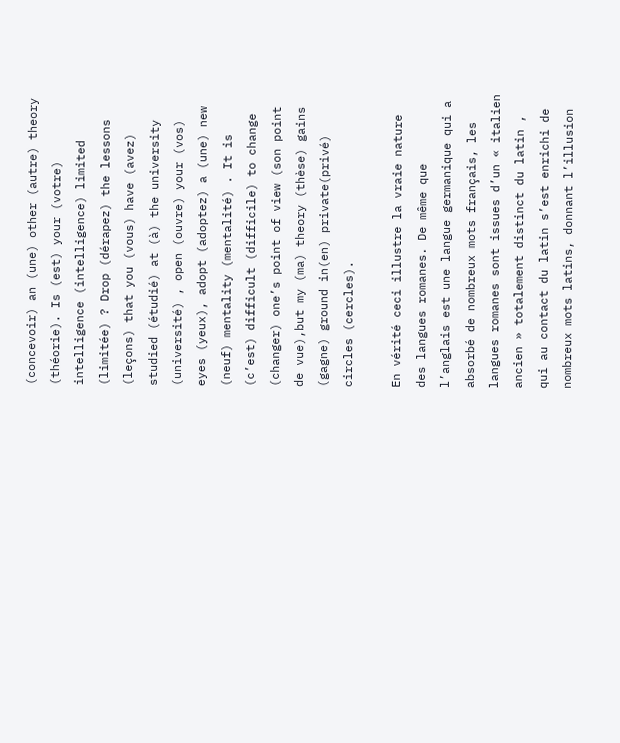(concevoir) an (une) other (autre) theory (théorie). Is (est) your (votre) intelligence (intelligence) limited (limitée) ? Drop (dérapez) the lessons (leçons) that you (vous) have (avez) studied (étudié) at (à) the university (université) , open (ouvre) your (vos) eyes (yeux), adopt (adoptez) a (une) new (neuf) mentality (mentalité) . It is (c’est) difficult (difficile) to change (changer) one’s point of view (son point de vue),but my (ma) theory (thèse) gains (gagne) ground in(en) private(privé) circles (cercles).

En vérité ceci illustre la vraie nature des langues romanes. De même que
l’anglais est une langue germanique qui a absorbé de nombreux mots français, les langues romanes sont issues d’un « italien ancien » totalement distinct du latin , qui au contact du latin s’est enrichi de nombreux mots latins, donnant l’illusion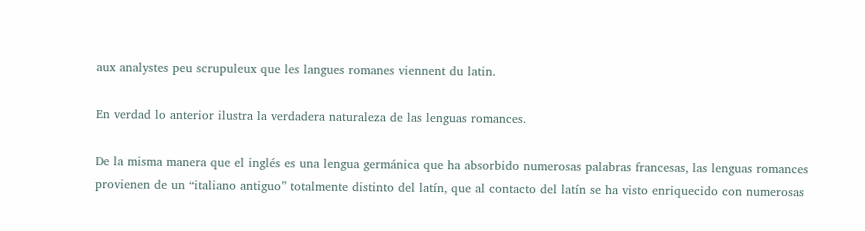aux analystes peu scrupuleux que les langues romanes viennent du latin.

En verdad lo anterior ilustra la verdadera naturaleza de las lenguas romances.

De la misma manera que el inglés es una lengua germánica que ha absorbido numerosas palabras francesas, las lenguas romances provienen de un “italiano antiguo” totalmente distinto del latín, que al contacto del latín se ha visto enriquecido con numerosas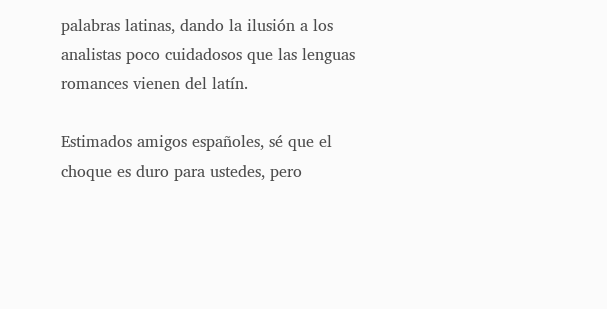palabras latinas, dando la ilusión a los analistas poco cuidadosos que las lenguas romances vienen del latín.

Estimados amigos españoles, sé que el choque es duro para ustedes, pero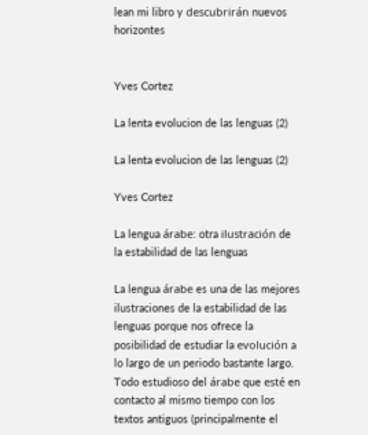lean mi libro y descubrirán nuevos horizontes


Yves Cortez

La lenta evolucion de las lenguas (2)

La lenta evolucion de las lenguas (2)

Yves Cortez

La lengua árabe: otra ilustración de la estabilidad de las lenguas

La lengua árabe es una de las mejores ilustraciones de la estabilidad de las lenguas porque nos ofrece la posibilidad de estudiar la evolución a lo largo de un periodo bastante largo. Todo estudioso del árabe que esté en contacto al mismo tiempo con los textos antiguos (principalmente el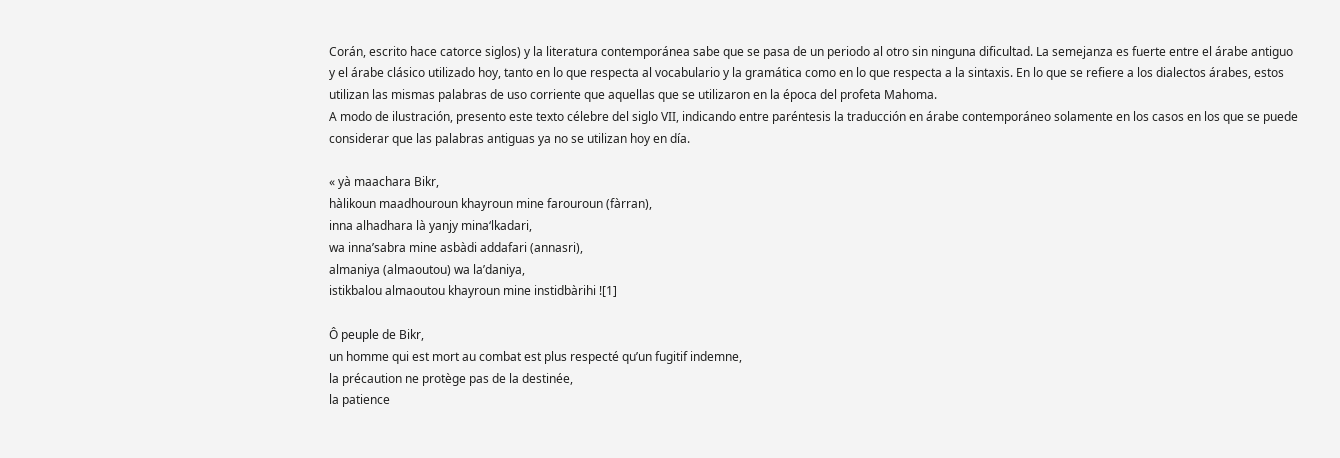Corán, escrito hace catorce siglos) y la literatura contemporánea sabe que se pasa de un periodo al otro sin ninguna dificultad. La semejanza es fuerte entre el árabe antiguo y el árabe clásico utilizado hoy, tanto en lo que respecta al vocabulario y la gramática como en lo que respecta a la sintaxis. En lo que se refiere a los dialectos árabes, estos utilizan las mismas palabras de uso corriente que aquellas que se utilizaron en la época del profeta Mahoma.
A modo de ilustración, presento este texto célebre del siglo VII, indicando entre paréntesis la traducción en árabe contemporáneo solamente en los casos en los que se puede considerar que las palabras antiguas ya no se utilizan hoy en día.

« yà maachara Bikr,
hàlikoun maadhouroun khayroun mine farouroun (fàrran),
inna alhadhara là yanjy mina‘lkadari,
wa inna’sabra mine asbàdi addafari (annasri),
almaniya (almaoutou) wa la’daniya,
istikbalou almaoutou khayroun mine instidbàrihi ![1]

Ô peuple de Bikr,
un homme qui est mort au combat est plus respecté qu’un fugitif indemne,
la précaution ne protège pas de la destinée,
la patience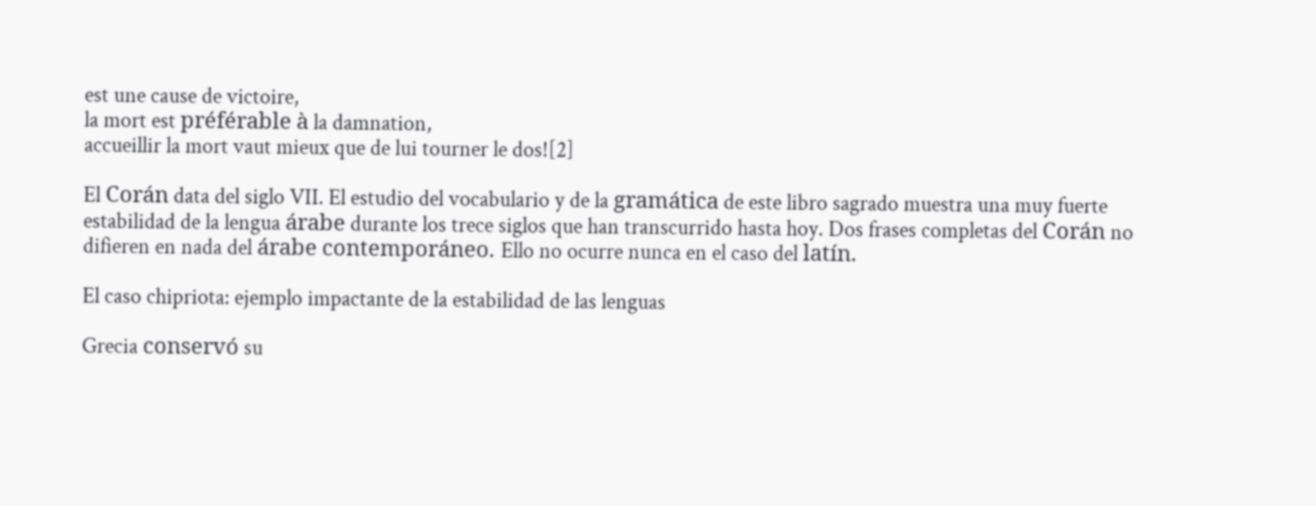est une cause de victoire,
la mort est préférable à la damnation,
accueillir la mort vaut mieux que de lui tourner le dos![2]

El Corán data del siglo VII. El estudio del vocabulario y de la gramática de este libro sagrado muestra una muy fuerte estabilidad de la lengua árabe durante los trece siglos que han transcurrido hasta hoy. Dos frases completas del Corán no difieren en nada del árabe contemporáneo. Ello no ocurre nunca en el caso del latín.

El caso chipriota: ejemplo impactante de la estabilidad de las lenguas

Grecia conservó su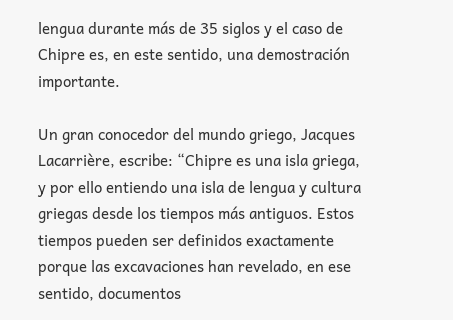lengua durante más de 35 siglos y el caso de Chipre es, en este sentido, una demostración importante.

Un gran conocedor del mundo griego, Jacques Lacarrière, escribe: “Chipre es una isla griega, y por ello entiendo una isla de lengua y cultura griegas desde los tiempos más antiguos. Estos tiempos pueden ser definidos exactamente porque las excavaciones han revelado, en ese sentido, documentos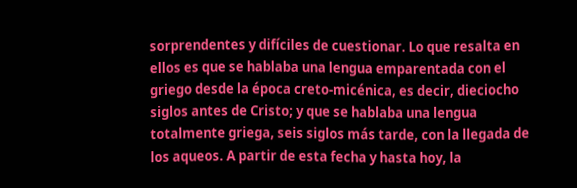sorprendentes y difíciles de cuestionar. Lo que resalta en ellos es que se hablaba una lengua emparentada con el griego desde la época creto-micénica, es decir, dieciocho siglos antes de Cristo; y que se hablaba una lengua totalmente griega, seis siglos más tarde, con la llegada de los aqueos. A partir de esta fecha y hasta hoy, la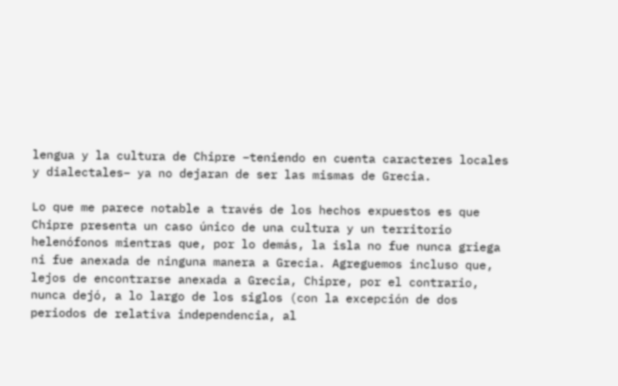lengua y la cultura de Chipre –teniendo en cuenta caracteres locales y dialectales– ya no dejaran de ser las mismas de Grecia.

Lo que me parece notable a través de los hechos expuestos es que Chipre presenta un caso único de una cultura y un territorio helenófonos mientras que, por lo demás, la isla no fue nunca griega ni fue anexada de ninguna manera a Grecia. Agreguemos incluso que, lejos de encontrarse anexada a Grecia, Chipre, por el contrario, nunca dejó, a lo largo de los siglos (con la excepción de dos periodos de relativa independencia, al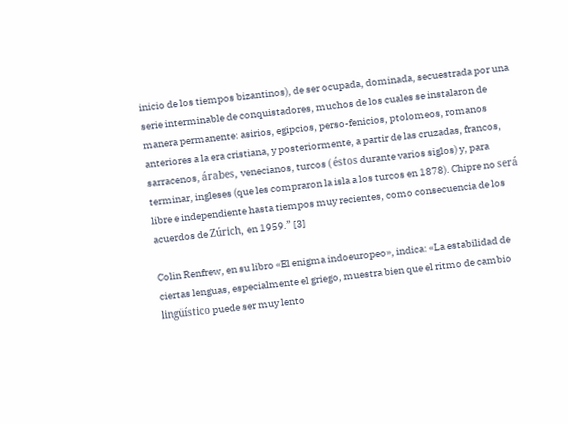inicio de los tiempos bizantinos), de ser ocupada, dominada, secuestrada por una serie interminable de conquistadores, muchos de los cuales se instalaron de manera permanente: asirios, egipcios, perso-fenicios, ptolomeos, romanos anteriores a la era cristiana, y posteriormente, a partir de las cruzadas, francos, sarracenos, árabes, venecianos, turcos ( éstos durante varios siglos) y, para terminar, ingleses (que les compraron la isla a los turcos en 1878). Chipre no será libre e independiente hasta tiempos muy recientes, como consecuencia de los acuerdos de Zúrich, en 1959.” [3]

Colin Renfrew, en su libro «El enigma indoeuropeo», indica: «La estabilidad de ciertas lenguas, especialmente el griego, muestra bien que el ritmo de cambio lingüístico puede ser muy lento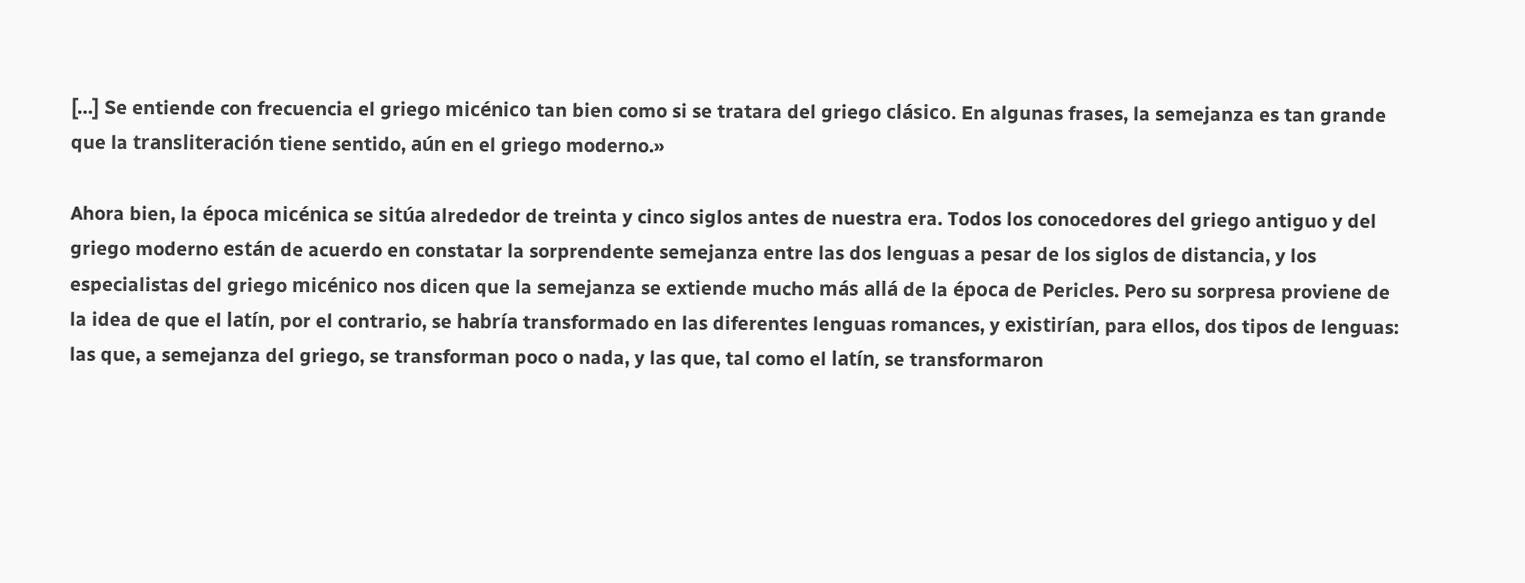[…] Se entiende con frecuencia el griego micénico tan bien como si se tratara del griego clásico. En algunas frases, la semejanza es tan grande que la transliteración tiene sentido, aún en el griego moderno.»

Ahora bien, la época micénica se sitúa alrededor de treinta y cinco siglos antes de nuestra era. Todos los conocedores del griego antiguo y del griego moderno están de acuerdo en constatar la sorprendente semejanza entre las dos lenguas a pesar de los siglos de distancia, y los especialistas del griego micénico nos dicen que la semejanza se extiende mucho más allá de la época de Pericles. Pero su sorpresa proviene de la idea de que el latín, por el contrario, se habría transformado en las diferentes lenguas romances, y existirían, para ellos, dos tipos de lenguas: las que, a semejanza del griego, se transforman poco o nada, y las que, tal como el latín, se transformaron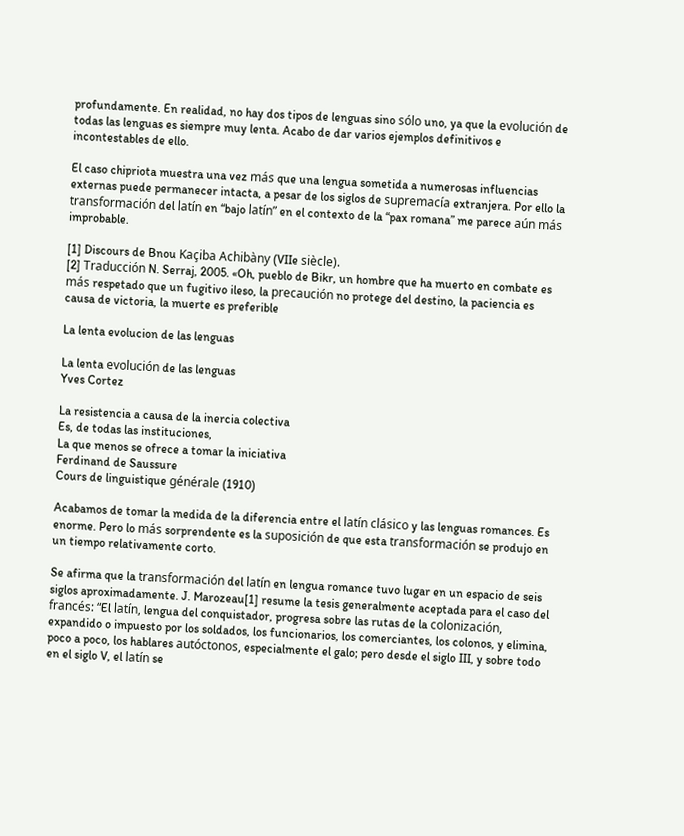profundamente. En realidad, no hay dos tipos de lenguas sino sólo uno, ya que la evolución de todas las lenguas es siempre muy lenta. Acabo de dar varios ejemplos definitivos e incontestables de ello.

El caso chipriota muestra una vez más que una lengua sometida a numerosas influencias externas puede permanecer intacta, a pesar de los siglos de supremacía extranjera. Por ello la transformación del latín en “bajo latín” en el contexto de la “pax romana” me parece aún más improbable.

[1] Discours de Bnou Kaçiba Achibàny (VIIe siècle).
[2] Traducción N. Serraj, 2005. «Oh, pueblo de Bikr, un hombre que ha muerto en combate es más respetado que un fugitivo ileso, la precaución no protege del destino, la paciencia es causa de victoria, la muerte es preferible

La lenta evolucion de las lenguas

La lenta evolución de las lenguas
Yves Cortez

La resistencia a causa de la inercia colectiva
Es, de todas las instituciones,
La que menos se ofrece a tomar la iniciativa
Ferdinand de Saussure
Cours de linguistique générale (1910)

Acabamos de tomar la medida de la diferencia entre el latín clásico y las lenguas romances. Es enorme. Pero lo más sorprendente es la suposición de que esta transformación se produjo en un tiempo relativamente corto.

Se afirma que la transformación del latín en lengua romance tuvo lugar en un espacio de seis siglos aproximadamente. J. Marozeau[1] resume la tesis generalmente aceptada para el caso del francés: “El latín, lengua del conquistador, progresa sobre las rutas de la colonización, expandido o impuesto por los soldados, los funcionarios, los comerciantes, los colonos, y elimina, poco a poco, los hablares autóctonos, especialmente el galo; pero desde el siglo III, y sobre todo en el siglo V, el latín se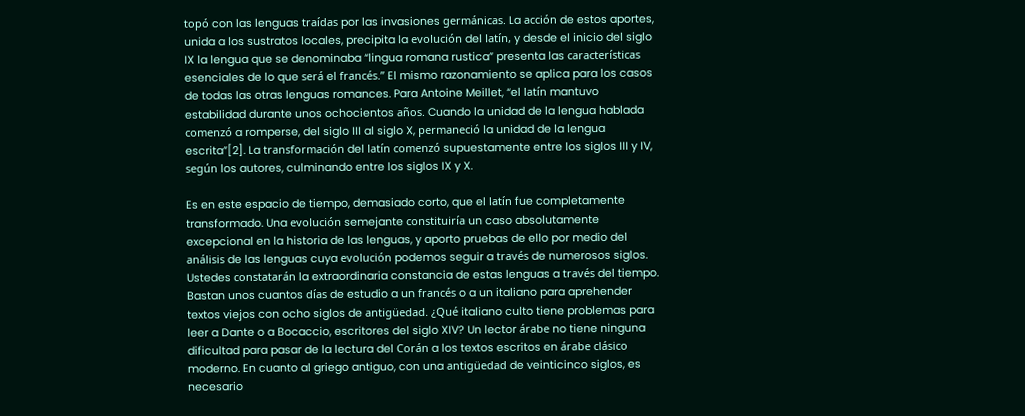topó con las lenguas traídas por las invasiones germánicas. La acción de estos aportes, unida a los sustratos locales, precipita la evolución del latín, y desde el inicio del siglo IX la lengua que se denominaba “lingua romana rustica” presenta las características esenciales de lo que será el francés.” El mismo razonamiento se aplica para los casos de todas las otras lenguas romances. Para Antoine Meillet, “el latín mantuvo estabilidad durante unos ochocientos años. Cuando la unidad de la lengua hablada comenzó a romperse, del siglo III al siglo X, permaneció la unidad de la lengua escrita”[2]. La transformación del latín comenzó supuestamente entre los siglos III y IV, según los autores, culminando entre los siglos IX y X.

Es en este espacio de tiempo, demasiado corto, que el latín fue completamente transformado. Una evolución semejante constituiría un caso absolutamente excepcional en la historia de las lenguas, y aporto pruebas de ello por medio del análisis de las lenguas cuya evolución podemos seguir a través de numerosos siglos. Ustedes constatarán la extraordinaria constancia de estas lenguas a través del tiempo. Bastan unos cuantos días de estudio a un francés o a un italiano para aprehender textos viejos con ocho siglos de antigüedad. ¿Qué italiano culto tiene problemas para leer a Dante o a Bocaccio, escritores del siglo XIV? Un lector árabe no tiene ninguna dificultad para pasar de la lectura del Corán a los textos escritos en árabe clásico moderno. En cuanto al griego antiguo, con una antigüedad de veinticinco siglos, es necesario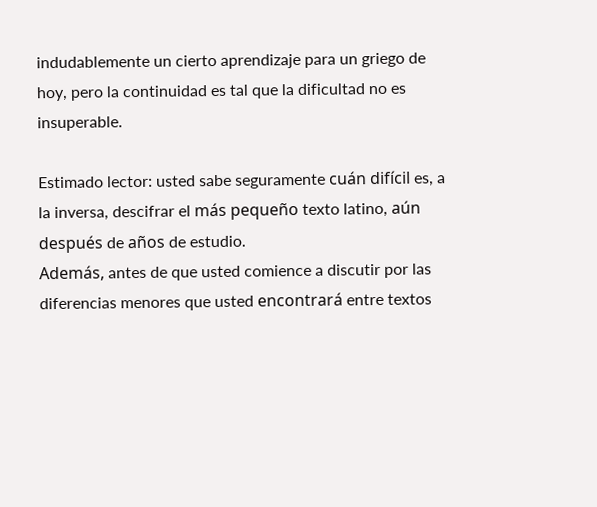indudablemente un cierto aprendizaje para un griego de hoy, pero la continuidad es tal que la dificultad no es insuperable.

Estimado lector: usted sabe seguramente cuán difícil es, a la inversa, descifrar el más pequeño texto latino, aún después de años de estudio.
Además, antes de que usted comience a discutir por las diferencias menores que usted encontrará entre textos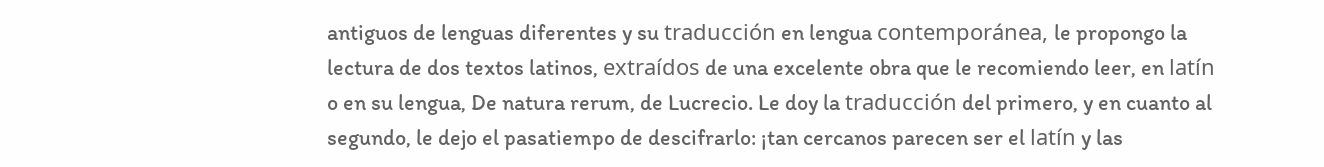antiguos de lenguas diferentes y su traducción en lengua contemporánea, le propongo la lectura de dos textos latinos, extraídos de una excelente obra que le recomiendo leer, en latín o en su lengua, De natura rerum, de Lucrecio. Le doy la traducción del primero, y en cuanto al segundo, le dejo el pasatiempo de descifrarlo: ¡tan cercanos parecen ser el latín y las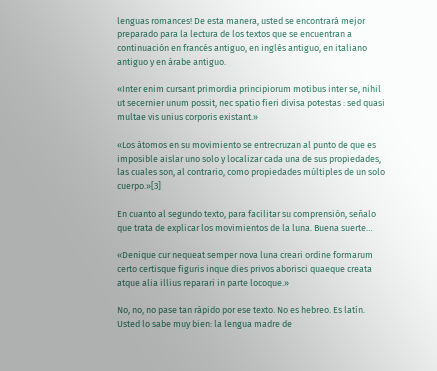lenguas romances! De esta manera, usted se encontrará mejor preparado para la lectura de los textos que se encuentran a continuación en francés antiguo, en inglés antiguo, en italiano antiguo y en árabe antiguo.

«Inter enim cursant primordia principiorum motibus inter se, nihil ut secernier unum possit, nec spatio fieri divisa potestas : sed quasi multae vis unius corporis existant.»

«Los àtomos en su movimiento se entrecruzan al punto de que es imposible aislar uno solo y localizar cada una de sus propiedades, las cuales son, al contrario, como propiedades múltiples de un solo cuerpo.»[3]

En cuanto al segundo texto, para facilitar su comprensión, señalo que trata de explicar los movimientos de la luna. Buena suerte…

«Denique cur nequeat semper nova luna creari ordine formarum certo certisque figuris inque dies privos aborisci quaeque creata atque alia illius reparari in parte locoque.»

No, no, no pase tan rápido por ese texto. No es hebreo. Es latín. Usted lo sabe muy bien: la lengua madre de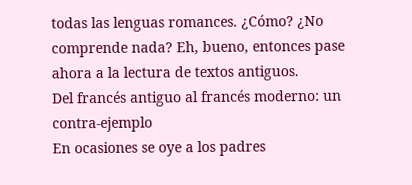todas las lenguas romances. ¿Cómo? ¿No comprende nada? Eh, bueno, entonces pase ahora a la lectura de textos antiguos.
Del francés antiguo al francés moderno: un contra-ejemplo
En ocasiones se oye a los padres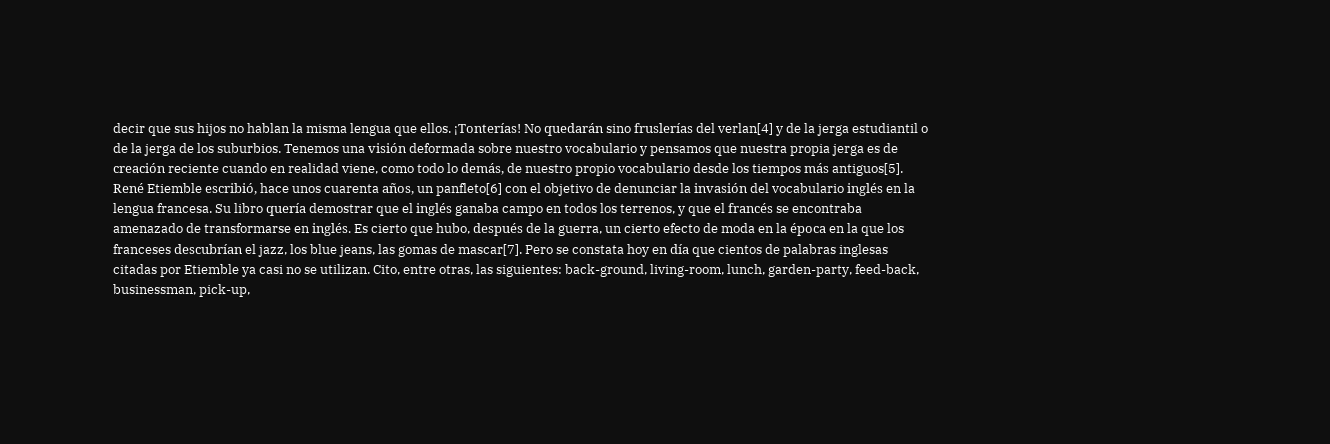decir que sus hijos no hablan la misma lengua que ellos. ¡Tonterías! No quedarán sino fruslerías del verlan[4] y de la jerga estudiantil o de la jerga de los suburbios. Tenemos una visión deformada sobre nuestro vocabulario y pensamos que nuestra propia jerga es de creación reciente cuando en realidad viene, como todo lo demás, de nuestro propio vocabulario desde los tiempos más antiguos[5].
René Etiemble escribió, hace unos cuarenta años, un panfleto[6] con el objetivo de denunciar la invasión del vocabulario inglés en la lengua francesa. Su libro quería demostrar que el inglés ganaba campo en todos los terrenos, y que el francés se encontraba amenazado de transformarse en inglés. Es cierto que hubo, después de la guerra, un cierto efecto de moda en la época en la que los franceses descubrían el jazz, los blue jeans, las gomas de mascar[7]. Pero se constata hoy en día que cientos de palabras inglesas citadas por Etiemble ya casi no se utilizan. Cito, entre otras, las siguientes: back-ground, living-room, lunch, garden-party, feed-back, businessman, pick-up,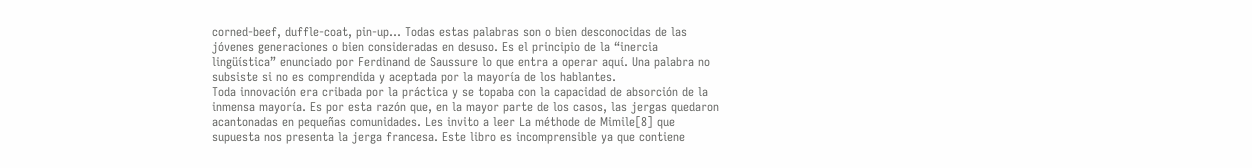corned-beef, duffle-coat, pin-up… Todas estas palabras son o bien desconocidas de las jóvenes generaciones o bien consideradas en desuso. Es el principio de la “inercia lingüística” enunciado por Ferdinand de Saussure lo que entra a operar aquí. Una palabra no subsiste si no es comprendida y aceptada por la mayoría de los hablantes.
Toda innovación era cribada por la práctica y se topaba con la capacidad de absorción de la inmensa mayoría. Es por esta razón que, en la mayor parte de los casos, las jergas quedaron acantonadas en pequeñas comunidades. Les invito a leer La méthode de Mimile[8] que supuesta nos presenta la jerga francesa. Este libro es incomprensible ya que contiene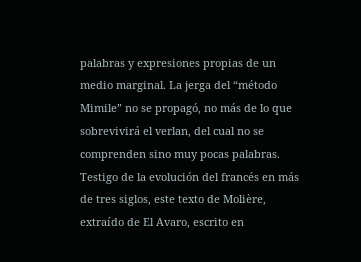palabras y expresiones propias de un medio marginal. La jerga del “método Mimile” no se propagó, no más de lo que sobrevivirá el verlan, del cual no se comprenden sino muy pocas palabras.
Testigo de la evolución del francés en más de tres siglos, este texto de Molière, extraído de El Avaro, escrito en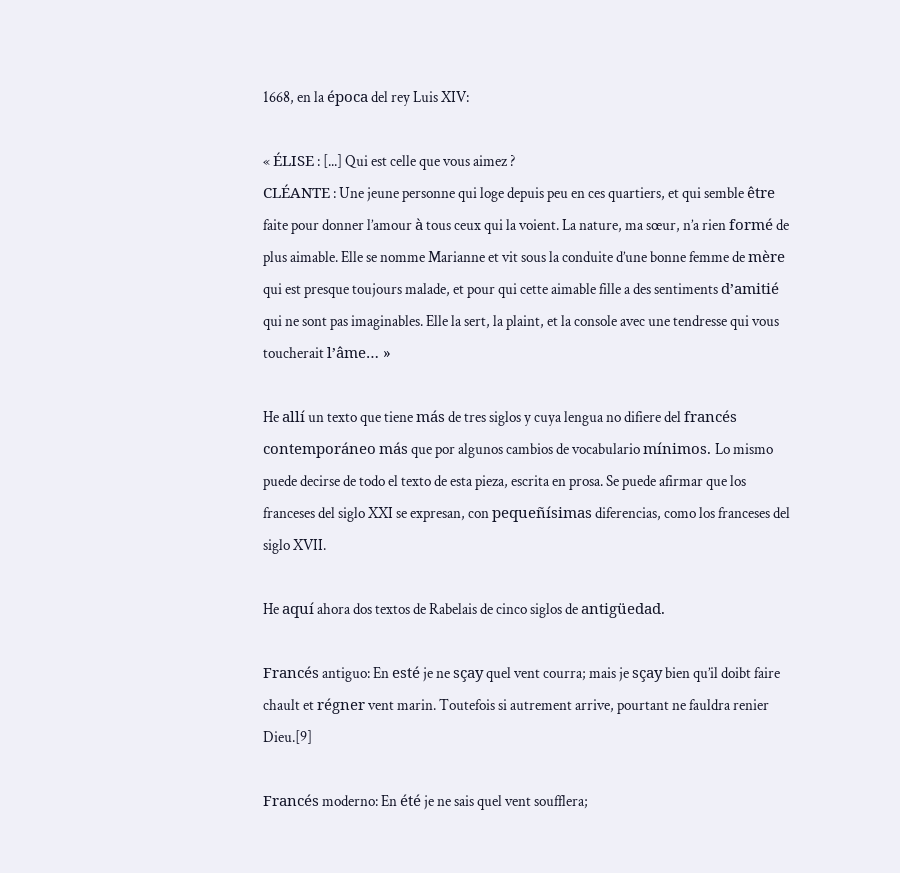1668, en la época del rey Luis XIV:

« ÉLISE : [...] Qui est celle que vous aimez ?
CLÉANTE : Une jeune personne qui loge depuis peu en ces quartiers, et qui semble être faite pour donner l’amour à tous ceux qui la voient. La nature, ma sœur, n’a rien formé de plus aimable. Elle se nomme Marianne et vit sous la conduite d’une bonne femme de mère qui est presque toujours malade, et pour qui cette aimable fille a des sentiments d’amitié qui ne sont pas imaginables. Elle la sert, la plaint, et la console avec une tendresse qui vous toucherait l’âme… »

He allí un texto que tiene más de tres siglos y cuya lengua no difiere del francés contemporáneo más que por algunos cambios de vocabulario mínimos. Lo mismo puede decirse de todo el texto de esta pieza, escrita en prosa. Se puede afirmar que los franceses del siglo XXI se expresan, con pequeñísimas diferencias, como los franceses del siglo XVII.

He aquí ahora dos textos de Rabelais de cinco siglos de antigüedad.

Francés antiguo: En esté je ne sçay quel vent courra; mais je sçay bien qu’il doibt faire chault et régner vent marin. Toutefois si autrement arrive, pourtant ne fauldra renier Dieu.[9]

Francés moderno: En été je ne sais quel vent soufflera;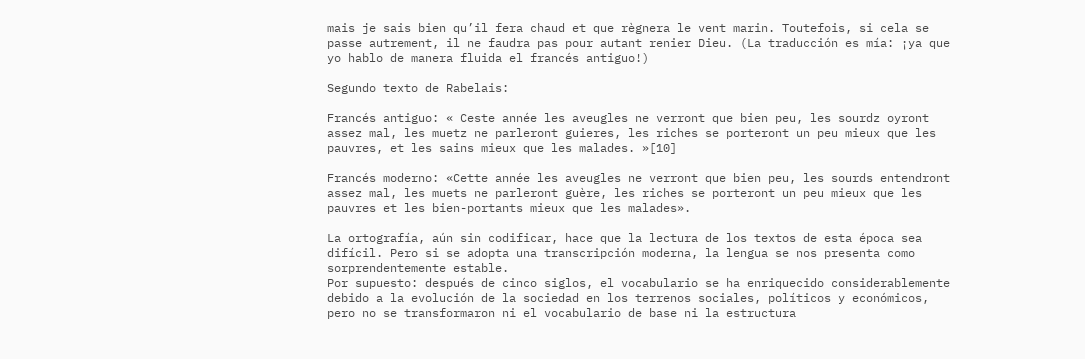mais je sais bien qu’il fera chaud et que règnera le vent marin. Toutefois, si cela se passe autrement, il ne faudra pas pour autant renier Dieu. (La traducción es mía: ¡ya que yo hablo de manera fluida el francés antiguo!)

Segundo texto de Rabelais:

Francés antiguo: « Ceste année les aveugles ne verront que bien peu, les sourdz oyront assez mal, les muetz ne parleront guieres, les riches se porteront un peu mieux que les pauvres, et les sains mieux que les malades. »[10]

Francés moderno: «Cette année les aveugles ne verront que bien peu, les sourds entendront assez mal, les muets ne parleront guère, les riches se porteront un peu mieux que les pauvres et les bien-portants mieux que les malades».

La ortografía, aún sin codificar, hace que la lectura de los textos de esta época sea difícil. Pero si se adopta una transcripción moderna, la lengua se nos presenta como sorprendentemente estable.
Por supuesto: después de cinco siglos, el vocabulario se ha enriquecido considerablemente debido a la evolución de la sociedad en los terrenos sociales, políticos y económicos, pero no se transformaron ni el vocabulario de base ni la estructura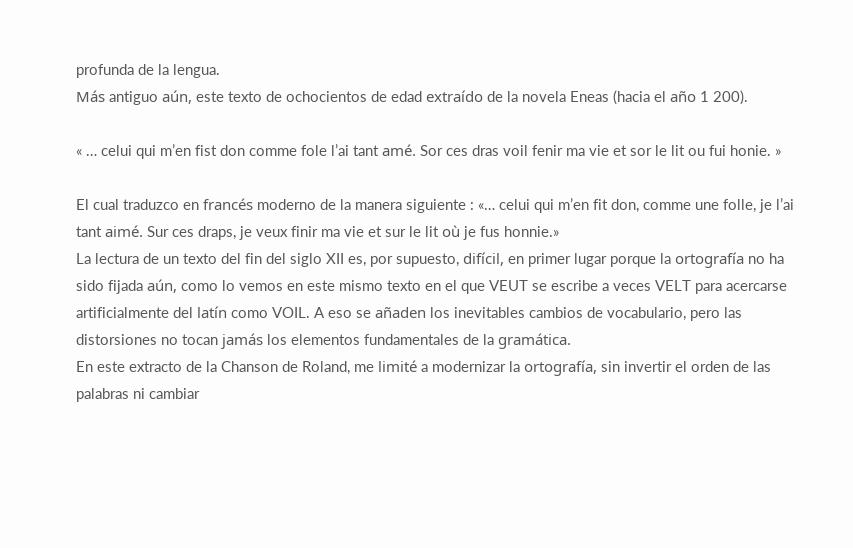profunda de la lengua.
Más antiguo aún, este texto de ochocientos de edad extraído de la novela Eneas (hacia el año 1 200).

« … celui qui m’en fist don comme fole l’ai tant amé. Sor ces dras voil fenir ma vie et sor le lit ou fui honie. »

El cual traduzco en francés moderno de la manera siguiente : «… celui qui m’en fit don, comme une folle, je l’ai tant aimé. Sur ces draps, je veux finir ma vie et sur le lit où je fus honnie.»
La lectura de un texto del fin del siglo XII es, por supuesto, difícil, en primer lugar porque la ortografía no ha sido fijada aún, como lo vemos en este mismo texto en el que VEUT se escribe a veces VELT para acercarse artificialmente del latín como VOIL. A eso se añaden los inevitables cambios de vocabulario, pero las distorsiones no tocan jamás los elementos fundamentales de la gramática.
En este extracto de la Chanson de Roland, me limité a modernizar la ortografía, sin invertir el orden de las palabras ni cambiar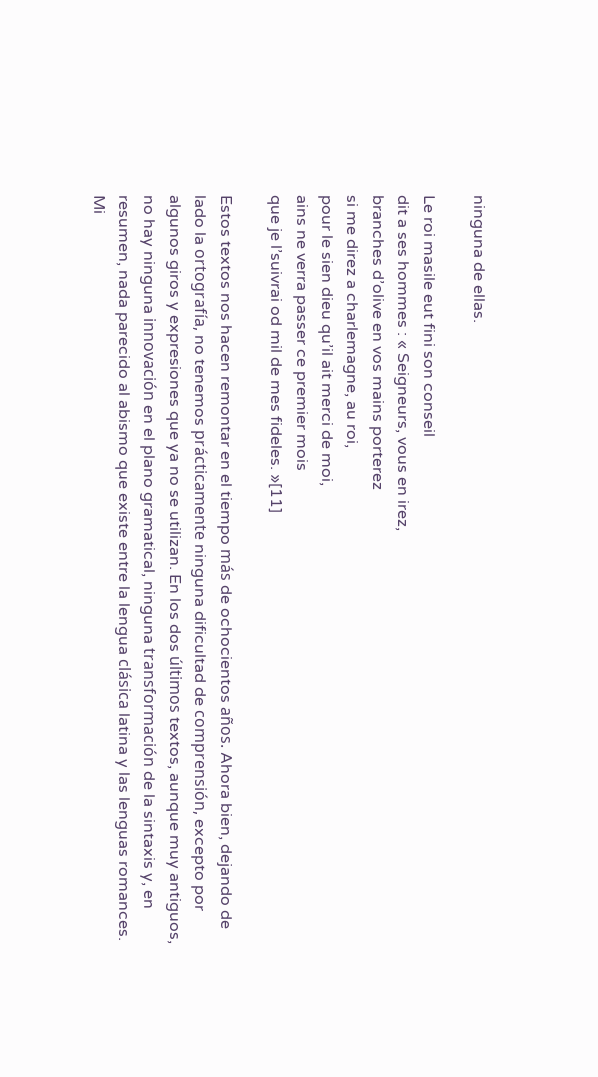ninguna de ellas.

Le roi masile eut fini son conseil
dit a ses hommes : « Seigneurs, vous en irez,
branches d’olive en vos mains porterez
si me direz a charlemagne, au roi,
pour le sien dieu qu’il ait merci de moi,
ains ne verra passer ce premier mois
que je l’suivrai od mil de mes fideles. »[11]

Estos textos nos hacen remontar en el tiempo más de ochocientos años. Ahora bien, dejando de lado la ortografía, no tenemos prácticamente ninguna dificultad de comprensión, excepto por algunos giros y expresiones que ya no se utilizan. En los dos últimos textos, aunque muy antiguos, no hay ninguna innovación en el plano gramatical, ninguna transformación de la sintaxis y, en resumen, nada parecido al abismo que existe entre la lengua clásica latina y las lenguas romances.
Mi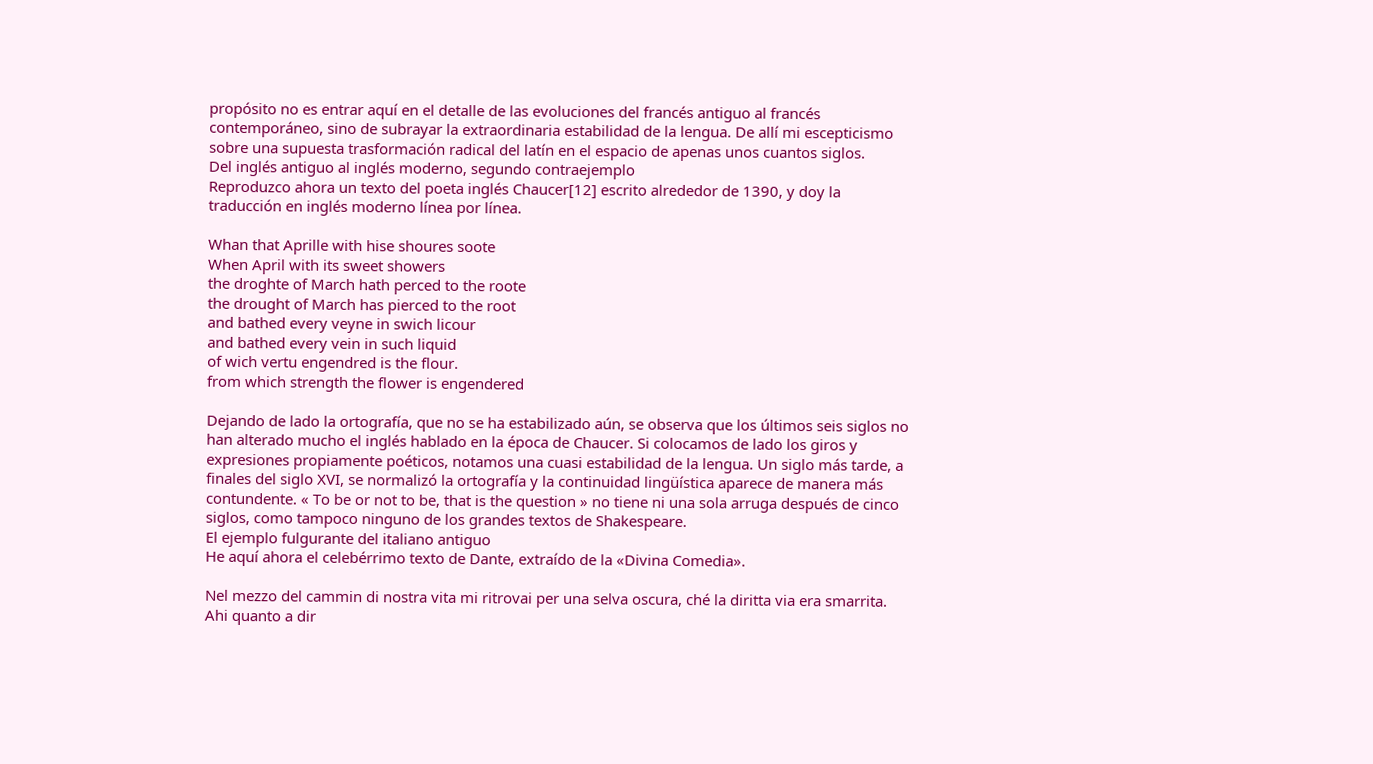propósito no es entrar aquí en el detalle de las evoluciones del francés antiguo al francés contemporáneo, sino de subrayar la extraordinaria estabilidad de la lengua. De allí mi escepticismo sobre una supuesta trasformación radical del latín en el espacio de apenas unos cuantos siglos.
Del inglés antiguo al inglés moderno, segundo contraejemplo
Reproduzco ahora un texto del poeta inglés Chaucer[12] escrito alrededor de 1390, y doy la traducción en inglés moderno línea por línea.

Whan that Aprille with hise shoures soote
When April with its sweet showers
the droghte of March hath perced to the roote
the drought of March has pierced to the root
and bathed every veyne in swich licour
and bathed every vein in such liquid
of wich vertu engendred is the flour.
from which strength the flower is engendered

Dejando de lado la ortografía, que no se ha estabilizado aún, se observa que los últimos seis siglos no han alterado mucho el inglés hablado en la época de Chaucer. Si colocamos de lado los giros y expresiones propiamente poéticos, notamos una cuasi estabilidad de la lengua. Un siglo más tarde, a finales del siglo XVI, se normalizó la ortografía y la continuidad lingüística aparece de manera más contundente. « To be or not to be, that is the question » no tiene ni una sola arruga después de cinco siglos, como tampoco ninguno de los grandes textos de Shakespeare.
El ejemplo fulgurante del italiano antiguo
He aquí ahora el celebérrimo texto de Dante, extraído de la «Divina Comedia».

Nel mezzo del cammin di nostra vita mi ritrovai per una selva oscura, ché la diritta via era smarrita. Ahi quanto a dir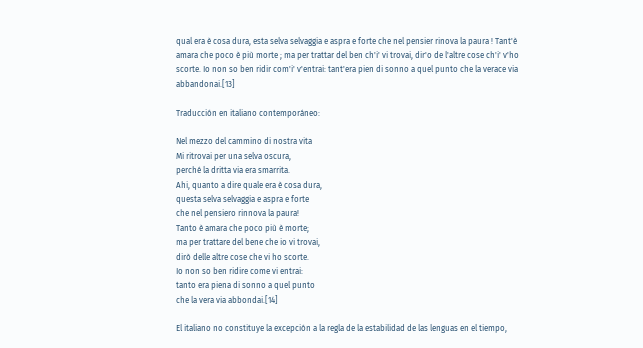qual era è cosa dura, esta selva selvaggia e aspra e forte che nel pensier rinova la paura ! Tant'è amara che poco è più morte ; ma per trattar del ben ch'i' vi trovai, dir'o de l'altre cose ch'i' v'ho scorte. Io non so ben ridir com'i' v'entrai: tant'era pien di sonno a quel punto che la verace via abbandonai.[13]

Traducción en italiano contemporáneo:

Nel mezzo del cammino di nostra vita
Mi ritrovai per una selva oscura,
perché la dritta via era smarrita.
Ahi, quanto a dire quale era è cosa dura,
questa selva selvaggia e aspra e forte
che nel pensiero rinnova la paura!
Tanto è amara che poco più è morte;
ma per trattare del bene che io vi trovai,
dirò delle altre cose che vi ho scorte.
Io non so ben ridire come vi entrai:
tanto era piena di sonno a quel punto
che la vera via abbondai.[14]

El italiano no constituye la excepción a la regla de la estabilidad de las lenguas en el tiempo,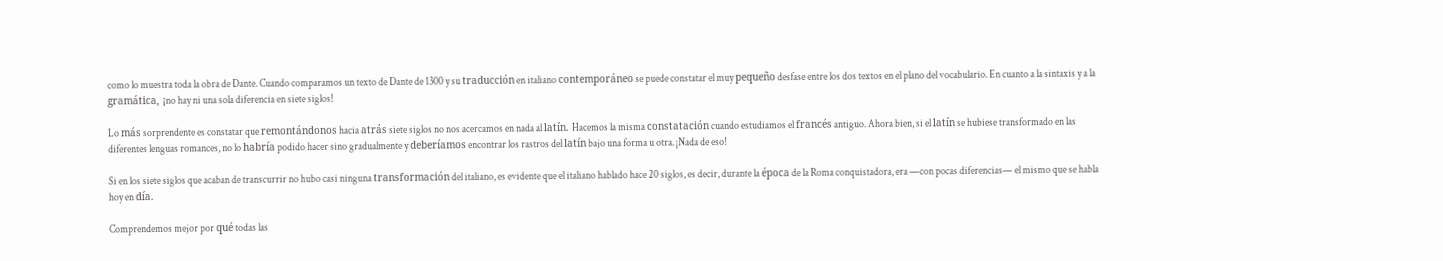como lo muestra toda la obra de Dante. Cuando comparamos un texto de Dante de 1300 y su traducción en italiano contemporáneo se puede constatar el muy pequeño desfase entre los dos textos en el plano del vocabulario. En cuanto a la sintaxis y a la gramática, ¡no hay ni una sola diferencia en siete siglos!

Lo más sorprendente es constatar que remontándonos hacia atrás siete siglos no nos acercamos en nada al latín. Hacemos la misma constatación cuando estudiamos el francés antiguo. Ahora bien, si el latín se hubiese transformado en las diferentes lenguas romances, no lo habría podido hacer sino gradualmente y deberíamos encontrar los rastros del latín bajo una forma u otra. ¡Nada de eso!

Si en los siete siglos que acaban de transcurrir no hubo casi ninguna transformación del italiano, es evidente que el italiano hablado hace 20 siglos, es decir, durante la época de la Roma conquistadora, era —con pocas diferencias— el mismo que se habla hoy en día.

Comprendemos mejor por qué todas las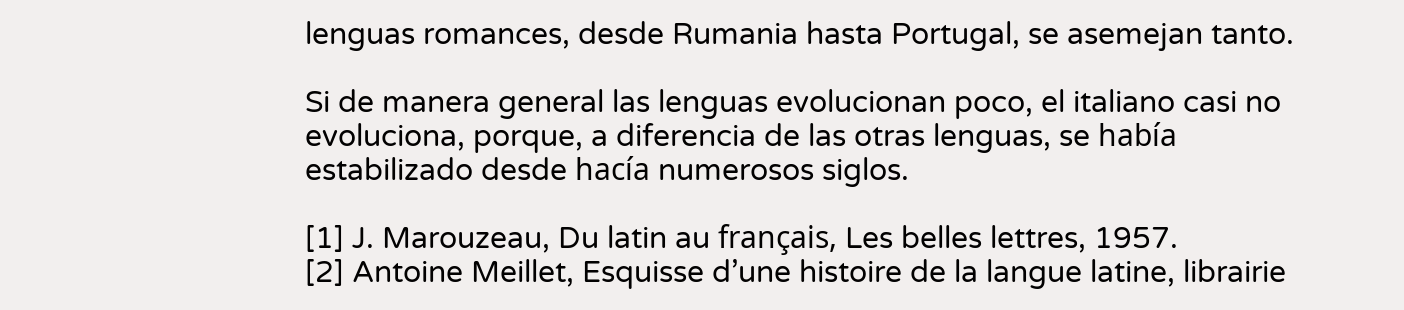lenguas romances, desde Rumania hasta Portugal, se asemejan tanto.

Si de manera general las lenguas evolucionan poco, el italiano casi no evoluciona, porque, a diferencia de las otras lenguas, se había estabilizado desde hacía numerosos siglos.

[1] J. Marouzeau, Du latin au français, Les belles lettres, 1957.
[2] Antoine Meillet, Esquisse d’une histoire de la langue latine, librairie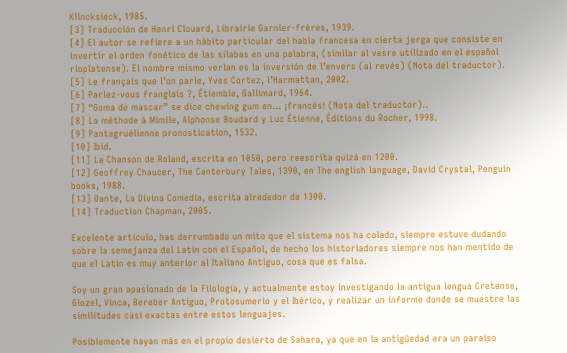Klincksieck, 1985.
[3] Traducción de Henri Clouard, Librairie Garnier-frères, 1939.
[4] El autor se refiere a un hábito particular del habla francesa en cierta jerga que consiste en invertir el orden fonético de las sílabas en una palabra, (similar al vesre utilizado en el español rioplatense). El nombre mismo verlan es la inversión de l’envers (al revés) (Nota del traductor).
[5] Le français que l’on parle, Yves Cortez, l’Harmattan, 2002.
[6] Parlez-vous franglais ?, Étiemble, Gallimard, 1964.
[7] “Goma de mascar” se dice chewing gum en… ¡francés! (Nota del traductor)..
[8] La méthode à Mimile, Alphonse Boudard y Luc Étienne, Éditions du Rocher, 1998.
[9] Pantagruélienne pronostication, 1532.
[10] Ibid.
[11] La Chanson de Roland, escrita en 1050, pero reescrita quizá en 1200.
[12] Geoffrey Chaucer, The Canterbury Tales, 1390, en The english language, David Crystal, Penguin books, 1988.
[13] Dante, La Divina Comedia, escrita alrededor de 1300.
[14] Traduction Chapman, 2005.

Excelente artículo, has derrumbado un mito que el sistema nos ha colado, siempre estuve dudando sobre la semejanza del Latín con el Español, de hecho los historiadores siempre nos han mentido de que el Latín es muy anterior al Italiano Antiguo, cosa que es falsa.

Soy un gran apasionado de la Filología, y actualmente estoy investigando la antigua lengua Cretense, Glozel, Vinca, Bereber Antiguo, Protosumerio y el Ibérico, y realizar un informe donde se muestre las similitudes casi exactas entre estos lenguajes.

Posiblemente hayan más en el propio desierto de Sahara, ya que en la antigüedad era un paraiso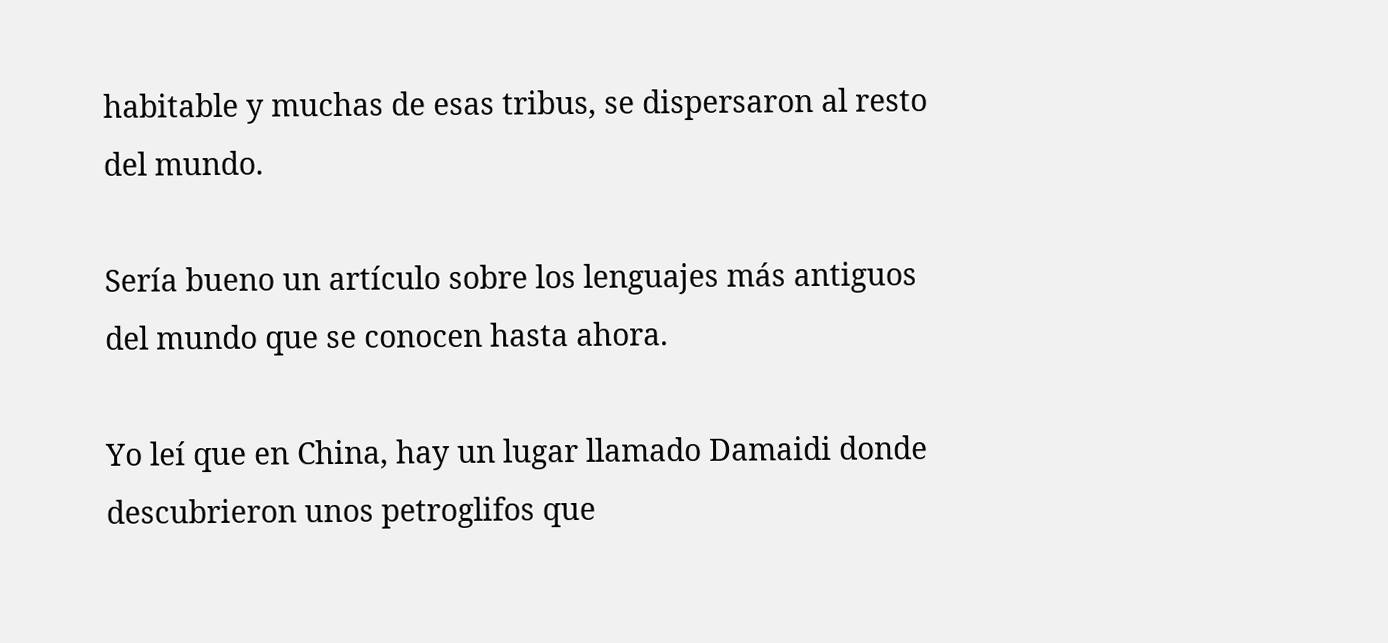habitable y muchas de esas tribus, se dispersaron al resto del mundo.

Sería bueno un artículo sobre los lenguajes más antiguos del mundo que se conocen hasta ahora.

Yo leí que en China, hay un lugar llamado Damaidi donde descubrieron unos petroglifos que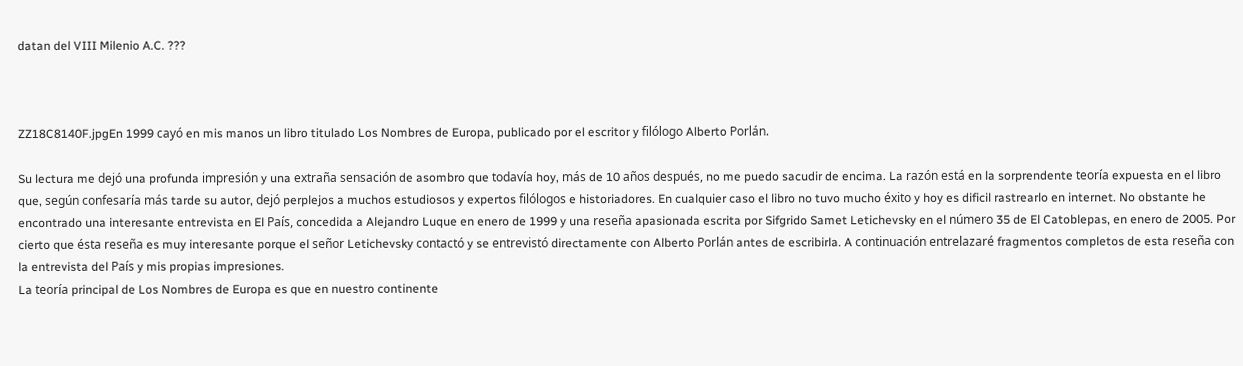datan del VIII Milenio A.C. ???



ZZ18C8140F.jpgEn 1999 cayó en mis manos un libro titulado Los Nombres de Europa, publicado por el escritor y filólogo Alberto Porlán.

Su lectura me dejó una profunda impresión y una extraña sensación de asombro que todavía hoy, más de 10 años después, no me puedo sacudir de encima. La razón está en la sorprendente teoría expuesta en el libro que, según confesaría más tarde su autor, dejó perplejos a muchos estudiosos y expertos filólogos e historiadores. En cualquier caso el libro no tuvo mucho éxito y hoy es dificil rastrearlo en internet. No obstante he encontrado una interesante entrevista en El País, concedida a Alejandro Luque en enero de 1999 y una reseña apasionada escrita por Sifgrido Samet Letichevsky en el número 35 de El Catoblepas, en enero de 2005. Por cierto que ésta reseña es muy interesante porque el señor Letichevsky contactó y se entrevistó directamente con Alberto Porlán antes de escribirla. A continuación entrelazaré fragmentos completos de esta reseña con la entrevista del País y mis propias impresiones.
La teoría principal de Los Nombres de Europa es que en nuestro continente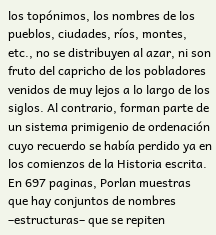los topónimos, los nombres de los pueblos, ciudades, ríos, montes, etc., no se distribuyen al azar, ni son fruto del capricho de los pobladores venidos de muy lejos a lo largo de los siglos. Al contrario, forman parte de un sistema primigenio de ordenación cuyo recuerdo se había perdido ya en los comienzos de la Historia escrita.
En 697 paginas, Porlan muestras que hay conjuntos de nombres –estructuras– que se repiten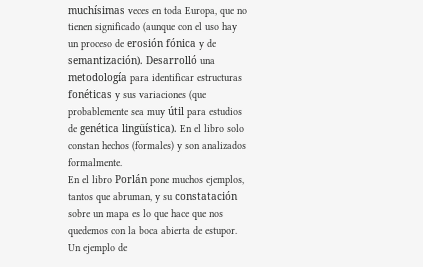muchísimas veces en toda Europa, que no tienen significado (aunque con el uso hay un proceso de erosión fónica y de semantización). Desarrolló una metodología para identificar estructuras fonéticas y sus variaciones (que probablemente sea muy útil para estudios de genética lingüística). En el libro solo constan hechos (formales) y son analizados formalmente.
En el libro Porlán pone muchos ejemplos, tantos que abruman, y su constatación sobre un mapa es lo que hace que nos quedemos con la boca abierta de estupor. Un ejemplo de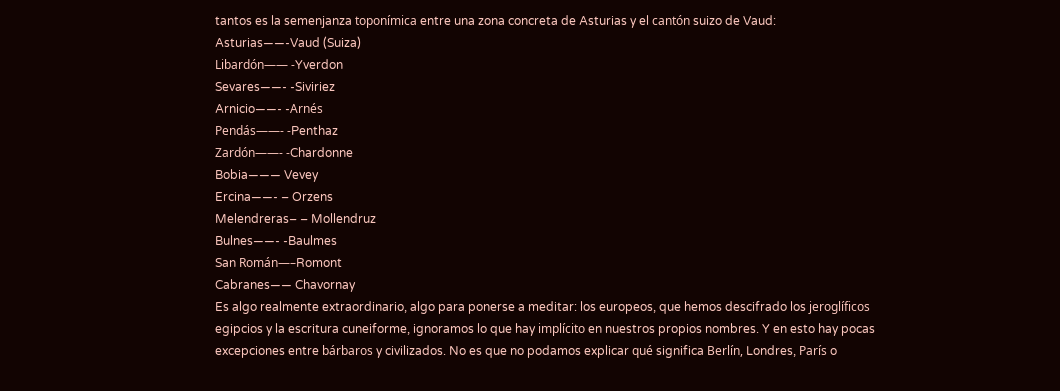tantos es la semenjanza toponímica entre una zona concreta de Asturias y el cantón suizo de Vaud:
Asturias——-Vaud (Suiza)
Libardón—— -Yverdon
Sevares——- -Siviriez
Arnicio——- -Arnés
Pendás——- -Penthaz
Zardón——- -Chardonne
Bobia——— Vevey
Ercina——- – Orzens
Melendreras– – Mollendruz
Bulnes——- -Baulmes
San Román—–Romont
Cabranes—— Chavornay
Es algo realmente extraordinario, algo para ponerse a meditar: los europeos, que hemos descifrado los jeroglíficos egipcios y la escritura cuneiforme, ignoramos lo que hay implícito en nuestros propios nombres. Y en esto hay pocas excepciones entre bárbaros y civilizados. No es que no podamos explicar qué significa Berlín, Londres, París o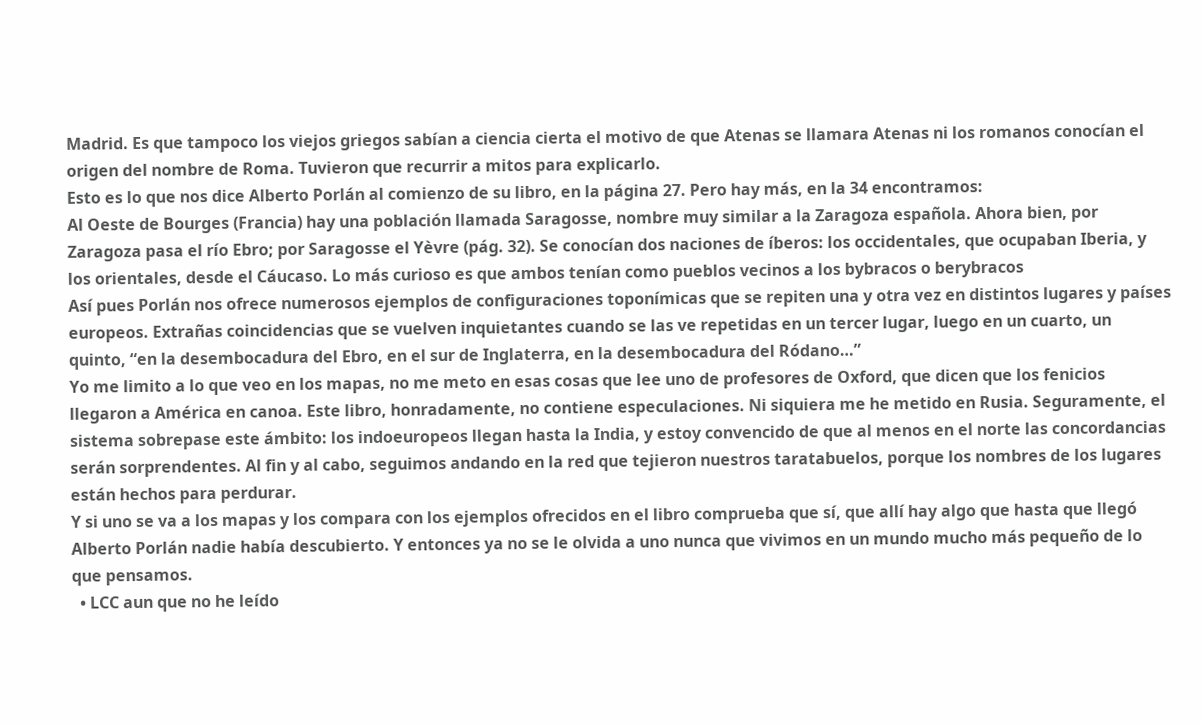Madrid. Es que tampoco los viejos griegos sabían a ciencia cierta el motivo de que Atenas se llamara Atenas ni los romanos conocían el origen del nombre de Roma. Tuvieron que recurrir a mitos para explicarlo.
Esto es lo que nos dice Alberto Porlán al comienzo de su libro, en la página 27. Pero hay más, en la 34 encontramos:
Al Oeste de Bourges (Francia) hay una población llamada Saragosse, nombre muy similar a la Zaragoza española. Ahora bien, por Zaragoza pasa el río Ebro; por Saragosse el Yèvre (pág. 32). Se conocían dos naciones de íberos: los occidentales, que ocupaban Iberia, y los orientales, desde el Cáucaso. Lo más curioso es que ambos tenían como pueblos vecinos a los bybracos o berybracos
Así pues Porlán nos ofrece numerosos ejemplos de configuraciones toponímicas que se repiten una y otra vez en distintos lugares y países europeos. Extrañas coincidencias que se vuelven inquietantes cuando se las ve repetidas en un tercer lugar, luego en un cuarto, un quinto, “en la desembocadura del Ebro, en el sur de Inglaterra, en la desembocadura del Ródano…”
Yo me limito a lo que veo en los mapas, no me meto en esas cosas que lee uno de profesores de Oxford, que dicen que los fenicios llegaron a América en canoa. Este libro, honradamente, no contiene especulaciones. Ni siquiera me he metido en Rusia. Seguramente, el sistema sobrepase este ámbito: los indoeuropeos llegan hasta la India, y estoy convencido de que al menos en el norte las concordancias serán sorprendentes. Al fin y al cabo, seguimos andando en la red que tejieron nuestros taratabuelos, porque los nombres de los lugares están hechos para perdurar.
Y si uno se va a los mapas y los compara con los ejemplos ofrecidos en el libro comprueba que sí, que allí hay algo que hasta que llegó Alberto Porlán nadie había descubierto. Y entonces ya no se le olvida a uno nunca que vivimos en un mundo mucho más pequeño de lo que pensamos.
  • LCC aun que no he leído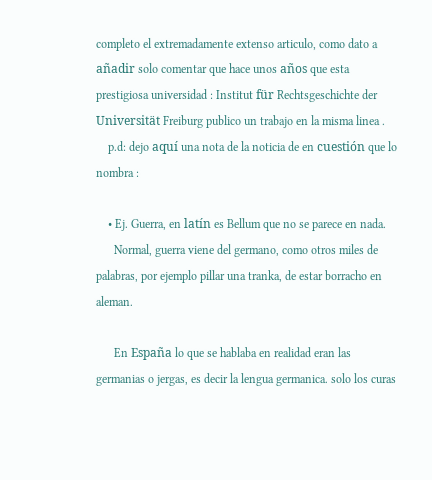completo el extremadamente extenso articulo, como dato a añadir solo comentar que hace unos años que esta prestigiosa universidad : Institut für Rechtsgeschichte der Universität Freiburg publico un trabajo en la misma linea .
    p.d: dejo aquí una nota de la noticia de en cuestión que lo nombra :

    • Ej. Guerra, en latín es Bellum que no se parece en nada.
      Normal, guerra viene del germano, como otros miles de palabras, por ejemplo pillar una tranka, de estar borracho en aleman.

      En España lo que se hablaba en realidad eran las germanias o jergas, es decir la lengua germanica. solo los curas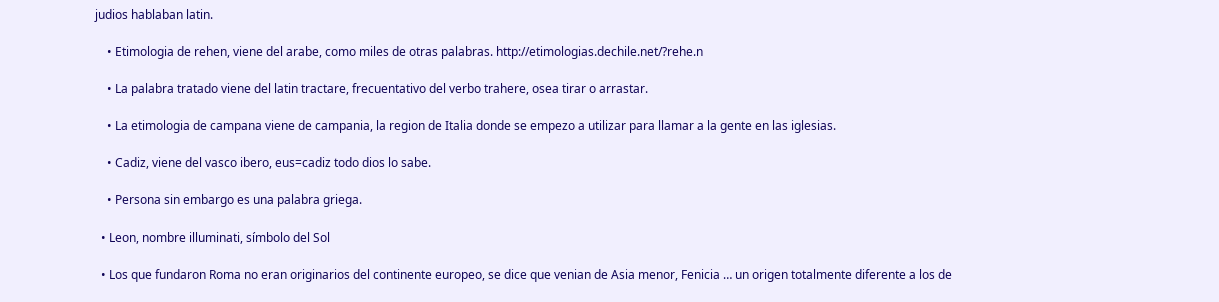judios hablaban latin.

    • Etimologia de rehen, viene del arabe, como miles de otras palabras. http://etimologias.dechile.net/?rehe.n

    • La palabra tratado viene del latin tractare, frecuentativo del verbo trahere, osea tirar o arrastar.

    • La etimologia de campana viene de campania, la region de Italia donde se empezo a utilizar para llamar a la gente en las iglesias.

    • Cadiz, viene del vasco ibero, eus=cadiz todo dios lo sabe.

    • Persona sin embargo es una palabra griega.

  • Leon, nombre illuminati, símbolo del Sol

  • Los que fundaron Roma no eran originarios del continente europeo, se dice que venian de Asia menor, Fenicia … un origen totalmente diferente a los de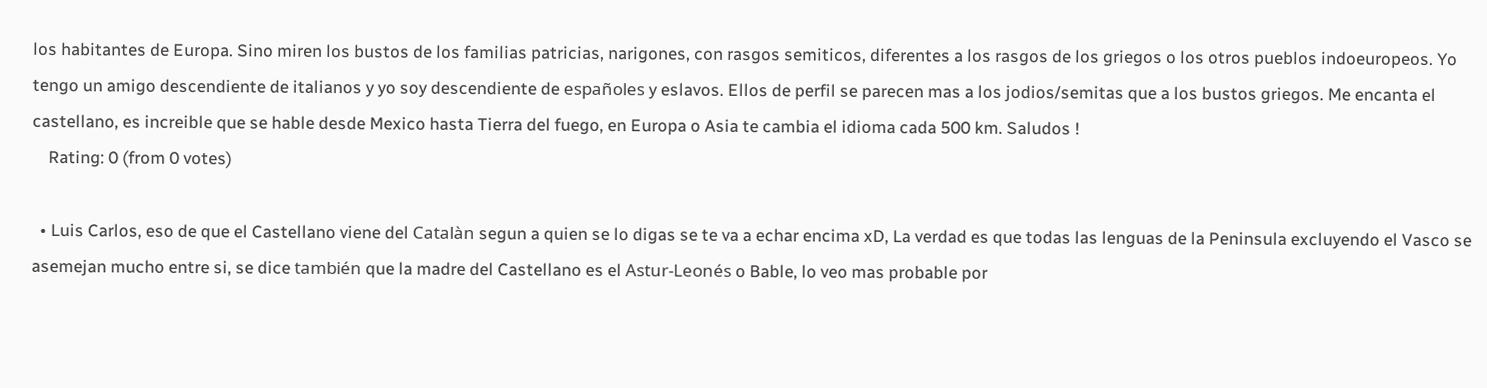los habitantes de Europa. Sino miren los bustos de los familias patricias, narigones, con rasgos semiticos, diferentes a los rasgos de los griegos o los otros pueblos indoeuropeos. Yo tengo un amigo descendiente de italianos y yo soy descendiente de españoles y eslavos. Ellos de perfil se parecen mas a los jodios/semitas que a los bustos griegos. Me encanta el castellano, es increible que se hable desde Mexico hasta Tierra del fuego, en Europa o Asia te cambia el idioma cada 500 km. Saludos !
    Rating: 0 (from 0 votes)

  • Luis Carlos, eso de que el Castellano viene del Catalàn segun a quien se lo digas se te va a echar encima xD, La verdad es que todas las lenguas de la Peninsula excluyendo el Vasco se asemejan mucho entre si, se dice también que la madre del Castellano es el Astur-Leonés o Bable, lo veo mas probable por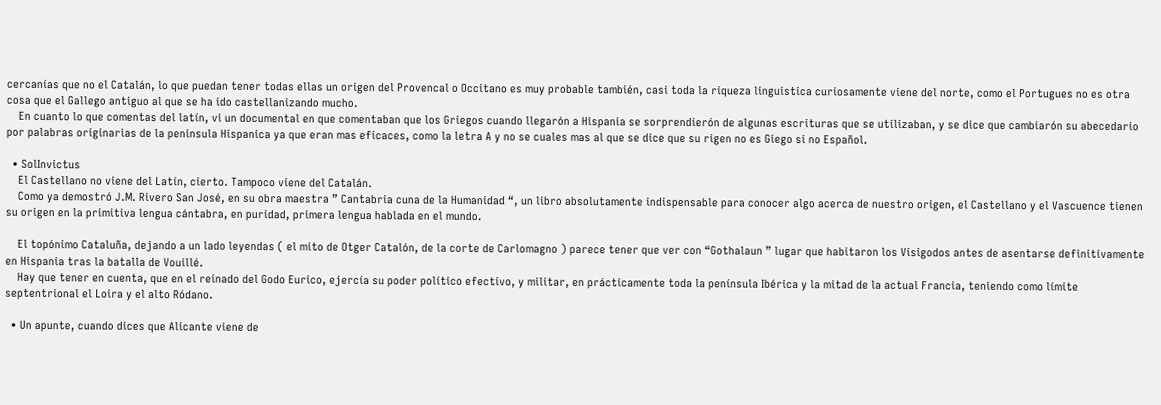cercanías que no el Catalán, lo que puedan tener todas ellas un origen del Provencal o Occitano es muy probable también, casi toda la riqueza linguistica curiosamente viene del norte, como el Portugues no es otra cosa que el Gallego antiguo al que se ha ido castellanizando mucho.
    En cuanto lo que comentas del latín, vi un documental en que comentaban que los Griegos cuando llegarón a Hispania se sorprendierón de algunas escrituras que se utilizaban, y se dice que cambiarón su abecedario por palabras originarias de la peninsula Hispanica ya que eran mas eficaces, como la letra A y no se cuales mas al que se dice que su rigen no es Giego si no Español.

  • SolInvictus
    El Castellano no viene del Latín, cierto. Tampoco viene del Catalán.
    Como ya demostró J.M. Rivero San José, en su obra maestra ” Cantabria cuna de la Humanidad “, un libro absolutamente indispensable para conocer algo acerca de nuestro origen, el Castellano y el Vascuence tienen su origen en la primitiva lengua cántabra, en puridad, primera lengua hablada en el mundo.

    El topónimo Cataluña, dejando a un lado leyendas ( el mito de Otger Catalón, de la corte de Carlomagno ) parece tener que ver con “Gothalaun ” lugar que habitaron los Visigodos antes de asentarse definitivamente en Hispania tras la batalla de Vouillé.
    Hay que tener en cuenta, que en el reinado del Godo Eurico, ejercía su poder político efectivo, y militar, en prácticamente toda la península Ibérica y la mitad de la actual Francia, teniendo como límite septentrional el Loira y el alto Ródano.

  • Un apunte, cuando dices que Alicante viene de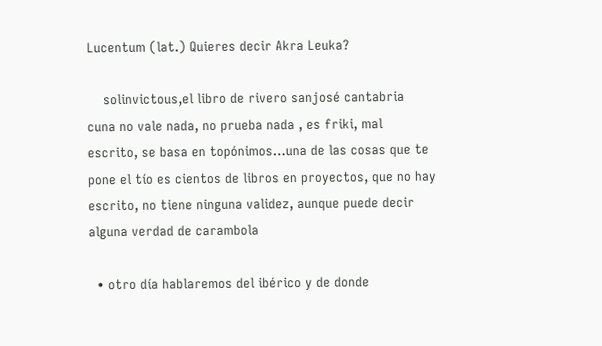Lucentum (lat.) Quieres decir Akra Leuka?

    solinvictous,el libro de rivero sanjosé cantabria cuna no vale nada, no prueba nada , es friki, mal escrito, se basa en topónimos…una de las cosas que te pone el tío es cientos de libros en proyectos, que no hay escrito, no tiene ninguna validez, aunque puede decir alguna verdad de carambola

  • otro día hablaremos del ibérico y de donde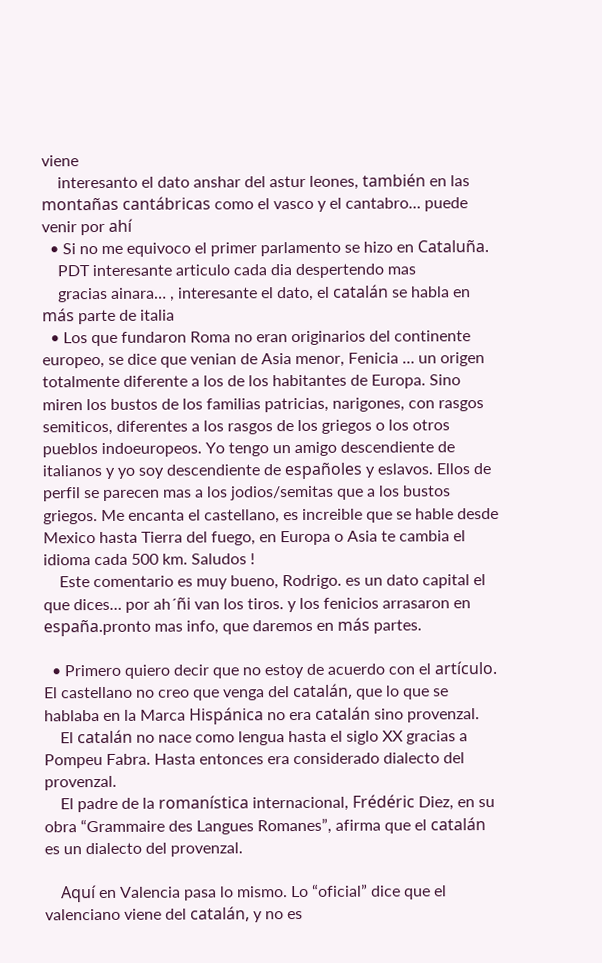viene
    interesanto el dato anshar del astur leones, también en las montañas cantábricas como el vasco y el cantabro… puede venir por ahí
  • Si no me equivoco el primer parlamento se hizo en Cataluña.
    PDT interesante articulo cada dia despertendo mas
    gracias ainara… , interesante el dato, el catalán se habla en más parte de italia
  • Los que fundaron Roma no eran originarios del continente europeo, se dice que venian de Asia menor, Fenicia … un origen totalmente diferente a los de los habitantes de Europa. Sino miren los bustos de los familias patricias, narigones, con rasgos semiticos, diferentes a los rasgos de los griegos o los otros pueblos indoeuropeos. Yo tengo un amigo descendiente de italianos y yo soy descendiente de españoles y eslavos. Ellos de perfil se parecen mas a los jodios/semitas que a los bustos griegos. Me encanta el castellano, es increible que se hable desde Mexico hasta Tierra del fuego, en Europa o Asia te cambia el idioma cada 500 km. Saludos !
    Este comentario es muy bueno, Rodrigo. es un dato capital el que dices… por ah´ñi van los tiros. y los fenicios arrasaron en españa.pronto mas info, que daremos en más partes.

  • Primero quiero decir que no estoy de acuerdo con el artículo. El castellano no creo que venga del catalán, que lo que se hablaba en la Marca Hispánica no era catalán sino provenzal.
    El catalán no nace como lengua hasta el siglo XX gracias a Pompeu Fabra. Hasta entonces era considerado dialecto del provenzal.
    El padre de la romanística internacional, Frédéric Diez, en su obra “Grammaire des Langues Romanes”, afirma que el catalán es un dialecto del provenzal.

    Aquí en Valencia pasa lo mismo. Lo “oficial” dice que el valenciano viene del catalán, y no es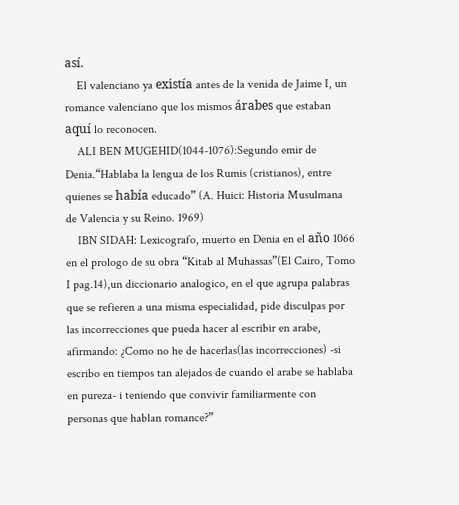así.
    El valenciano ya existía antes de la venida de Jaime I, un romance valenciano que los mismos árabes que estaban aquí lo reconocen.
    ALI BEN MUGEHID(1044-1076):Segundo emir de Denia.“Hablaba la lengua de los Rumis (cristianos), entre quienes se había educado” (A. Huici: Historia Musulmana de Valencia y su Reino. 1969)
    IBN SIDAH: Lexicografo, muerto en Denia en el año 1066 en el prologo de su obra “Kitab al Muhassas”(El Cairo, Tomo I pag.14),un diccionario analogico, en el que agrupa palabras que se refieren a una misma especialidad, pide disculpas por las incorrecciones que pueda hacer al escribir en arabe, afirmando: ¿Como no he de hacerlas(las incorrecciones) -si escribo en tiempos tan alejados de cuando el arabe se hablaba en pureza- i teniendo que convivir familiarmente con personas que hablan romance?”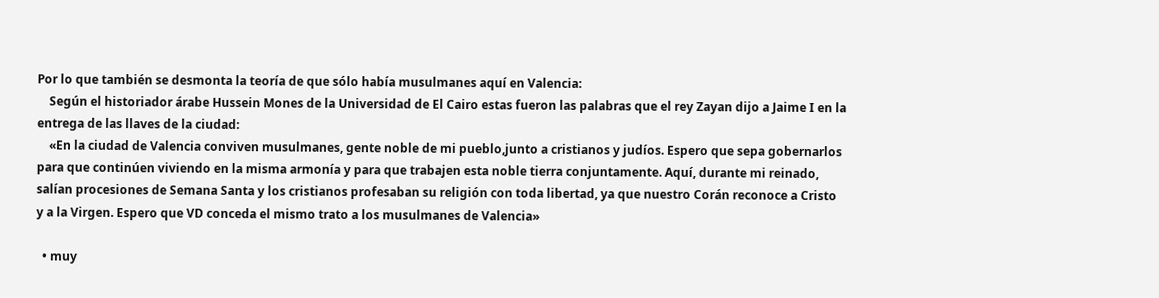Por lo que también se desmonta la teoría de que sólo había musulmanes aquí en Valencia:
    Según el historiador árabe Hussein Mones de la Universidad de El Cairo estas fueron las palabras que el rey Zayan dijo a Jaime I en la entrega de las llaves de la ciudad:
    «En la ciudad de Valencia conviven musulmanes, gente noble de mi pueblo,junto a cristianos y judíos. Espero que sepa gobernarlos para que continúen viviendo en la misma armonía y para que trabajen esta noble tierra conjuntamente. Aquí, durante mi reinado, salían procesiones de Semana Santa y los cristianos profesaban su religión con toda libertad, ya que nuestro Corán reconoce a Cristo y a la Virgen. Espero que VD conceda el mismo trato a los musulmanes de Valencia»

  • muy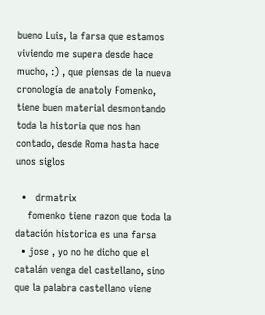bueno Luis, la farsa que estamos viviendo me supera desde hace mucho, :) , que piensas de la nueva cronología de anatoly Fomenko, tiene buen material desmontando toda la historia que nos han contado, desde Roma hasta hace unos siglos

  •   drmatrix
    fomenko tiene razon que toda la datación historica es una farsa
  • jose , yo no he dicho que el catalán venga del castellano, sino que la palabra castellano viene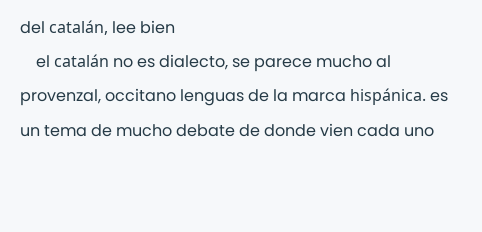del catalán, lee bien
    el catalán no es dialecto, se parece mucho al provenzal, occitano lenguas de la marca hispánica. es un tema de mucho debate de donde vien cada uno